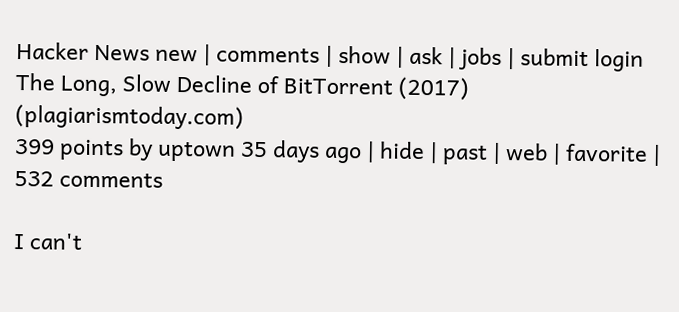Hacker News new | comments | show | ask | jobs | submit login
The Long, Slow Decline of BitTorrent (2017) (plagiarismtoday.com)
399 points by uptown 35 days ago | hide | past | web | favorite | 532 comments

I can't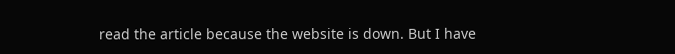read the article because the website is down. But I have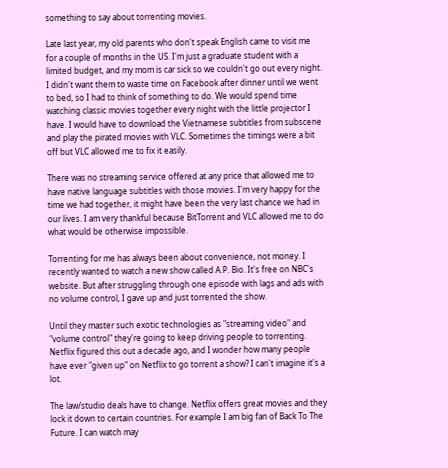something to say about torrenting movies.

Late last year, my old parents who don't speak English came to visit me for a couple of months in the US. I'm just a graduate student with a limited budget, and my mom is car sick so we couldn't go out every night. I didn't want them to waste time on Facebook after dinner until we went to bed, so I had to think of something to do. We would spend time watching classic movies together every night with the little projector I have. I would have to download the Vietnamese subtitles from subscene and play the pirated movies with VLC. Sometimes the timings were a bit off but VLC allowed me to fix it easily.

There was no streaming service offered at any price that allowed me to have native language subtitles with those movies. I'm very happy for the time we had together, it might have been the very last chance we had in our lives. I am very thankful because BitTorrent and VLC allowed me to do what would be otherwise impossible.

Torrenting for me has always been about convenience, not money. I recently wanted to watch a new show called A.P. Bio. It's free on NBC's website. But after struggling through one episode with lags and ads with no volume control, I gave up and just torrented the show.

Until they master such exotic technologies as "streaming video" and "volume control" they're going to keep driving people to torrenting. Netflix figured this out a decade ago, and I wonder how many people have ever "given up" on Netflix to go torrent a show? I can't imagine it's a lot.

The law/studio deals have to change. Netflix offers great movies and they lock it down to certain countries. For example I am big fan of Back To The Future. I can watch may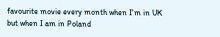favourite movie every month when I'm in UK but when I am in Poland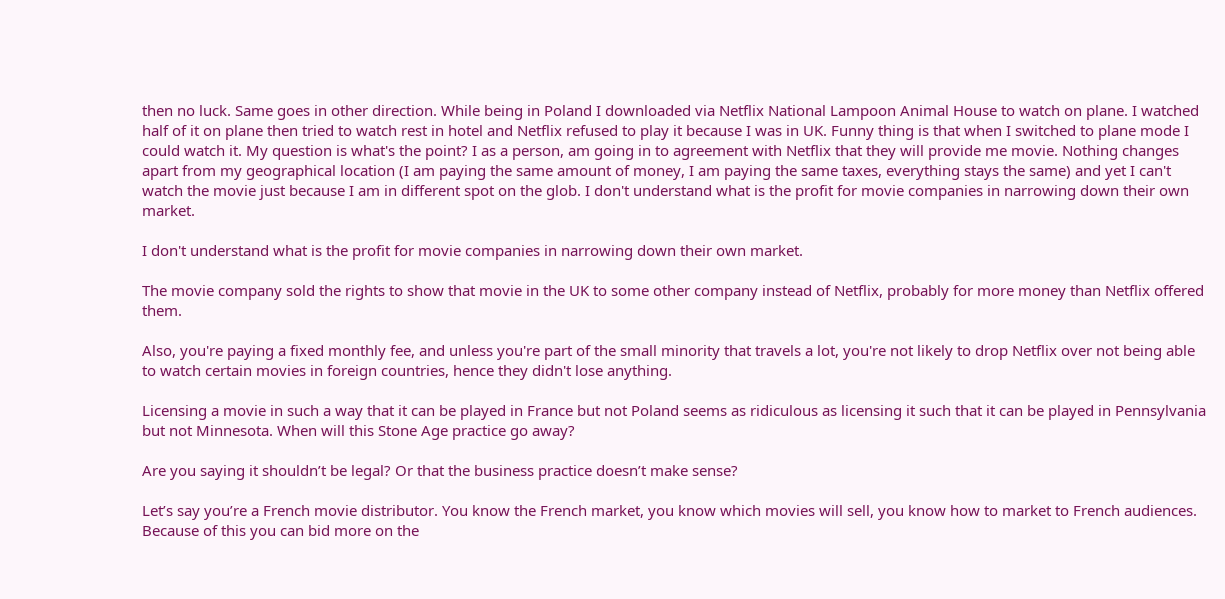then no luck. Same goes in other direction. While being in Poland I downloaded via Netflix National Lampoon Animal House to watch on plane. I watched half of it on plane then tried to watch rest in hotel and Netflix refused to play it because I was in UK. Funny thing is that when I switched to plane mode I could watch it. My question is what's the point? I as a person, am going in to agreement with Netflix that they will provide me movie. Nothing changes apart from my geographical location (I am paying the same amount of money, I am paying the same taxes, everything stays the same) and yet I can't watch the movie just because I am in different spot on the glob. I don't understand what is the profit for movie companies in narrowing down their own market.

I don't understand what is the profit for movie companies in narrowing down their own market.

The movie company sold the rights to show that movie in the UK to some other company instead of Netflix, probably for more money than Netflix offered them.

Also, you're paying a fixed monthly fee, and unless you're part of the small minority that travels a lot, you're not likely to drop Netflix over not being able to watch certain movies in foreign countries, hence they didn't lose anything.

Licensing a movie in such a way that it can be played in France but not Poland seems as ridiculous as licensing it such that it can be played in Pennsylvania but not Minnesota. When will this Stone Age practice go away?

Are you saying it shouldn’t be legal? Or that the business practice doesn’t make sense?

Let’s say you’re a French movie distributor. You know the French market, you know which movies will sell, you know how to market to French audiences. Because of this you can bid more on the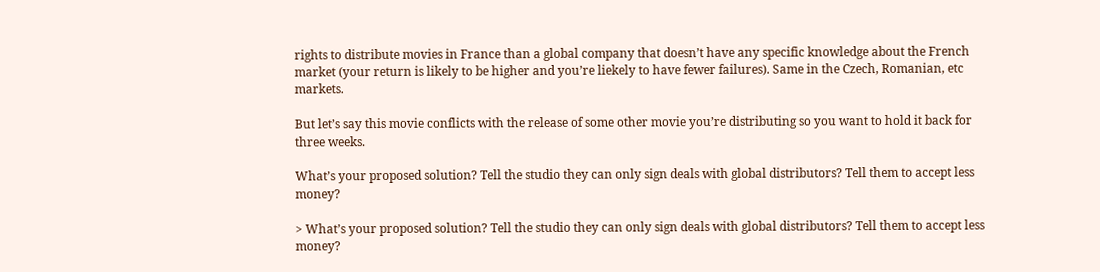rights to distribute movies in France than a global company that doesn’t have any specific knowledge about the French market (your return is likely to be higher and you’re liekely to have fewer failures). Same in the Czech, Romanian, etc markets.

But let’s say this movie conflicts with the release of some other movie you’re distributing so you want to hold it back for three weeks.

What’s your proposed solution? Tell the studio they can only sign deals with global distributors? Tell them to accept less money?

> What’s your proposed solution? Tell the studio they can only sign deals with global distributors? Tell them to accept less money?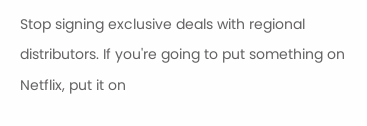Stop signing exclusive deals with regional distributors. If you're going to put something on Netflix, put it on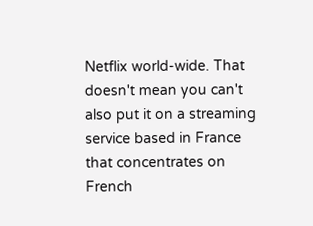Netflix world-wide. That doesn't mean you can't also put it on a streaming service based in France that concentrates on French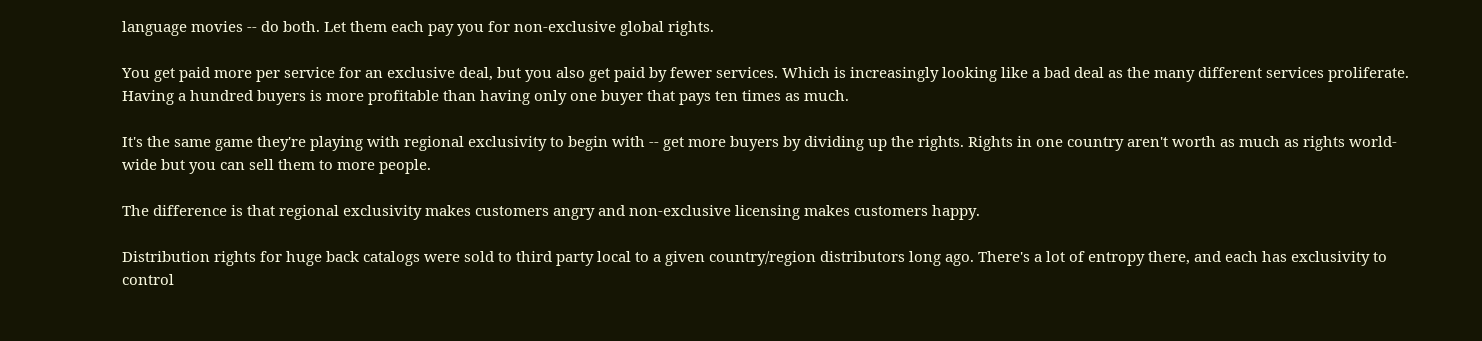language movies -- do both. Let them each pay you for non-exclusive global rights.

You get paid more per service for an exclusive deal, but you also get paid by fewer services. Which is increasingly looking like a bad deal as the many different services proliferate. Having a hundred buyers is more profitable than having only one buyer that pays ten times as much.

It's the same game they're playing with regional exclusivity to begin with -- get more buyers by dividing up the rights. Rights in one country aren't worth as much as rights world-wide but you can sell them to more people.

The difference is that regional exclusivity makes customers angry and non-exclusive licensing makes customers happy.

Distribution rights for huge back catalogs were sold to third party local to a given country/region distributors long ago. There's a lot of entropy there, and each has exclusivity to control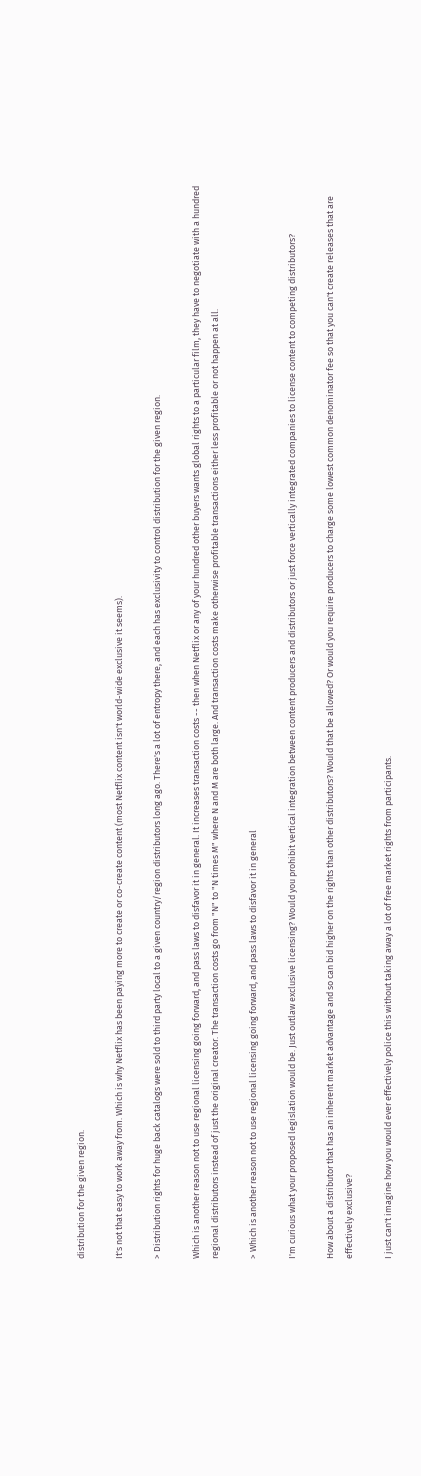distribution for the given region.

It's not that easy to work away from. Which is why Netflix has been paying more to create or co-create content (most Netflix content isn't world-wide exclusive it seems).

> Distribution rights for huge back catalogs were sold to third party local to a given country/region distributors long ago. There's a lot of entropy there, and each has exclusivity to control distribution for the given region.

Which is another reason not to use regional licensing going forward, and pass laws to disfavor it in general. It increases transaction costs -- then when Netflix or any of your hundred other buyers wants global rights to a particular film, they have to negotiate with a hundred regional distributors instead of just the original creator. The transaction costs go from "N" to "N times M" where N and M are both large. And transaction costs make otherwise profitable transactions either less profitable or not happen at all.

> Which is another reason not to use regional licensing going forward, and pass laws to disfavor it in general

I'm curious what your proposed legislation would be. Just outlaw exclusive licensing? Would you prohibit vertical integration between content producers and distributors or just force vertically integrated companies to license content to competing distributors?

How about a distributor that has an inherent market advantage and so can bid higher on the rights than other distributors? Would that be allowed? Or would you require producers to charge some lowest common denominator fee so that you can't create releases that are effectively exclusive?

I just can't imagine how you would ever effectively police this without taking away a lot of free market rights from participants.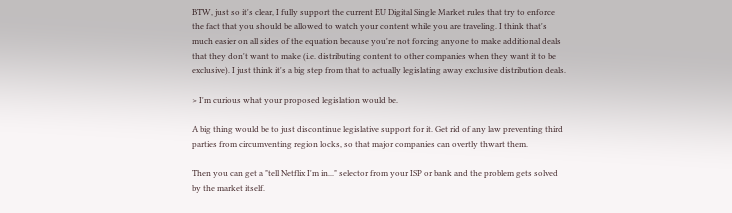BTW, just so it's clear, I fully support the current EU Digital Single Market rules that try to enforce the fact that you should be allowed to watch your content while you are traveling. I think that's much easier on all sides of the equation because you're not forcing anyone to make additional deals that they don't want to make (i.e. distributing content to other companies when they want it to be exclusive). I just think it's a big step from that to actually legislating away exclusive distribution deals.

> I'm curious what your proposed legislation would be.

A big thing would be to just discontinue legislative support for it. Get rid of any law preventing third parties from circumventing region locks, so that major companies can overtly thwart them.

Then you can get a "tell Netflix I'm in..." selector from your ISP or bank and the problem gets solved by the market itself.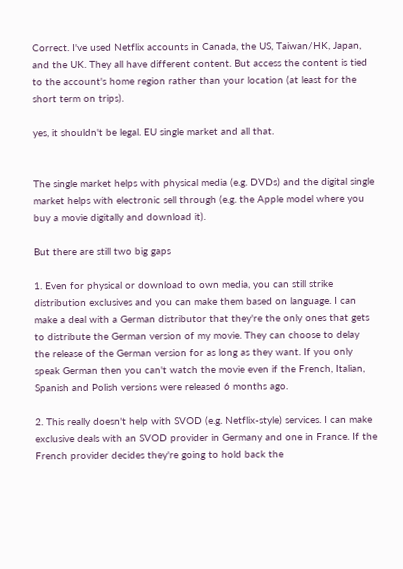Correct. I've used Netflix accounts in Canada, the US, Taiwan/HK, Japan, and the UK. They all have different content. But access the content is tied to the account's home region rather than your location (at least for the short term on trips).

yes, it shouldn't be legal. EU single market and all that.


The single market helps with physical media (e.g. DVDs) and the digital single market helps with electronic sell through (e.g. the Apple model where you buy a movie digitally and download it).

But there are still two big gaps

1. Even for physical or download to own media, you can still strike distribution exclusives and you can make them based on language. I can make a deal with a German distributor that they're the only ones that gets to distribute the German version of my movie. They can choose to delay the release of the German version for as long as they want. If you only speak German then you can't watch the movie even if the French, Italian, Spanish and Polish versions were released 6 months ago.

2. This really doesn't help with SVOD (e.g. Netflix-style) services. I can make exclusive deals with an SVOD provider in Germany and one in France. If the French provider decides they're going to hold back the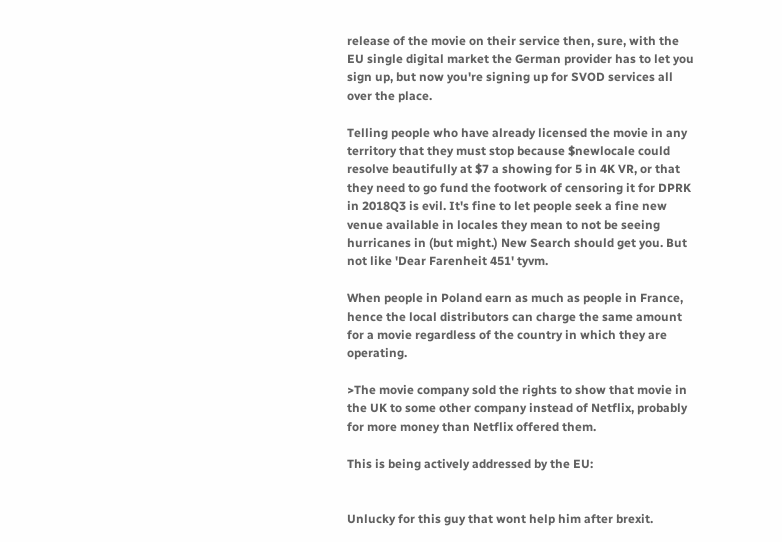release of the movie on their service then, sure, with the EU single digital market the German provider has to let you sign up, but now you're signing up for SVOD services all over the place.

Telling people who have already licensed the movie in any territory that they must stop because $newlocale could resolve beautifully at $7 a showing for 5 in 4K VR, or that they need to go fund the footwork of censoring it for DPRK in 2018Q3 is evil. It's fine to let people seek a fine new venue available in locales they mean to not be seeing hurricanes in (but might.) New Search should get you. But not like 'Dear Farenheit 451' tyvm.

When people in Poland earn as much as people in France, hence the local distributors can charge the same amount for a movie regardless of the country in which they are operating.

>The movie company sold the rights to show that movie in the UK to some other company instead of Netflix, probably for more money than Netflix offered them.

This is being actively addressed by the EU:


Unlucky for this guy that wont help him after brexit.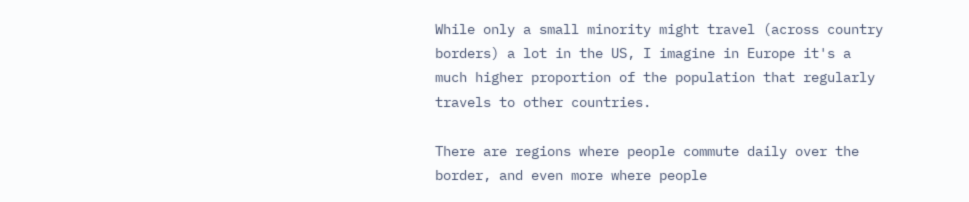While only a small minority might travel (across country borders) a lot in the US, I imagine in Europe it's a much higher proportion of the population that regularly travels to other countries.

There are regions where people commute daily over the border, and even more where people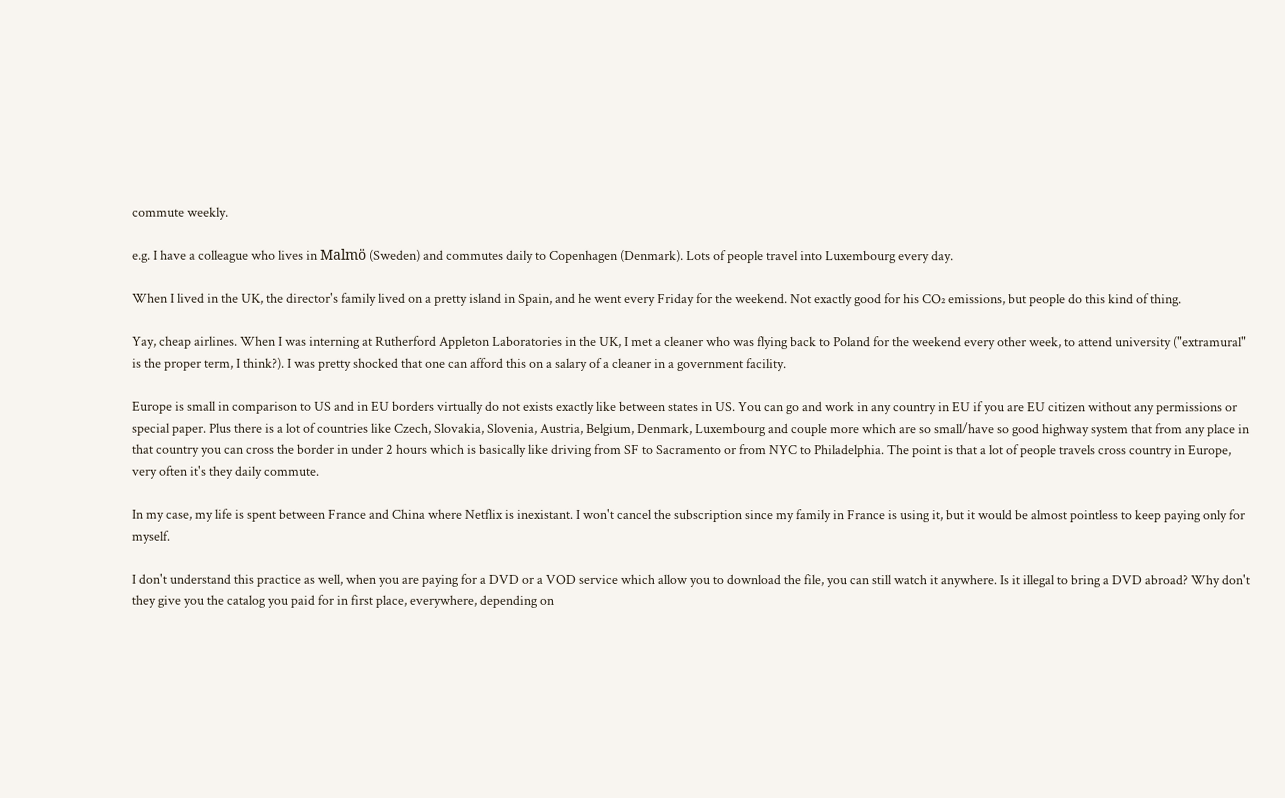commute weekly.

e.g. I have a colleague who lives in Malmö (Sweden) and commutes daily to Copenhagen (Denmark). Lots of people travel into Luxembourg every day.

When I lived in the UK, the director's family lived on a pretty island in Spain, and he went every Friday for the weekend. Not exactly good for his CO₂ emissions, but people do this kind of thing.

Yay, cheap airlines. When I was interning at Rutherford Appleton Laboratories in the UK, I met a cleaner who was flying back to Poland for the weekend every other week, to attend university ("extramural" is the proper term, I think?). I was pretty shocked that one can afford this on a salary of a cleaner in a government facility.

Europe is small in comparison to US and in EU borders virtually do not exists exactly like between states in US. You can go and work in any country in EU if you are EU citizen without any permissions or special paper. Plus there is a lot of countries like Czech, Slovakia, Slovenia, Austria, Belgium, Denmark, Luxembourg and couple more which are so small/have so good highway system that from any place in that country you can cross the border in under 2 hours which is basically like driving from SF to Sacramento or from NYC to Philadelphia. The point is that a lot of people travels cross country in Europe, very often it's they daily commute.

In my case, my life is spent between France and China where Netflix is inexistant. I won't cancel the subscription since my family in France is using it, but it would be almost pointless to keep paying only for myself.

I don't understand this practice as well, when you are paying for a DVD or a VOD service which allow you to download the file, you can still watch it anywhere. Is it illegal to bring a DVD abroad? Why don't they give you the catalog you paid for in first place, everywhere, depending on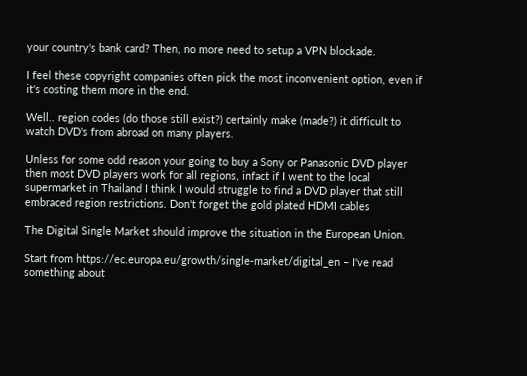your country's bank card? Then, no more need to setup a VPN blockade.

I feel these copyright companies often pick the most inconvenient option, even if it's costing them more in the end.

Well.. region codes (do those still exist?) certainly make (made?) it difficult to watch DVD's from abroad on many players.

Unless for some odd reason your going to buy a Sony or Panasonic DVD player then most DVD players work for all regions, infact if I went to the local supermarket in Thailand I think I would struggle to find a DVD player that still embraced region restrictions. Don't forget the gold plated HDMI cables

The Digital Single Market should improve the situation in the European Union.

Start from https://ec.europa.eu/growth/single-market/digital_en – I've read something about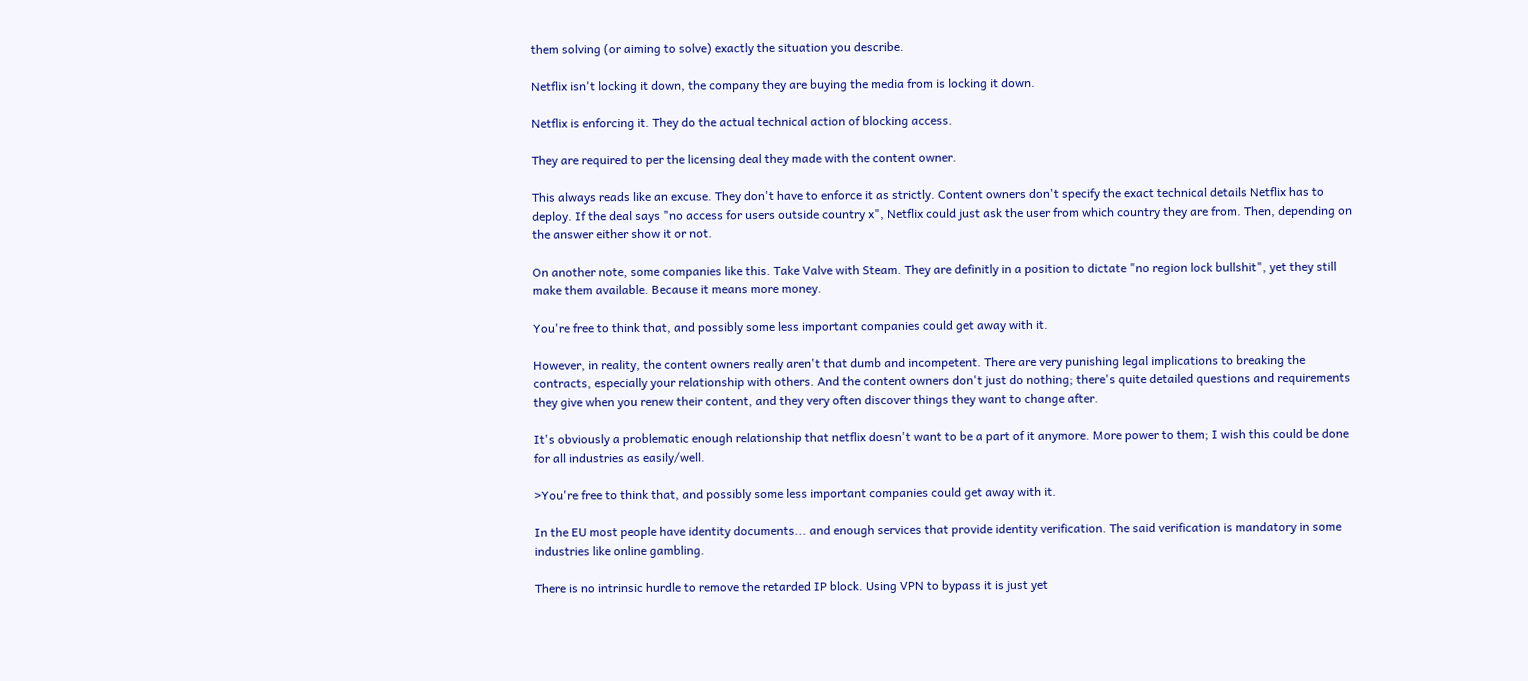them solving (or aiming to solve) exactly the situation you describe.

Netflix isn't locking it down, the company they are buying the media from is locking it down.

Netflix is enforcing it. They do the actual technical action of blocking access.

They are required to per the licensing deal they made with the content owner.

This always reads like an excuse. They don't have to enforce it as strictly. Content owners don't specify the exact technical details Netflix has to deploy. If the deal says "no access for users outside country x", Netflix could just ask the user from which country they are from. Then, depending on the answer either show it or not.

On another note, some companies like this. Take Valve with Steam. They are definitly in a position to dictate "no region lock bullshit", yet they still make them available. Because it means more money.

You're free to think that, and possibly some less important companies could get away with it.

However, in reality, the content owners really aren't that dumb and incompetent. There are very punishing legal implications to breaking the contracts, especially your relationship with others. And the content owners don't just do nothing; there's quite detailed questions and requirements they give when you renew their content, and they very often discover things they want to change after.

It's obviously a problematic enough relationship that netflix doesn't want to be a part of it anymore. More power to them; I wish this could be done for all industries as easily/well.

>You're free to think that, and possibly some less important companies could get away with it.

In the EU most people have identity documents... and enough services that provide identity verification. The said verification is mandatory in some industries like online gambling.

There is no intrinsic hurdle to remove the retarded IP block. Using VPN to bypass it is just yet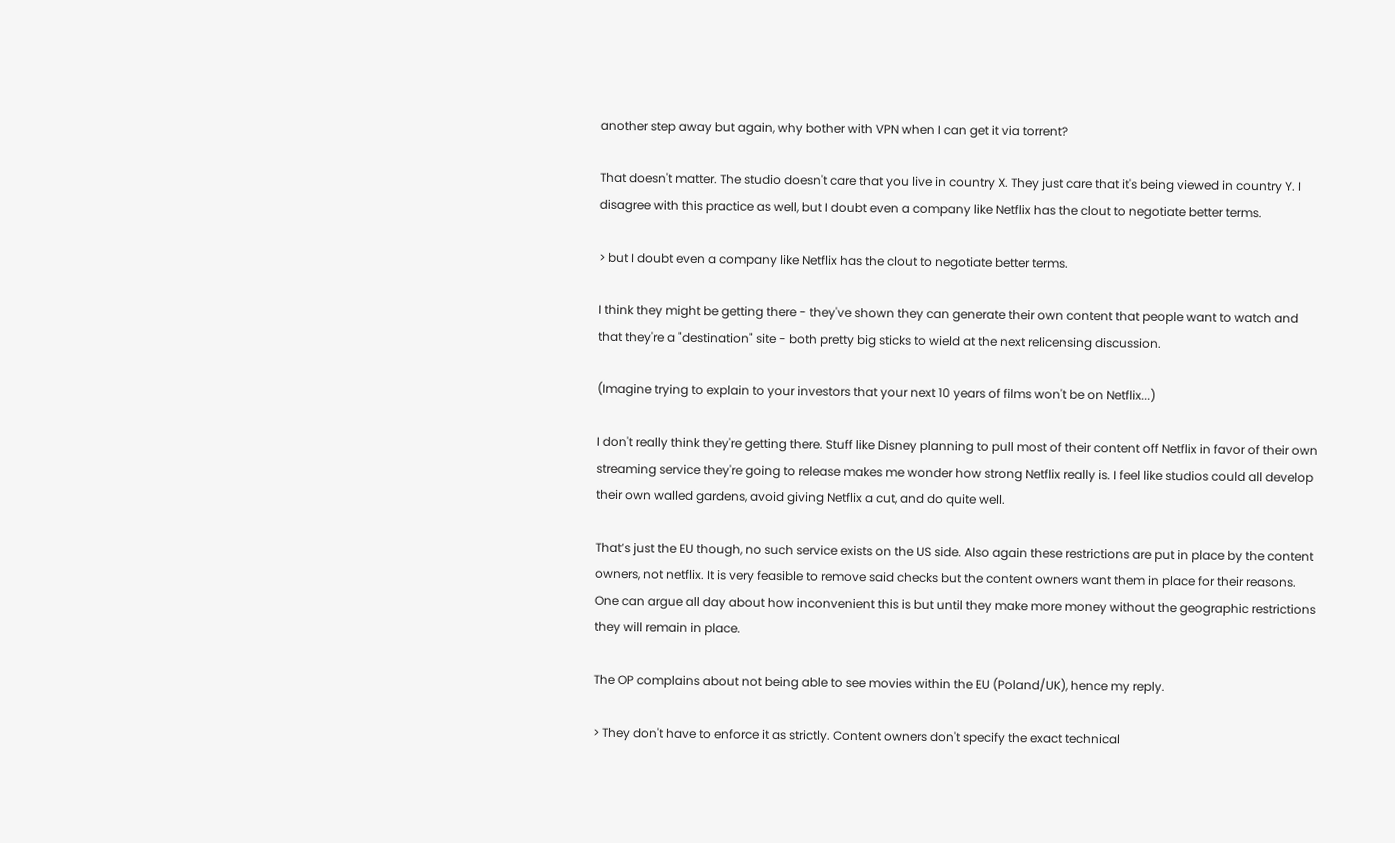another step away but again, why bother with VPN when I can get it via torrent?

That doesn't matter. The studio doesn't care that you live in country X. They just care that it's being viewed in country Y. I disagree with this practice as well, but I doubt even a company like Netflix has the clout to negotiate better terms.

> but I doubt even a company like Netflix has the clout to negotiate better terms.

I think they might be getting there - they've shown they can generate their own content that people want to watch and that they're a "destination" site - both pretty big sticks to wield at the next relicensing discussion.

(Imagine trying to explain to your investors that your next 10 years of films won't be on Netflix...)

I don't really think they're getting there. Stuff like Disney planning to pull most of their content off Netflix in favor of their own streaming service they're going to release makes me wonder how strong Netflix really is. I feel like studios could all develop their own walled gardens, avoid giving Netflix a cut, and do quite well.

That’s just the EU though, no such service exists on the US side. Also again these restrictions are put in place by the content owners, not netflix. It is very feasible to remove said checks but the content owners want them in place for their reasons. One can argue all day about how inconvenient this is but until they make more money without the geographic restrictions they will remain in place.

The OP complains about not being able to see movies within the EU (Poland/UK), hence my reply.

> They don't have to enforce it as strictly. Content owners don't specify the exact technical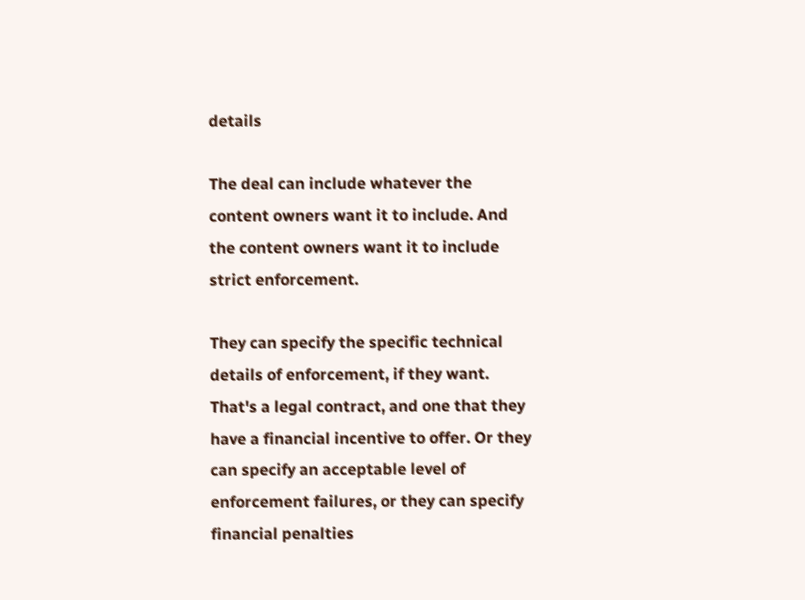details

The deal can include whatever the content owners want it to include. And the content owners want it to include strict enforcement.

They can specify the specific technical details of enforcement, if they want. That's a legal contract, and one that they have a financial incentive to offer. Or they can specify an acceptable level of enforcement failures, or they can specify financial penalties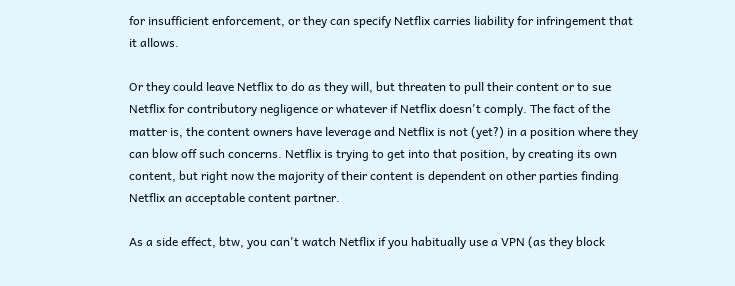for insufficient enforcement, or they can specify Netflix carries liability for infringement that it allows.

Or they could leave Netflix to do as they will, but threaten to pull their content or to sue Netflix for contributory negligence or whatever if Netflix doesn't comply. The fact of the matter is, the content owners have leverage and Netflix is not (yet?) in a position where they can blow off such concerns. Netflix is trying to get into that position, by creating its own content, but right now the majority of their content is dependent on other parties finding Netflix an acceptable content partner.

As a side effect, btw, you can't watch Netflix if you habitually use a VPN (as they block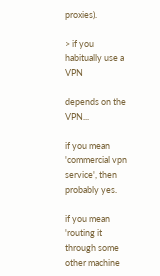proxies).

> if you habitually use a VPN

depends on the VPN...

if you mean 'commercial vpn service', then probably yes.

if you mean 'routing it through some other machine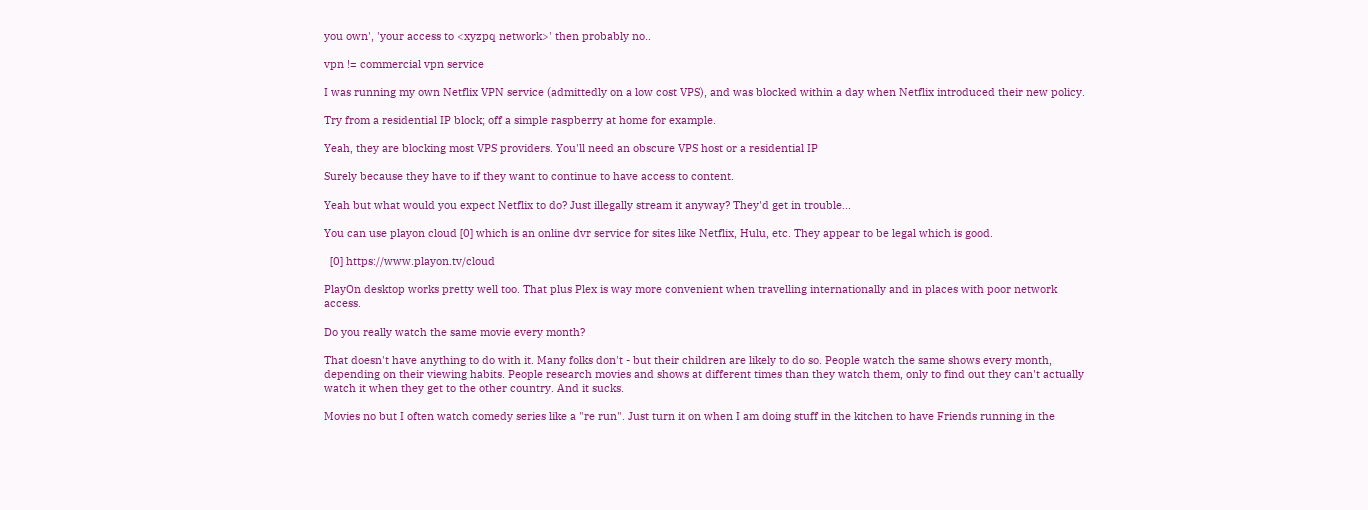you own', 'your access to <xyzpq network>' then probably no..

vpn != commercial vpn service

I was running my own Netflix VPN service (admittedly on a low cost VPS), and was blocked within a day when Netflix introduced their new policy.

Try from a residential IP block; off a simple raspberry at home for example.

Yeah, they are blocking most VPS providers. You'll need an obscure VPS host or a residential IP

Surely because they have to if they want to continue to have access to content.

Yeah but what would you expect Netflix to do? Just illegally stream it anyway? They'd get in trouble...

You can use playon cloud [0] which is an online dvr service for sites like Netflix, Hulu, etc. They appear to be legal which is good.

  [0] https://www.playon.tv/cloud

PlayOn desktop works pretty well too. That plus Plex is way more convenient when travelling internationally and in places with poor network access.

Do you really watch the same movie every month?

That doesn't have anything to do with it. Many folks don't - but their children are likely to do so. People watch the same shows every month, depending on their viewing habits. People research movies and shows at different times than they watch them, only to find out they can't actually watch it when they get to the other country. And it sucks.

Movies no but I often watch comedy series like a "re run". Just turn it on when I am doing stuff in the kitchen to have Friends running in the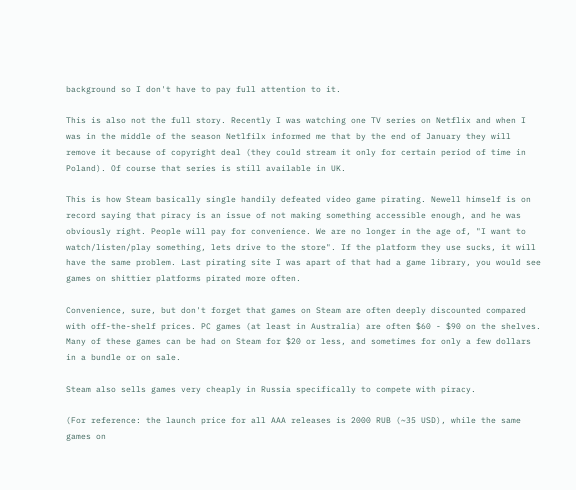background so I don't have to pay full attention to it.

This is also not the full story. Recently I was watching one TV series on Netflix and when I was in the middle of the season Netlfilx informed me that by the end of January they will remove it because of copyright deal (they could stream it only for certain period of time in Poland). Of course that series is still available in UK.

This is how Steam basically single handily defeated video game pirating. Newell himself is on record saying that piracy is an issue of not making something accessible enough, and he was obviously right. People will pay for convenience. We are no longer in the age of, "I want to watch/listen/play something, lets drive to the store". If the platform they use sucks, it will have the same problem. Last pirating site I was apart of that had a game library, you would see games on shittier platforms pirated more often.

Convenience, sure, but don't forget that games on Steam are often deeply discounted compared with off-the-shelf prices. PC games (at least in Australia) are often $60 - $90 on the shelves. Many of these games can be had on Steam for $20 or less, and sometimes for only a few dollars in a bundle or on sale.

Steam also sells games very cheaply in Russia specifically to compete with piracy.

(For reference: the launch price for all AAA releases is 2000 RUB (~35 USD), while the same games on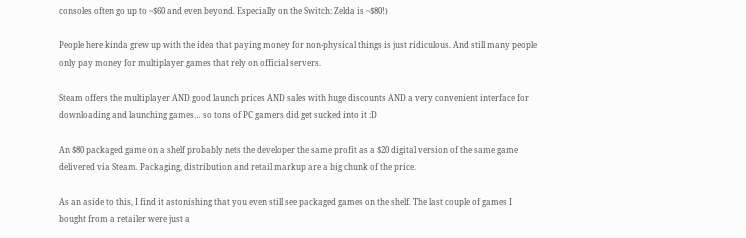consoles often go up to ~$60 and even beyond. Especially on the Switch: Zelda is ~$80!)

People here kinda grew up with the idea that paying money for non-physical things is just ridiculous. And still many people only pay money for multiplayer games that rely on official servers.

Steam offers the multiplayer AND good launch prices AND sales with huge discounts AND a very convenient interface for downloading and launching games… so tons of PC gamers did get sucked into it :D

An $80 packaged game on a shelf probably nets the developer the same profit as a $20 digital version of the same game delivered via Steam. Packaging, distribution and retail markup are a big chunk of the price.

As an aside to this, I find it astonishing that you even still see packaged games on the shelf. The last couple of games I bought from a retailer were just a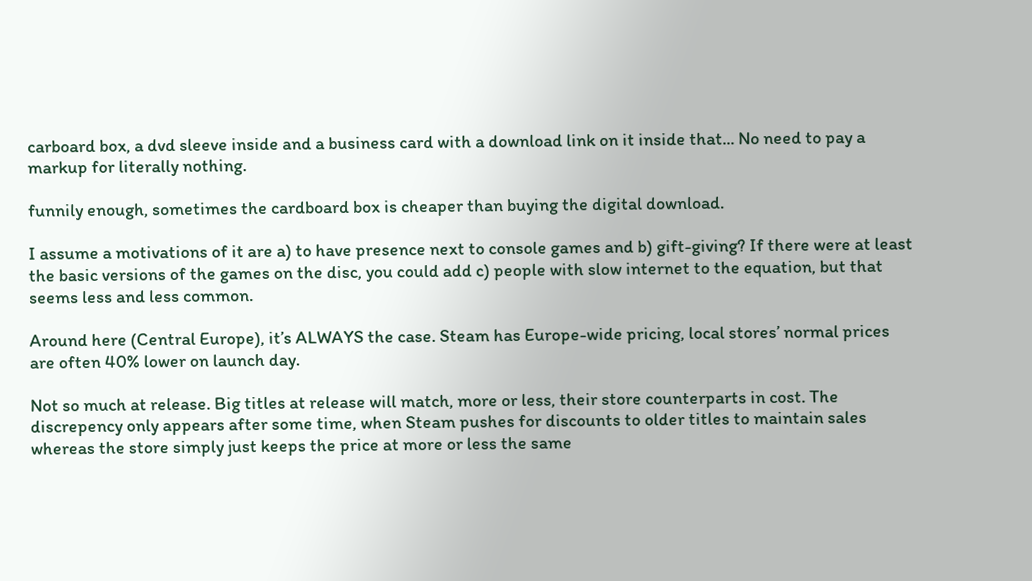carboard box, a dvd sleeve inside and a business card with a download link on it inside that... No need to pay a markup for literally nothing.

funnily enough, sometimes the cardboard box is cheaper than buying the digital download.

I assume a motivations of it are a) to have presence next to console games and b) gift-giving? If there were at least the basic versions of the games on the disc, you could add c) people with slow internet to the equation, but that seems less and less common.

Around here (Central Europe), it’s ALWAYS the case. Steam has Europe-wide pricing, local stores’ normal prices are often 40% lower on launch day.

Not so much at release. Big titles at release will match, more or less, their store counterparts in cost. The discrepency only appears after some time, when Steam pushes for discounts to older titles to maintain sales whereas the store simply just keeps the price at more or less the same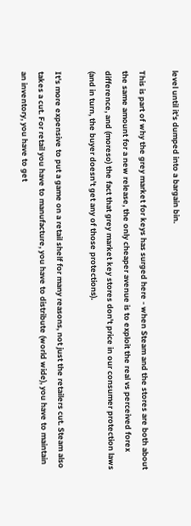level until it's dumped into a bargain bin.

This is part of why the grey market for keys has surged here - when Steam and the stores are both about the same amount for a new release, the only cheaper avenue is to exploit the real vs perceived forex difference, and (moreso) the fact that grey market key stores don't price in our consumer protection laws (and in turn, the buyer doesn't get any of those protections).

It's more expensive to put a game on a retail shelf for many reasons, not just the retailers cut. Steam also takes a cut. For retail you have to manufacture, you have to distribute (world wide), you have to maintain an inventory, you have to get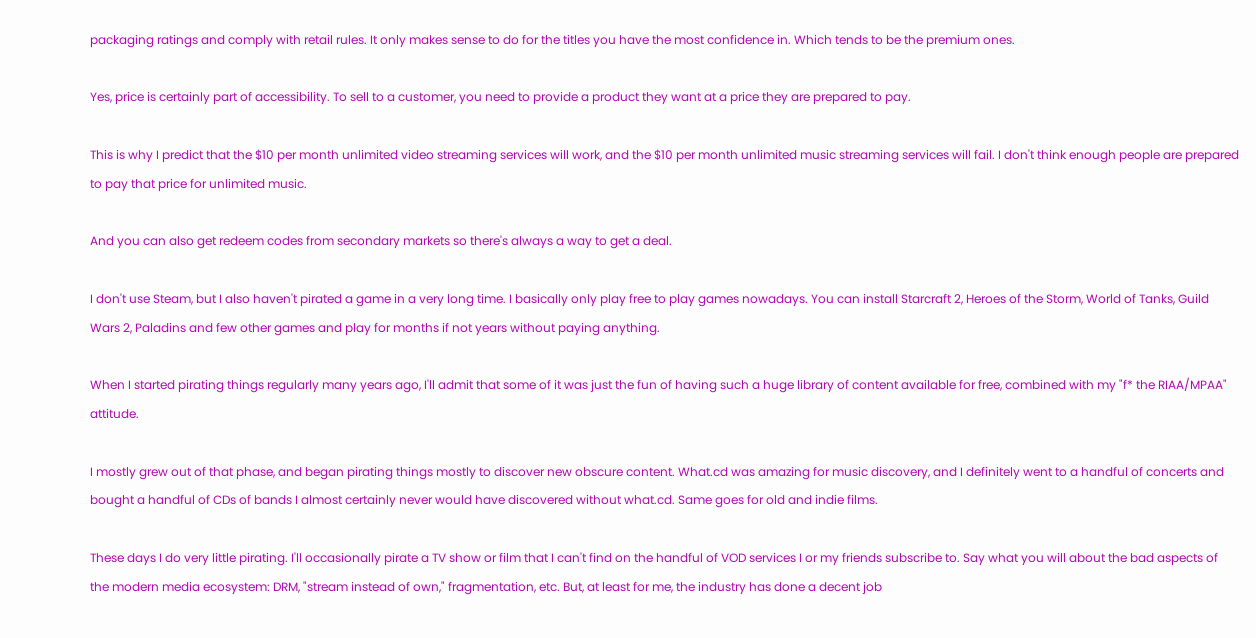packaging ratings and comply with retail rules. It only makes sense to do for the titles you have the most confidence in. Which tends to be the premium ones.

Yes, price is certainly part of accessibility. To sell to a customer, you need to provide a product they want at a price they are prepared to pay.

This is why I predict that the $10 per month unlimited video streaming services will work, and the $10 per month unlimited music streaming services will fail. I don't think enough people are prepared to pay that price for unlimited music.

And you can also get redeem codes from secondary markets so there's always a way to get a deal.

I don't use Steam, but I also haven't pirated a game in a very long time. I basically only play free to play games nowadays. You can install Starcraft 2, Heroes of the Storm, World of Tanks, Guild Wars 2, Paladins and few other games and play for months if not years without paying anything.

When I started pirating things regularly many years ago, I'll admit that some of it was just the fun of having such a huge library of content available for free, combined with my "f* the RIAA/MPAA" attitude.

I mostly grew out of that phase, and began pirating things mostly to discover new obscure content. What.cd was amazing for music discovery, and I definitely went to a handful of concerts and bought a handful of CDs of bands I almost certainly never would have discovered without what.cd. Same goes for old and indie films.

These days I do very little pirating. I'll occasionally pirate a TV show or film that I can't find on the handful of VOD services I or my friends subscribe to. Say what you will about the bad aspects of the modern media ecosystem: DRM, "stream instead of own," fragmentation, etc. But, at least for me, the industry has done a decent job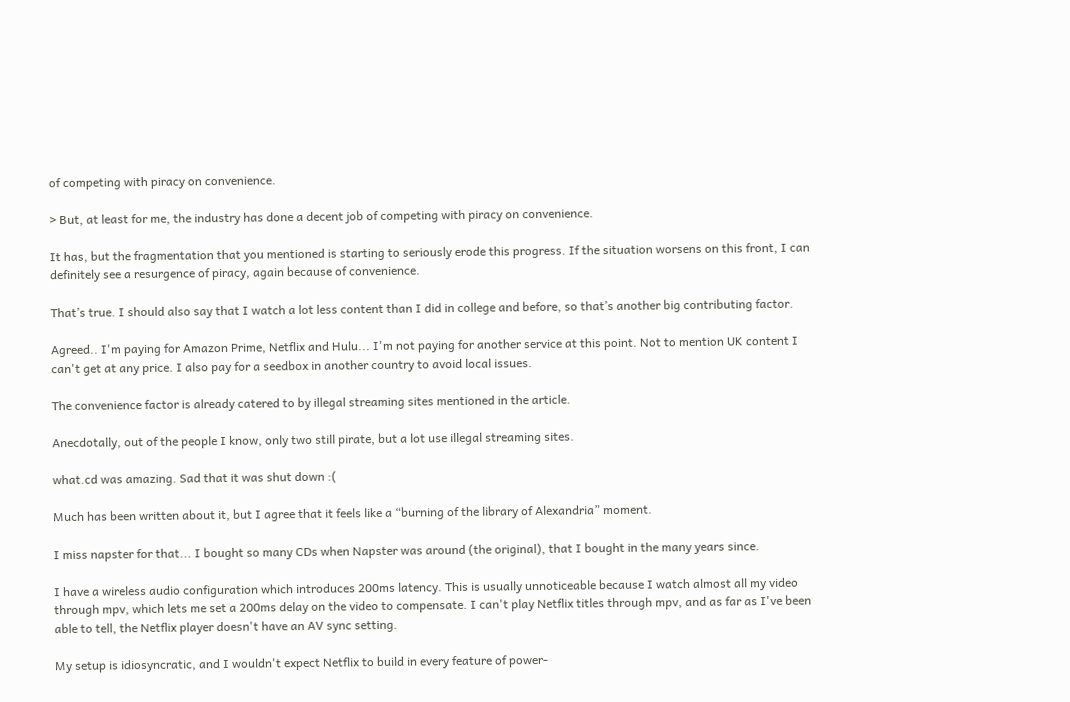of competing with piracy on convenience.

> But, at least for me, the industry has done a decent job of competing with piracy on convenience.

It has, but the fragmentation that you mentioned is starting to seriously erode this progress. If the situation worsens on this front, I can definitely see a resurgence of piracy, again because of convenience.

That’s true. I should also say that I watch a lot less content than I did in college and before, so that’s another big contributing factor.

Agreed.. I'm paying for Amazon Prime, Netflix and Hulu... I'm not paying for another service at this point. Not to mention UK content I can't get at any price. I also pay for a seedbox in another country to avoid local issues.

The convenience factor is already catered to by illegal streaming sites mentioned in the article.

Anecdotally, out of the people I know, only two still pirate, but a lot use illegal streaming sites.

what.cd was amazing. Sad that it was shut down :(

Much has been written about it, but I agree that it feels like a “burning of the library of Alexandria” moment.

I miss napster for that... I bought so many CDs when Napster was around (the original), that I bought in the many years since.

I have a wireless audio configuration which introduces 200ms latency. This is usually unnoticeable because I watch almost all my video through mpv, which lets me set a 200ms delay on the video to compensate. I can't play Netflix titles through mpv, and as far as I've been able to tell, the Netflix player doesn't have an AV sync setting.

My setup is idiosyncratic, and I wouldn't expect Netflix to build in every feature of power-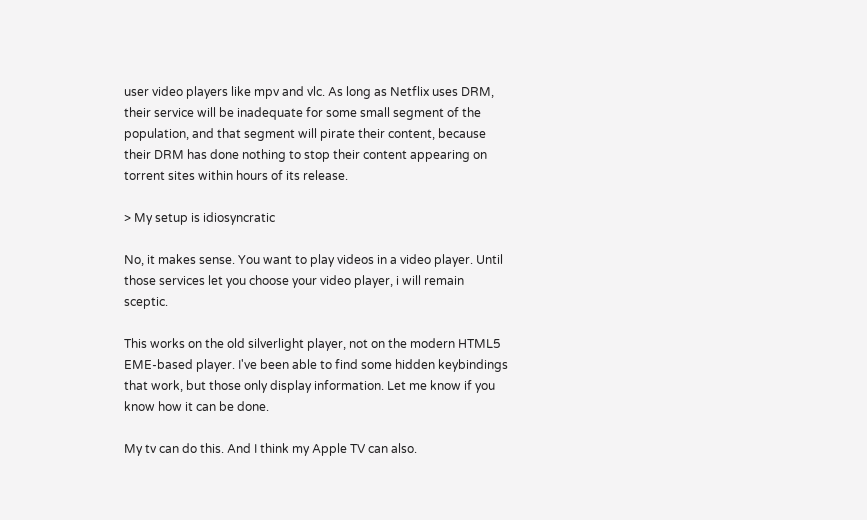user video players like mpv and vlc. As long as Netflix uses DRM, their service will be inadequate for some small segment of the population, and that segment will pirate their content, because their DRM has done nothing to stop their content appearing on torrent sites within hours of its release.

> My setup is idiosyncratic

No, it makes sense. You want to play videos in a video player. Until those services let you choose your video player, i will remain sceptic.

This works on the old silverlight player, not on the modern HTML5 EME-based player. I've been able to find some hidden keybindings that work, but those only display information. Let me know if you know how it can be done.

My tv can do this. And I think my Apple TV can also.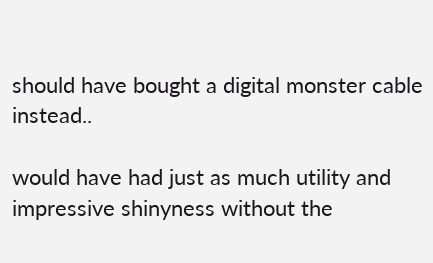should have bought a digital monster cable instead..

would have had just as much utility and impressive shinyness without the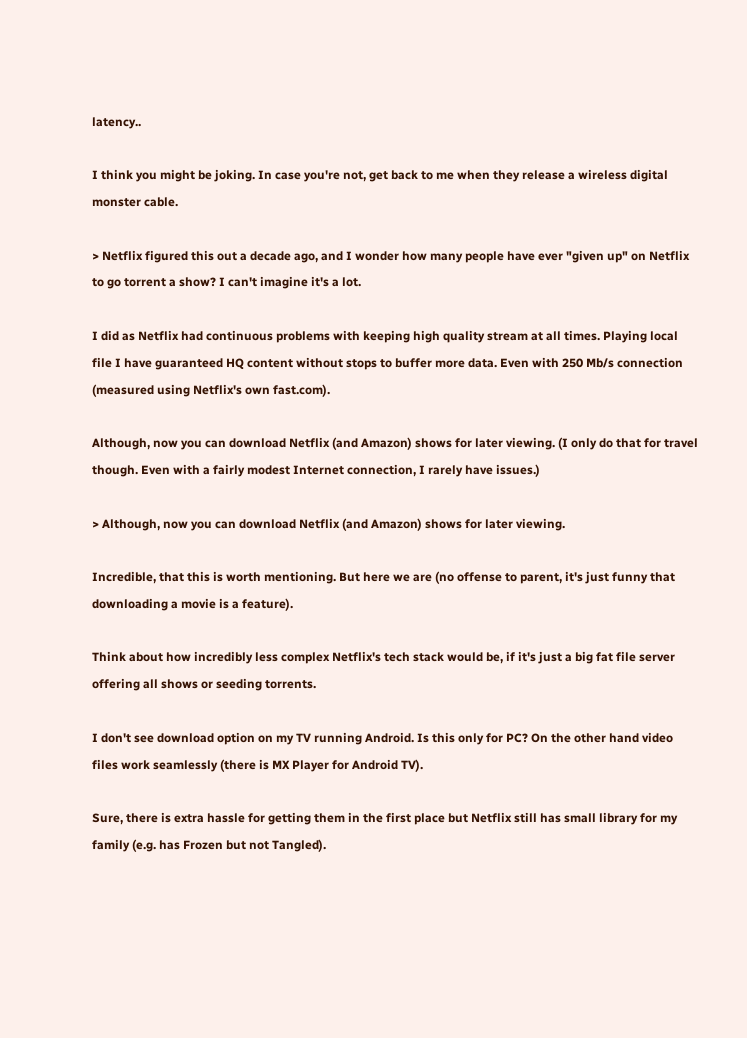latency..

I think you might be joking. In case you're not, get back to me when they release a wireless digital monster cable.

> Netflix figured this out a decade ago, and I wonder how many people have ever "given up" on Netflix to go torrent a show? I can't imagine it's a lot.

I did as Netflix had continuous problems with keeping high quality stream at all times. Playing local file I have guaranteed HQ content without stops to buffer more data. Even with 250 Mb/s connection (measured using Netflix's own fast.com).

Although, now you can download Netflix (and Amazon) shows for later viewing. (I only do that for travel though. Even with a fairly modest Internet connection, I rarely have issues.)

> Although, now you can download Netflix (and Amazon) shows for later viewing.

Incredible, that this is worth mentioning. But here we are (no offense to parent, it's just funny that downloading a movie is a feature).

Think about how incredibly less complex Netflix's tech stack would be, if it's just a big fat file server offering all shows or seeding torrents.

I don't see download option on my TV running Android. Is this only for PC? On the other hand video files work seamlessly (there is MX Player for Android TV).

Sure, there is extra hassle for getting them in the first place but Netflix still has small library for my family (e.g. has Frozen but not Tangled).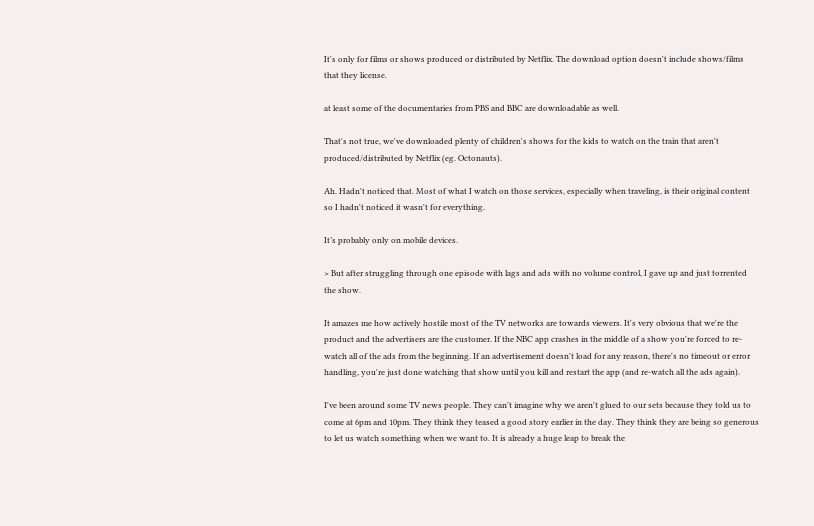It's only for films or shows produced or distributed by Netflix. The download option doesn't include shows/films that they license.

at least some of the documentaries from PBS and BBC are downloadable as well.

That's not true, we've downloaded plenty of children's shows for the kids to watch on the train that aren't produced/distributed by Netflix (eg. Octonauts).

Ah. Hadn't noticed that. Most of what I watch on those services, especially when traveling, is their original content so I hadn't noticed it wasn't for everything.

It’s probably only on mobile devices.

> But after struggling through one episode with lags and ads with no volume control, I gave up and just torrented the show.

It amazes me how actively hostile most of the TV networks are towards viewers. It's very obvious that we're the product and the advertisers are the customer. If the NBC app crashes in the middle of a show you're forced to re-watch all of the ads from the beginning. If an advertisement doesn't load for any reason, there's no timeout or error handling, you're just done watching that show until you kill and restart the app (and re-watch all the ads again).

I've been around some TV news people. They can't imagine why we aren't glued to our sets because they told us to come at 6pm and 10pm. They think they teased a good story earlier in the day. They think they are being so generous to let us watch something when we want to. It is already a huge leap to break the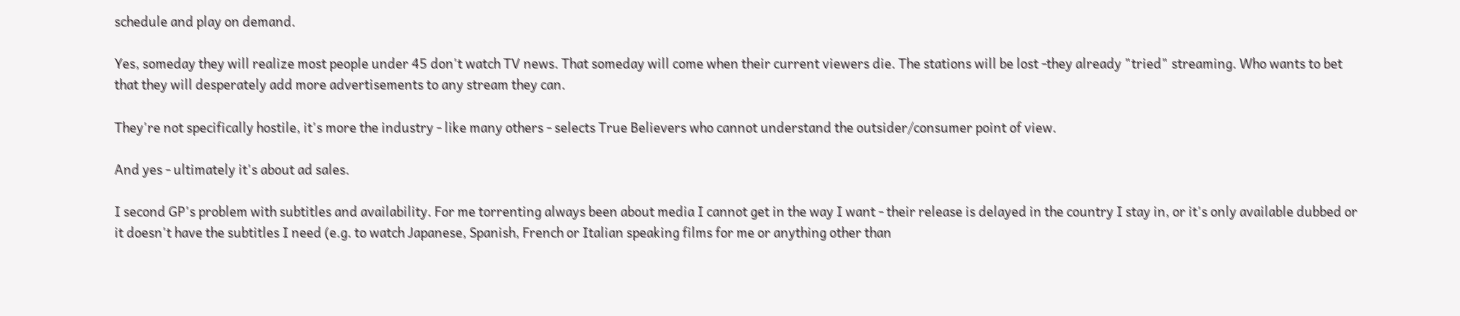schedule and play on demand.

Yes, someday they will realize most people under 45 don't watch TV news. That someday will come when their current viewers die. The stations will be lost -they already "tried" streaming. Who wants to bet that they will desperately add more advertisements to any stream they can.

They're not specifically hostile, it's more the industry - like many others - selects True Believers who cannot understand the outsider/consumer point of view.

And yes - ultimately it's about ad sales.

I second GP's problem with subtitles and availability. For me torrenting always been about media I cannot get in the way I want - their release is delayed in the country I stay in, or it's only available dubbed or it doesn't have the subtitles I need (e.g. to watch Japanese, Spanish, French or Italian speaking films for me or anything other than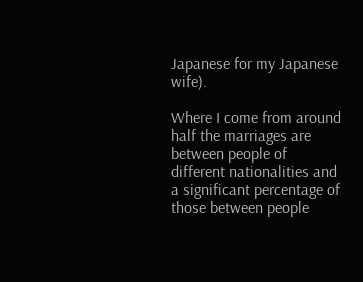Japanese for my Japanese wife).

Where I come from around half the marriages are between people of different nationalities and a significant percentage of those between people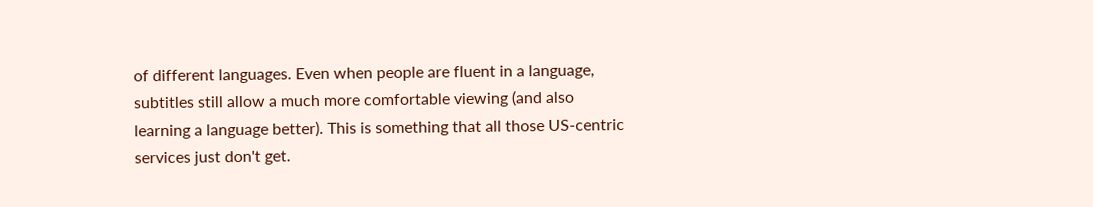of different languages. Even when people are fluent in a language, subtitles still allow a much more comfortable viewing (and also learning a language better). This is something that all those US-centric services just don't get.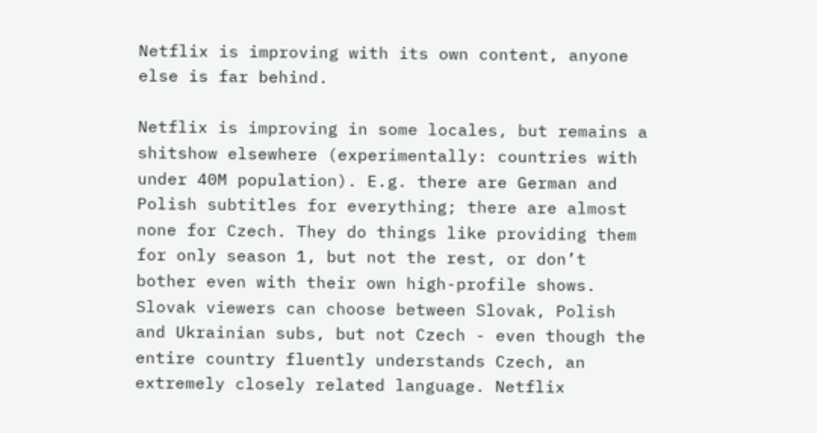Netflix is improving with its own content, anyone else is far behind.

Netflix is improving in some locales, but remains a shitshow elsewhere (experimentally: countries with under 40M population). E.g. there are German and Polish subtitles for everything; there are almost none for Czech. They do things like providing them for only season 1, but not the rest, or don’t bother even with their own high-profile shows. Slovak viewers can choose between Slovak, Polish and Ukrainian subs, but not Czech - even though the entire country fluently understands Czech, an extremely closely related language. Netflix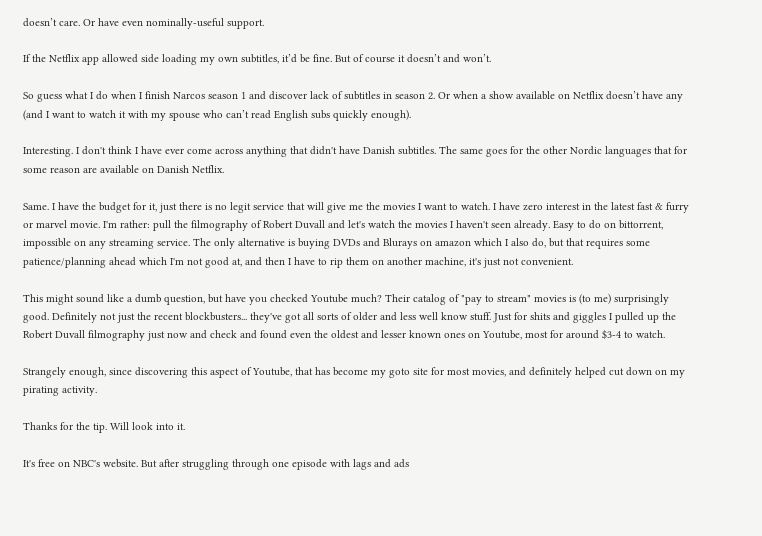doesn’t care. Or have even nominally-useful support.

If the Netflix app allowed side loading my own subtitles, it’d be fine. But of course it doesn’t and won’t.

So guess what I do when I finish Narcos season 1 and discover lack of subtitles in season 2. Or when a show available on Netflix doesn’t have any (and I want to watch it with my spouse who can’t read English subs quickly enough).

Interesting. I don't think I have ever come across anything that didn't have Danish subtitles. The same goes for the other Nordic languages that for some reason are available on Danish Netflix.

Same. I have the budget for it, just there is no legit service that will give me the movies I want to watch. I have zero interest in the latest fast & furry or marvel movie. I'm rather: pull the filmography of Robert Duvall and let's watch the movies I haven't seen already. Easy to do on bittorrent, impossible on any streaming service. The only alternative is buying DVDs and Blurays on amazon which I also do, but that requires some patience/planning ahead which I'm not good at, and then I have to rip them on another machine, it's just not convenient.

This might sound like a dumb question, but have you checked Youtube much? Their catalog of "pay to stream" movies is (to me) surprisingly good. Definitely not just the recent blockbusters... they've got all sorts of older and less well know stuff. Just for shits and giggles I pulled up the Robert Duvall filmography just now and check and found even the oldest and lesser known ones on Youtube, most for around $3-4 to watch.

Strangely enough, since discovering this aspect of Youtube, that has become my goto site for most movies, and definitely helped cut down on my pirating activity.

Thanks for the tip. Will look into it.

It's free on NBC's website. But after struggling through one episode with lags and ads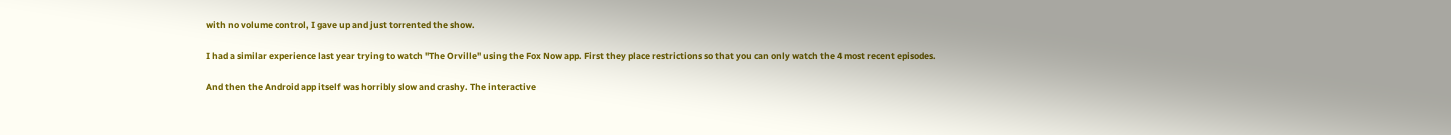with no volume control, I gave up and just torrented the show.

I had a similar experience last year trying to watch "The Orville" using the Fox Now app. First they place restrictions so that you can only watch the 4 most recent episodes.

And then the Android app itself was horribly slow and crashy. The interactive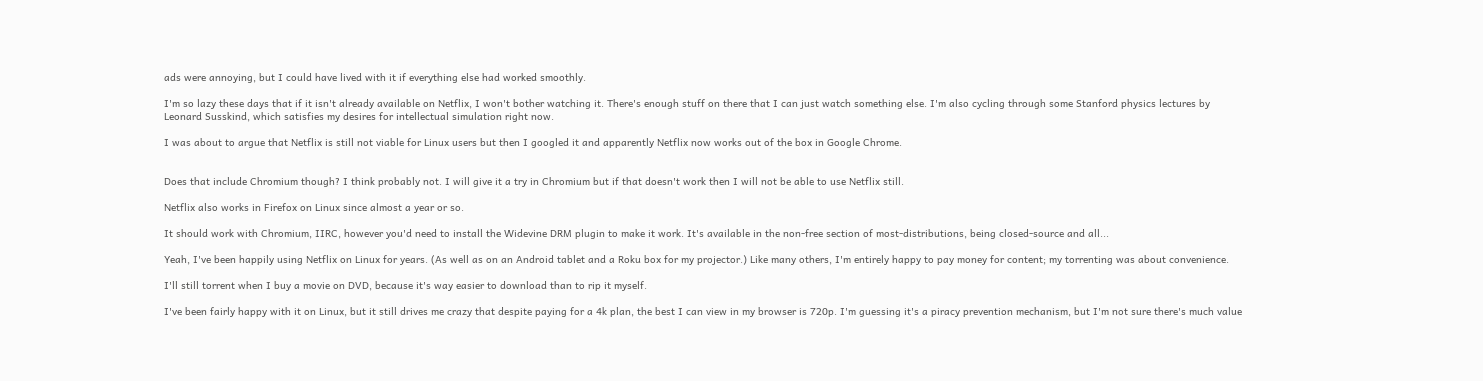ads were annoying, but I could have lived with it if everything else had worked smoothly.

I'm so lazy these days that if it isn't already available on Netflix, I won't bother watching it. There's enough stuff on there that I can just watch something else. I'm also cycling through some Stanford physics lectures by Leonard Susskind, which satisfies my desires for intellectual simulation right now.

I was about to argue that Netflix is still not viable for Linux users but then I googled it and apparently Netflix now works out of the box in Google Chrome.


Does that include Chromium though? I think probably not. I will give it a try in Chromium but if that doesn't work then I will not be able to use Netflix still.

Netflix also works in Firefox on Linux since almost a year or so.

It should work with Chromium, IIRC, however you'd need to install the Widevine DRM plugin to make it work. It's available in the non-free section of most-distributions, being closed-source and all...

Yeah, I've been happily using Netflix on Linux for years. (As well as on an Android tablet and a Roku box for my projector.) Like many others, I'm entirely happy to pay money for content; my torrenting was about convenience.

I'll still torrent when I buy a movie on DVD, because it's way easier to download than to rip it myself.

I've been fairly happy with it on Linux, but it still drives me crazy that despite paying for a 4k plan, the best I can view in my browser is 720p. I'm guessing it's a piracy prevention mechanism, but I'm not sure there's much value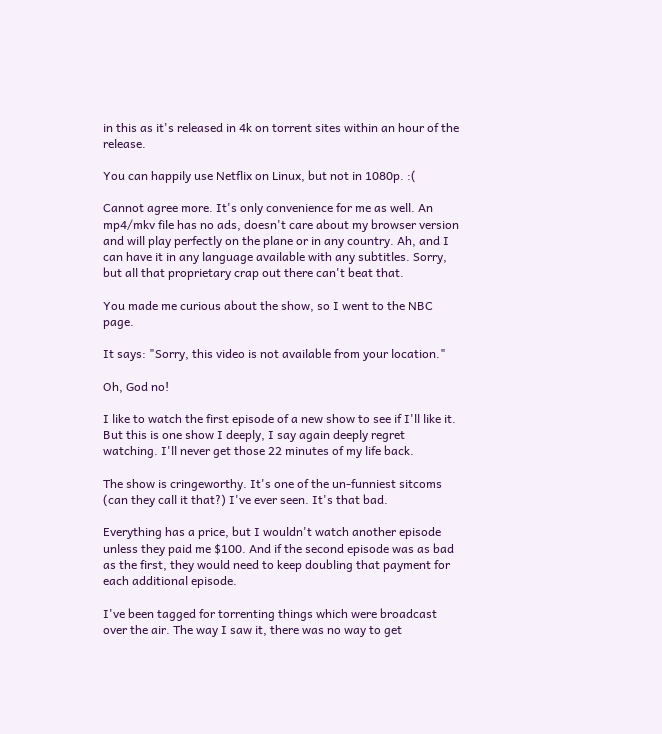in this as it's released in 4k on torrent sites within an hour of the release.

You can happily use Netflix on Linux, but not in 1080p. :(

Cannot agree more. It's only convenience for me as well. An mp4/mkv file has no ads, doesn't care about my browser version and will play perfectly on the plane or in any country. Ah, and I can have it in any language available with any subtitles. Sorry, but all that proprietary crap out there can't beat that.

You made me curious about the show, so I went to the NBC page.

It says: "Sorry, this video is not available from your location."

Oh, God no!

I like to watch the first episode of a new show to see if I'll like it. But this is one show I deeply, I say again deeply regret watching. I'll never get those 22 minutes of my life back.

The show is cringeworthy. It's one of the un-funniest sitcoms (can they call it that?) I've ever seen. It's that bad.

Everything has a price, but I wouldn't watch another episode unless they paid me $100. And if the second episode was as bad as the first, they would need to keep doubling that payment for each additional episode.

I've been tagged for torrenting things which were broadcast over the air. The way I saw it, there was no way to get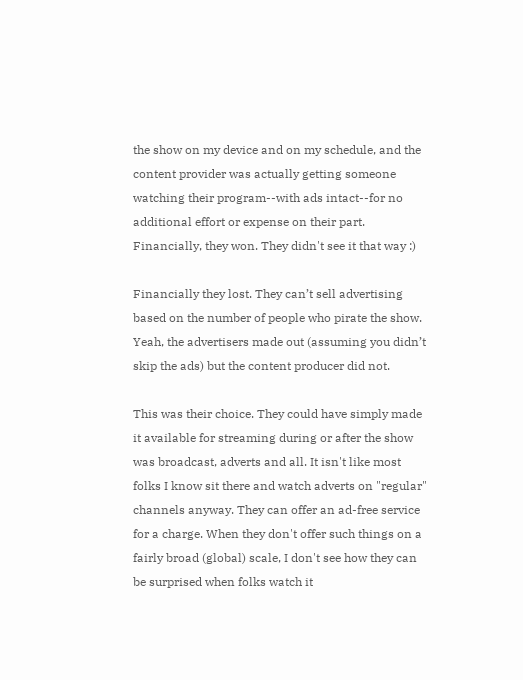the show on my device and on my schedule, and the content provider was actually getting someone watching their program--with ads intact--for no additional effort or expense on their part. Financially, they won. They didn't see it that way :)

Financially they lost. They can’t sell advertising based on the number of people who pirate the show. Yeah, the advertisers made out (assuming you didn’t skip the ads) but the content producer did not.

This was their choice. They could have simply made it available for streaming during or after the show was broadcast, adverts and all. It isn't like most folks I know sit there and watch adverts on "regular" channels anyway. They can offer an ad-free service for a charge. When they don't offer such things on a fairly broad (global) scale, I don't see how they can be surprised when folks watch it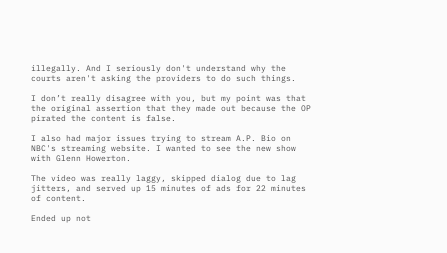illegally. And I seriously don't understand why the courts aren't asking the providers to do such things.

I don’t really disagree with you, but my point was that the original assertion that they made out because the OP pirated the content is false.

I also had major issues trying to stream A.P. Bio on NBC's streaming website. I wanted to see the new show with Glenn Howerton.

The video was really laggy, skipped dialog due to lag jitters, and served up 15 minutes of ads for 22 minutes of content.

Ended up not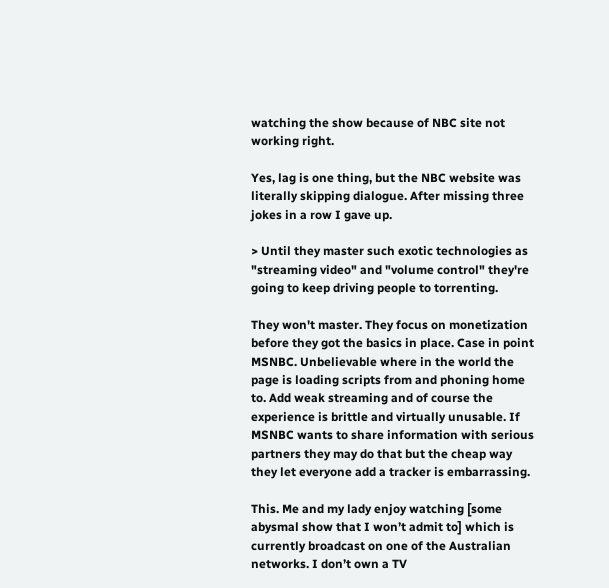watching the show because of NBC site not working right.

Yes, lag is one thing, but the NBC website was literally skipping dialogue. After missing three jokes in a row I gave up.

> Until they master such exotic technologies as "streaming video" and "volume control" they're going to keep driving people to torrenting.

They won't master. They focus on monetization before they got the basics in place. Case in point MSNBC. Unbelievable where in the world the page is loading scripts from and phoning home to. Add weak streaming and of course the experience is brittle and virtually unusable. If MSNBC wants to share information with serious partners they may do that but the cheap way they let everyone add a tracker is embarrassing.

This. Me and my lady enjoy watching [some abysmal show that I won’t admit to] which is currently broadcast on one of the Australian networks. I don’t own a TV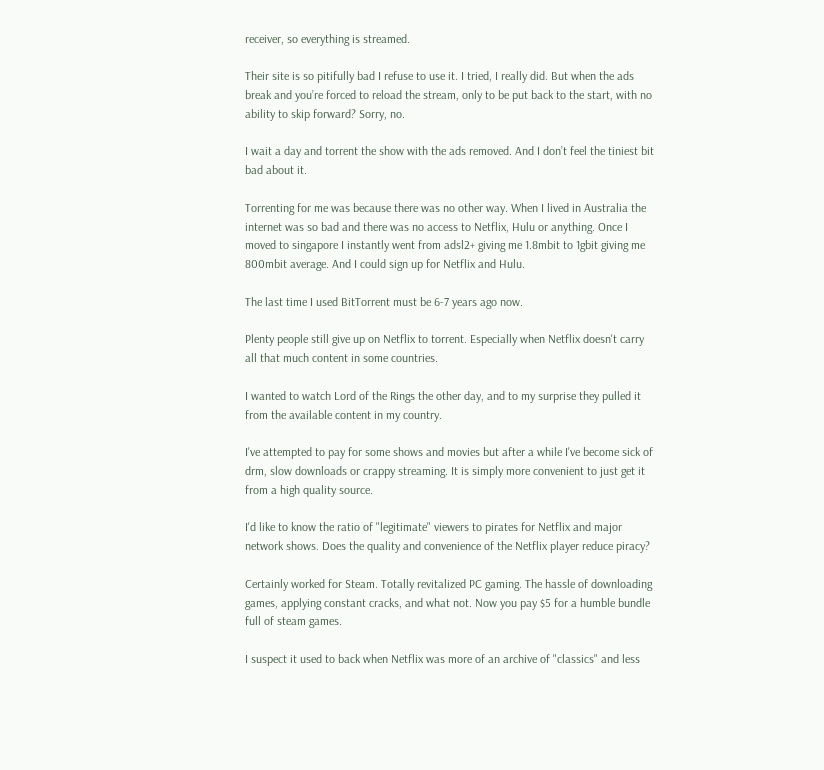receiver, so everything is streamed.

Their site is so pitifully bad I refuse to use it. I tried, I really did. But when the ads break and you’re forced to reload the stream, only to be put back to the start, with no ability to skip forward? Sorry, no.

I wait a day and torrent the show with the ads removed. And I don’t feel the tiniest bit bad about it.

Torrenting for me was because there was no other way. When I lived in Australia the internet was so bad and there was no access to Netflix, Hulu or anything. Once I moved to singapore I instantly went from adsl2+ giving me 1.8mbit to 1gbit giving me 800mbit average. And I could sign up for Netflix and Hulu.

The last time I used BitTorrent must be 6-7 years ago now.

Plenty people still give up on Netflix to torrent. Especially when Netflix doesn't carry all that much content in some countries.

I wanted to watch Lord of the Rings the other day, and to my surprise they pulled it from the available content in my country.

I've attempted to pay for some shows and movies but after a while I've become sick of drm, slow downloads or crappy streaming. It is simply more convenient to just get it from a high quality source.

I'd like to know the ratio of "legitimate" viewers to pirates for Netflix and major network shows. Does the quality and convenience of the Netflix player reduce piracy?

Certainly worked for Steam. Totally revitalized PC gaming. The hassle of downloading games, applying constant cracks, and what not. Now you pay $5 for a humble bundle full of steam games.

I suspect it used to back when Netflix was more of an archive of "classics" and less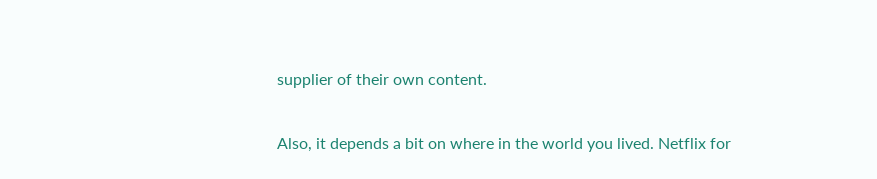supplier of their own content.

Also, it depends a bit on where in the world you lived. Netflix for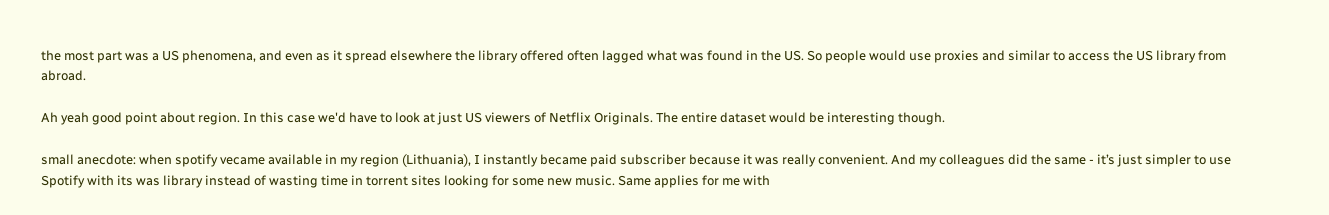the most part was a US phenomena, and even as it spread elsewhere the library offered often lagged what was found in the US. So people would use proxies and similar to access the US library from abroad.

Ah yeah good point about region. In this case we'd have to look at just US viewers of Netflix Originals. The entire dataset would be interesting though.

small anecdote: when spotify vecame available in my region (Lithuania), I instantly became paid subscriber because it was really convenient. And my colleagues did the same - it’s just simpler to use Spotify with its was library instead of wasting time in torrent sites looking for some new music. Same applies for me with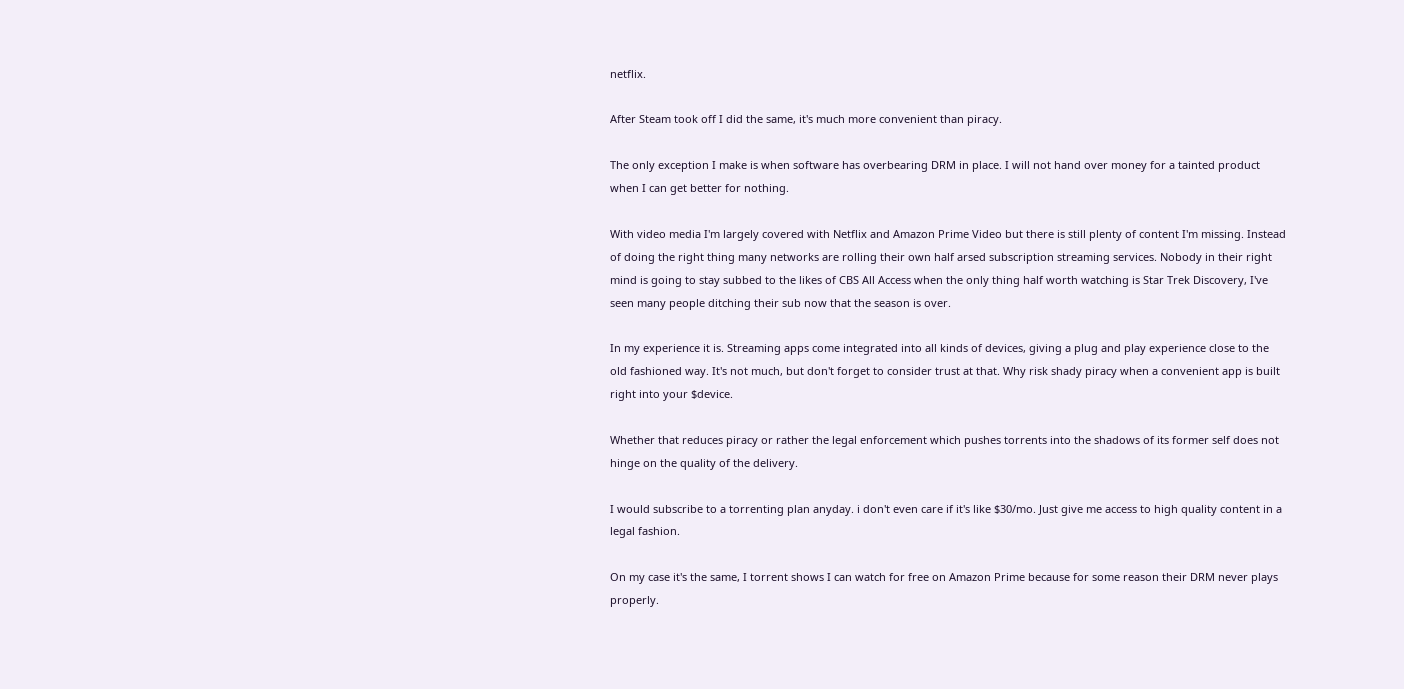netflix.

After Steam took off I did the same, it's much more convenient than piracy.

The only exception I make is when software has overbearing DRM in place. I will not hand over money for a tainted product when I can get better for nothing.

With video media I'm largely covered with Netflix and Amazon Prime Video but there is still plenty of content I'm missing. Instead of doing the right thing many networks are rolling their own half arsed subscription streaming services. Nobody in their right mind is going to stay subbed to the likes of CBS All Access when the only thing half worth watching is Star Trek Discovery, I've seen many people ditching their sub now that the season is over.

In my experience it is. Streaming apps come integrated into all kinds of devices, giving a plug and play experience close to the old fashioned way. It's not much, but don't forget to consider trust at that. Why risk shady piracy when a convenient app is built right into your $device.

Whether that reduces piracy or rather the legal enforcement which pushes torrents into the shadows of its former self does not hinge on the quality of the delivery.

I would subscribe to a torrenting plan anyday. i don't even care if it's like $30/mo. Just give me access to high quality content in a legal fashion.

On my case it's the same, I torrent shows I can watch for free on Amazon Prime because for some reason their DRM never plays properly.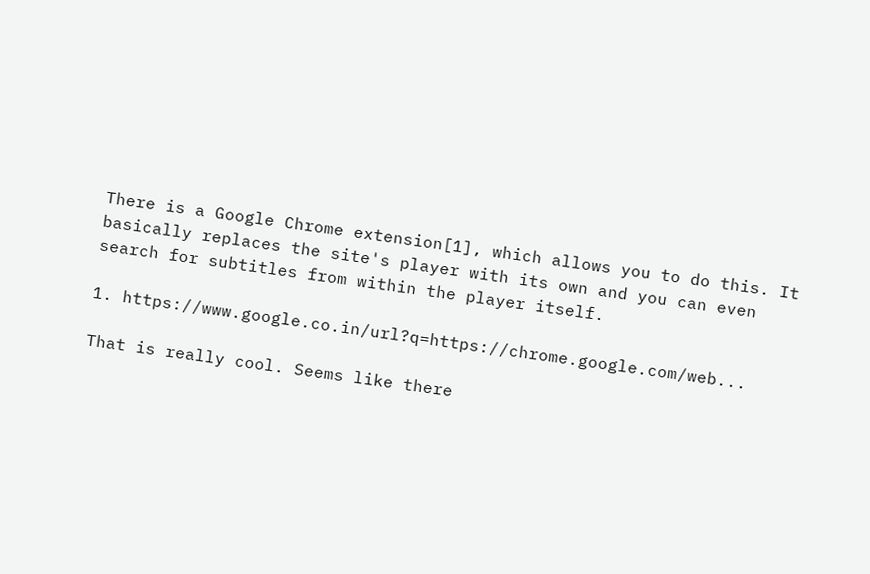There is a Google Chrome extension[1], which allows you to do this. It basically replaces the site's player with its own and you can even search for subtitles from within the player itself.

1. https://www.google.co.in/url?q=https://chrome.google.com/web...

That is really cool. Seems like there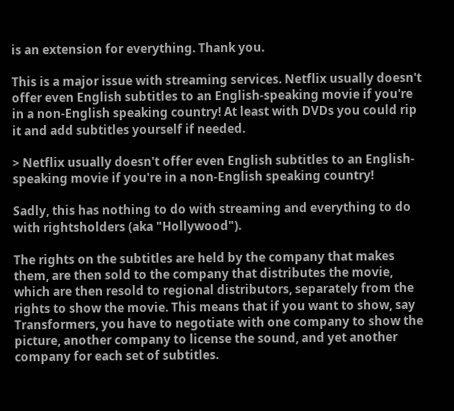is an extension for everything. Thank you.

This is a major issue with streaming services. Netflix usually doesn't offer even English subtitles to an English-speaking movie if you're in a non-English speaking country! At least with DVDs you could rip it and add subtitles yourself if needed.

> Netflix usually doesn't offer even English subtitles to an English-speaking movie if you're in a non-English speaking country!

Sadly, this has nothing to do with streaming and everything to do with rightsholders (aka "Hollywood").

The rights on the subtitles are held by the company that makes them, are then sold to the company that distributes the movie, which are then resold to regional distributors, separately from the rights to show the movie. This means that if you want to show, say Transformers, you have to negotiate with one company to show the picture, another company to license the sound, and yet another company for each set of subtitles.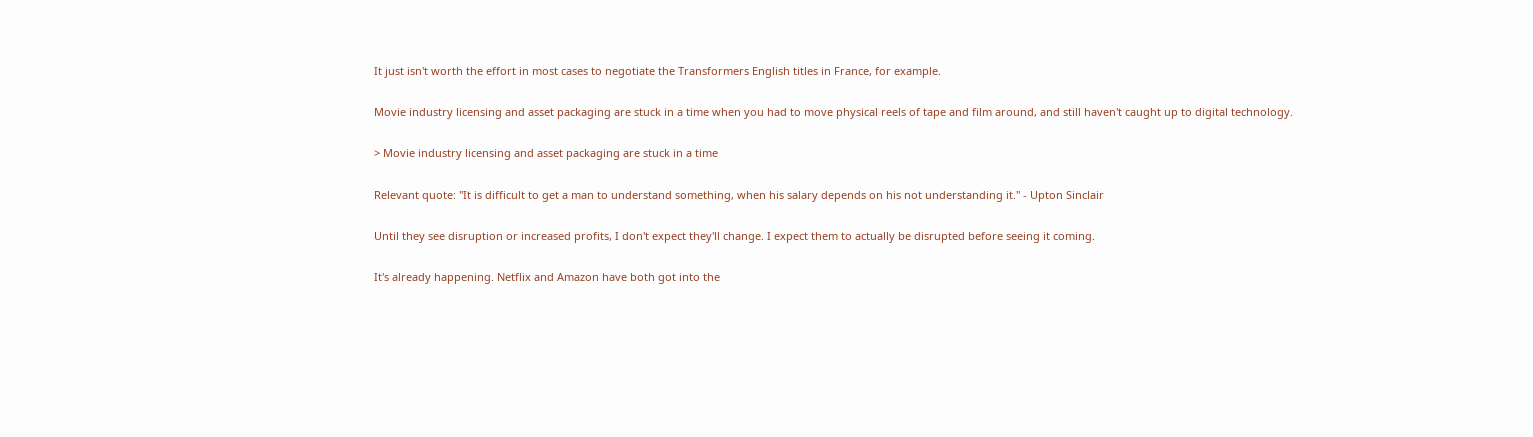It just isn't worth the effort in most cases to negotiate the Transformers English titles in France, for example.

Movie industry licensing and asset packaging are stuck in a time when you had to move physical reels of tape and film around, and still haven't caught up to digital technology.

> Movie industry licensing and asset packaging are stuck in a time

Relevant quote: "It is difficult to get a man to understand something, when his salary depends on his not understanding it." - Upton Sinclair

Until they see disruption or increased profits, I don't expect they'll change. I expect them to actually be disrupted before seeing it coming.

It's already happening. Netflix and Amazon have both got into the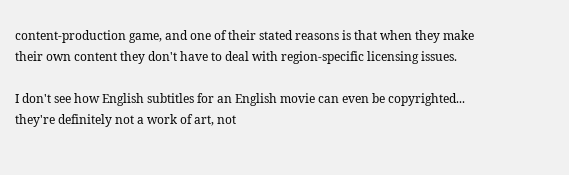content-production game, and one of their stated reasons is that when they make their own content they don't have to deal with region-specific licensing issues.

I don't see how English subtitles for an English movie can even be copyrighted... they're definitely not a work of art, not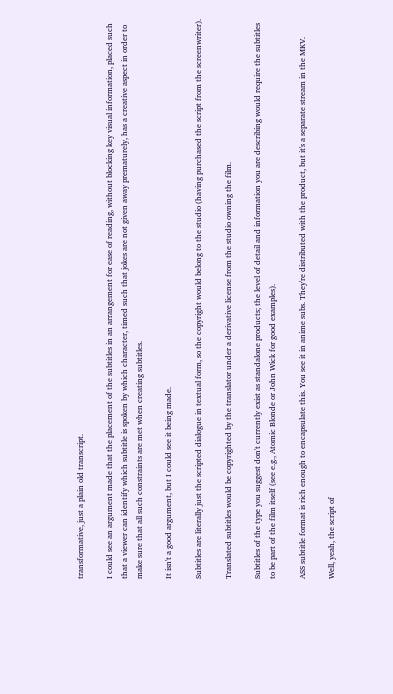transformative, just a plain old transcript.

I could see an argument made that the placement of the subtitles in an arrangement for ease of reading, without blocking key visual information, placed such that a viewer can identify which subtitle is spoken by which character, timed such that jokes are not given away prematurely, has a creative aspect in order to make sure that all such constraints are met when creating subtitles.

It isn't a good argument, but I could see it being made.

Subtitles are literally just the scripted dialogue in textual form, so the copyright would belong to the studio (having purchased the script from the screenwriter).

Translated subtitles would be copyrighted by the translator under a derivative license from the studio owning the film.

Subtitles of the type you suggest don't currently exist as standalone products; the level of detail and information you are describing would require the subtitles to be part of the film itself (see e.g., Atomic Blonde or John Wick for good examples).

ASS subtitle format is rich enough to encapsulate this. You see it in anime subs. They're distributed with the product, but it's a separate stream in the MKV.

Well, yeah, the script of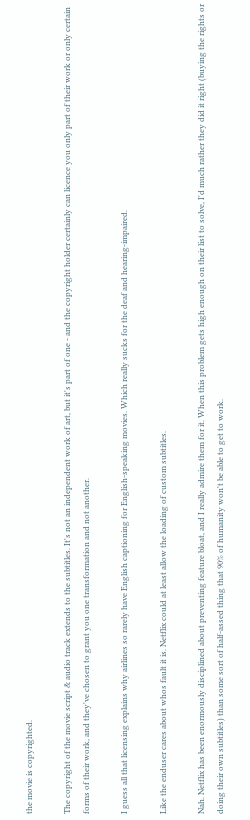the movie is copyrighted.

The copyright of the movie script & audio track extends to the subtitles. It's not an independent work of art, but it's part of one - and the copyright holder certainly can licence you only part of their work or only certain forms of their work, and they've chosen to grant you one transformation and not another.

I guess all that licensing explains why airlines so rarely have English captioning for English-speaking movies. Which really sucks for the deaf and hearing-impaired.

Like the enduser cares about whos fault it is. Netflix could at least allow the loading of custom subtitles.

Nah. Netflix has been enormously disciplined about preventing feature bloat, and I really admire them for it. When this problem gets high enough on their list to solve, I'd much rather they did it right (buying the rights or doing their own subtitles) than some sort of half-assed thing that 90% of humanity won't be able to get to work.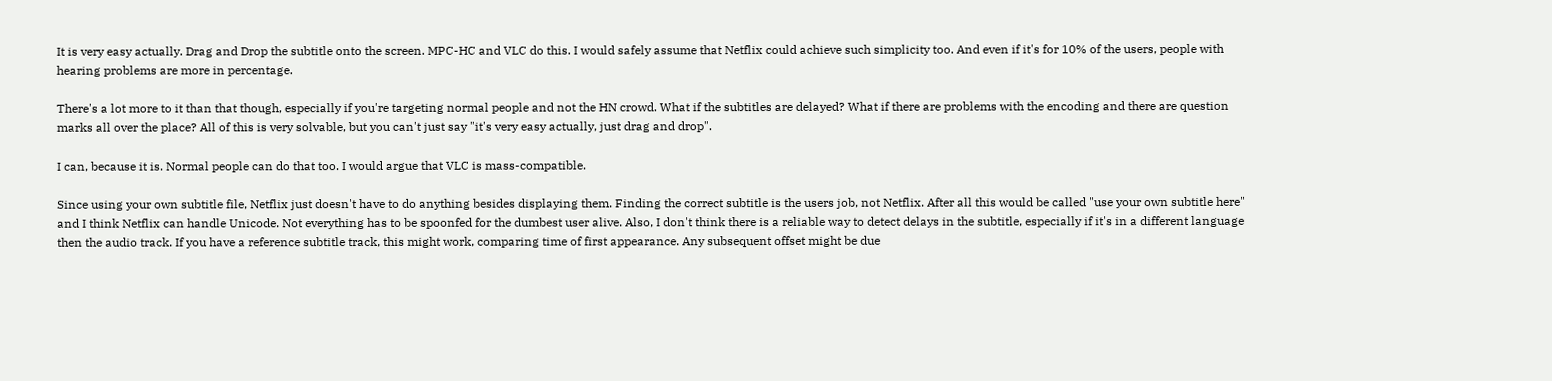It is very easy actually. Drag and Drop the subtitle onto the screen. MPC-HC and VLC do this. I would safely assume that Netflix could achieve such simplicity too. And even if it's for 10% of the users, people with hearing problems are more in percentage.

There's a lot more to it than that though, especially if you're targeting normal people and not the HN crowd. What if the subtitles are delayed? What if there are problems with the encoding and there are question marks all over the place? All of this is very solvable, but you can't just say "it's very easy actually, just drag and drop".

I can, because it is. Normal people can do that too. I would argue that VLC is mass-compatible.

Since using your own subtitle file, Netflix just doesn't have to do anything besides displaying them. Finding the correct subtitle is the users job, not Netflix. After all this would be called "use your own subtitle here" and I think Netflix can handle Unicode. Not everything has to be spoonfed for the dumbest user alive. Also, I don't think there is a reliable way to detect delays in the subtitle, especially if it's in a different language then the audio track. If you have a reference subtitle track, this might work, comparing time of first appearance. Any subsequent offset might be due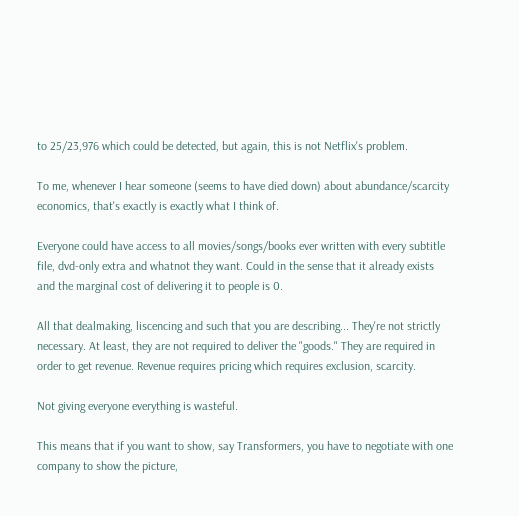to 25/23,976 which could be detected, but again, this is not Netflix's problem.

To me, whenever I hear someone (seems to have died down) about abundance/scarcity economics, that's exactly is exactly what I think of.

Everyone could have access to all movies/songs/books ever written with every subtitle file, dvd-only extra and whatnot they want. Could in the sense that it already exists and the marginal cost of delivering it to people is 0.

All that dealmaking, liscencing and such that you are describing... They're not strictly necessary. At least, they are not required to deliver the "goods." They are required in order to get revenue. Revenue requires pricing which requires exclusion, scarcity.

Not giving everyone everything is wasteful.

This means that if you want to show, say Transformers, you have to negotiate with one company to show the picture,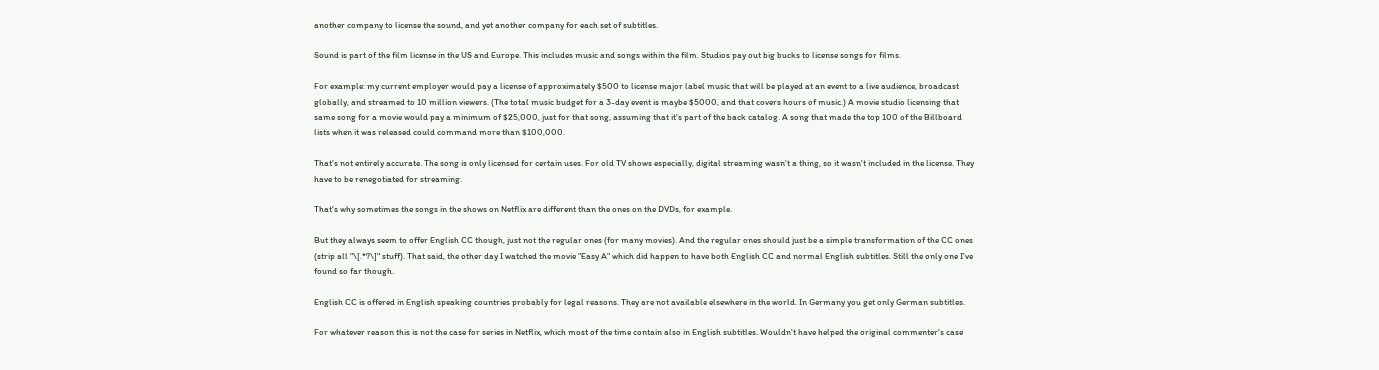another company to license the sound, and yet another company for each set of subtitles.

Sound is part of the film license in the US and Europe. This includes music and songs within the film. Studios pay out big bucks to license songs for films.

For example: my current employer would pay a license of approximately $500 to license major label music that will be played at an event to a live audience, broadcast globally, and streamed to 10 million viewers. (The total music budget for a 3-day event is maybe $5000, and that covers hours of music.) A movie studio licensing that same song for a movie would pay a minimum of $25,000, just for that song, assuming that it's part of the back catalog. A song that made the top 100 of the Billboard lists when it was released could command more than $100,000.

That's not entirely accurate. The song is only licensed for certain uses. For old TV shows especially, digital streaming wasn't a thing, so it wasn't included in the license. They have to be renegotiated for streaming.

That's why sometimes the songs in the shows on Netflix are different than the ones on the DVDs, for example.

But they always seem to offer English CC though, just not the regular ones (for many movies). And the regular ones should just be a simple transformation of the CC ones (strip all "\[.*?\]" stuff). That said, the other day I watched the movie "Easy A" which did happen to have both English CC and normal English subtitles. Still the only one I've found so far though.

English CC is offered in English speaking countries probably for legal reasons. They are not available elsewhere in the world. In Germany you get only German subtitles.

For whatever reason this is not the case for series in Netflix, which most of the time contain also in English subtitles. Wouldn't have helped the original commenter's case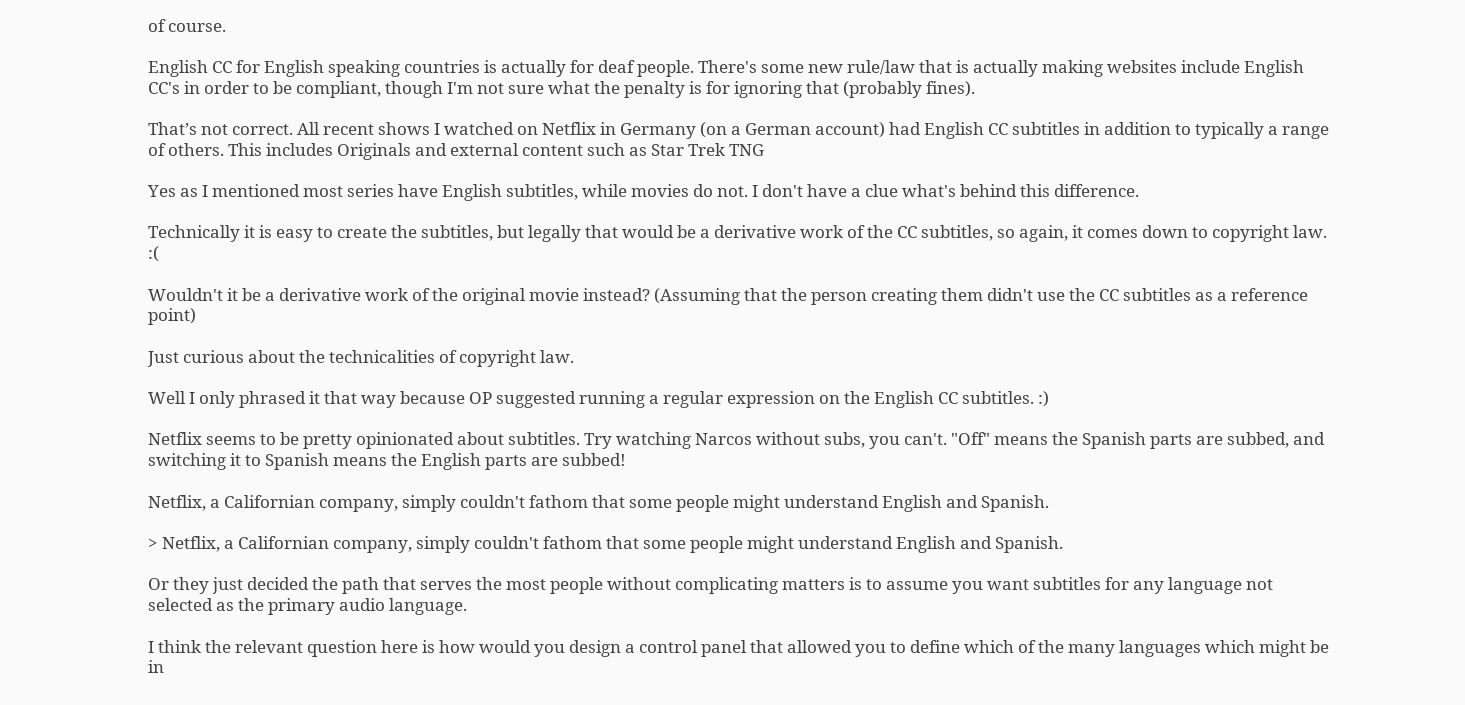of course.

English CC for English speaking countries is actually for deaf people. There's some new rule/law that is actually making websites include English CC's in order to be compliant, though I'm not sure what the penalty is for ignoring that (probably fines).

That’s not correct. All recent shows I watched on Netflix in Germany (on a German account) had English CC subtitles in addition to typically a range of others. This includes Originals and external content such as Star Trek TNG

Yes as I mentioned most series have English subtitles, while movies do not. I don't have a clue what's behind this difference.

Technically it is easy to create the subtitles, but legally that would be a derivative work of the CC subtitles, so again, it comes down to copyright law. :(

Wouldn't it be a derivative work of the original movie instead? (Assuming that the person creating them didn't use the CC subtitles as a reference point)

Just curious about the technicalities of copyright law.

Well I only phrased it that way because OP suggested running a regular expression on the English CC subtitles. :)

Netflix seems to be pretty opinionated about subtitles. Try watching Narcos without subs, you can't. "Off" means the Spanish parts are subbed, and switching it to Spanish means the English parts are subbed!

Netflix, a Californian company, simply couldn't fathom that some people might understand English and Spanish.

> Netflix, a Californian company, simply couldn't fathom that some people might understand English and Spanish.

Or they just decided the path that serves the most people without complicating matters is to assume you want subtitles for any language not selected as the primary audio language.

I think the relevant question here is how would you design a control panel that allowed you to define which of the many languages which might be in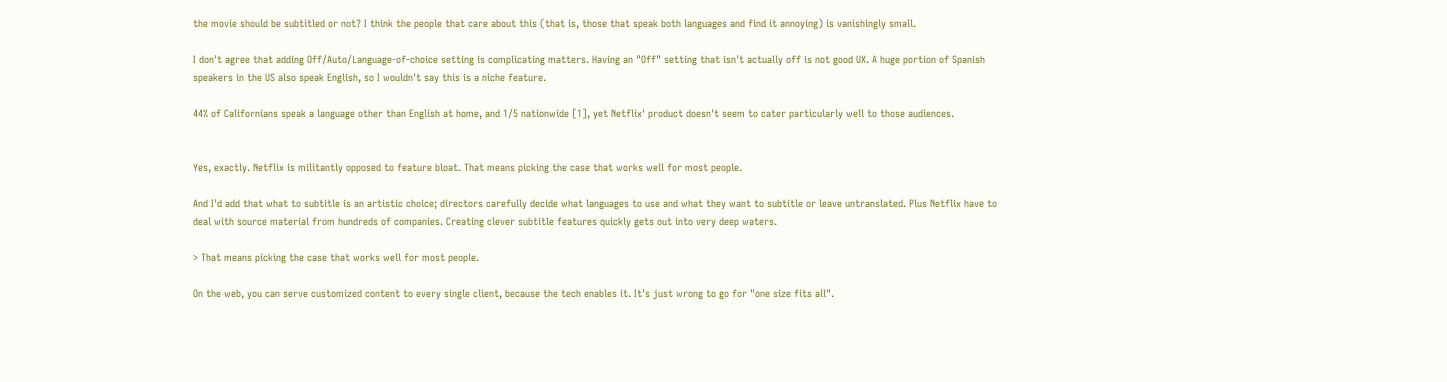the movie should be subtitled or not? I think the people that care about this (that is, those that speak both languages and find it annoying) is vanishingly small.

I don't agree that adding Off/Auto/Language-of-choice setting is complicating matters. Having an "Off" setting that isn't actually off is not good UX. A huge portion of Spanish speakers in the US also speak English, so I wouldn't say this is a niche feature.

44% of Californians speak a language other than English at home, and 1/5 nationwide [1], yet Netflix' product doesn't seem to cater particularly well to those audiences.


Yes, exactly. Netflix is militantly opposed to feature bloat. That means picking the case that works well for most people.

And I'd add that what to subtitle is an artistic choice; directors carefully decide what languages to use and what they want to subtitle or leave untranslated. Plus Netflix have to deal with source material from hundreds of companies. Creating clever subtitle features quickly gets out into very deep waters.

> That means picking the case that works well for most people.

On the web, you can serve customized content to every single client, because the tech enables it. It's just wrong to go for "one size fits all".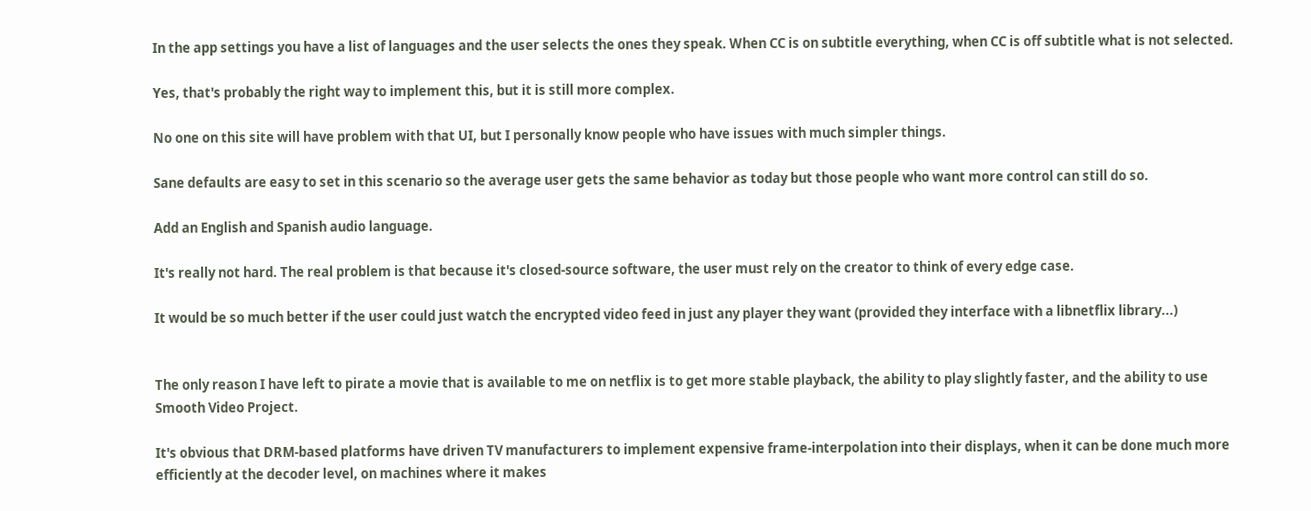In the app settings you have a list of languages and the user selects the ones they speak. When CC is on subtitle everything, when CC is off subtitle what is not selected.

Yes, that's probably the right way to implement this, but it is still more complex.

No one on this site will have problem with that UI, but I personally know people who have issues with much simpler things.

Sane defaults are easy to set in this scenario so the average user gets the same behavior as today but those people who want more control can still do so.

Add an English and Spanish audio language.

It's really not hard. The real problem is that because it's closed-source software, the user must rely on the creator to think of every edge case.

It would be so much better if the user could just watch the encrypted video feed in just any player they want (provided they interface with a libnetflix library...)


The only reason I have left to pirate a movie that is available to me on netflix is to get more stable playback, the ability to play slightly faster, and the ability to use Smooth Video Project.

It's obvious that DRM-based platforms have driven TV manufacturers to implement expensive frame-interpolation into their displays, when it can be done much more efficiently at the decoder level, on machines where it makes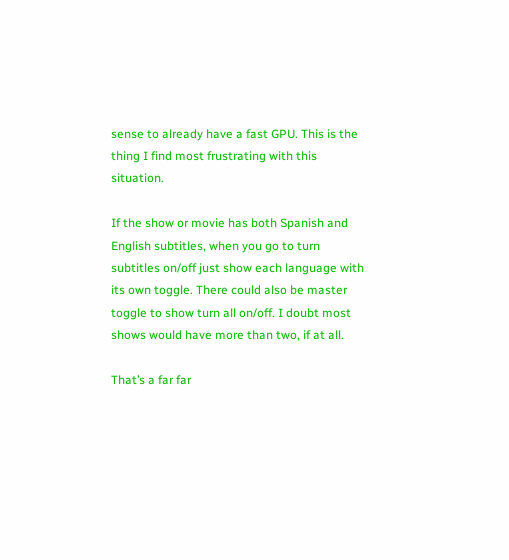sense to already have a fast GPU. This is the thing I find most frustrating with this situation.

If the show or movie has both Spanish and English subtitles, when you go to turn subtitles on/off just show each language with its own toggle. There could also be master toggle to show turn all on/off. I doubt most shows would have more than two, if at all.

That’s a far far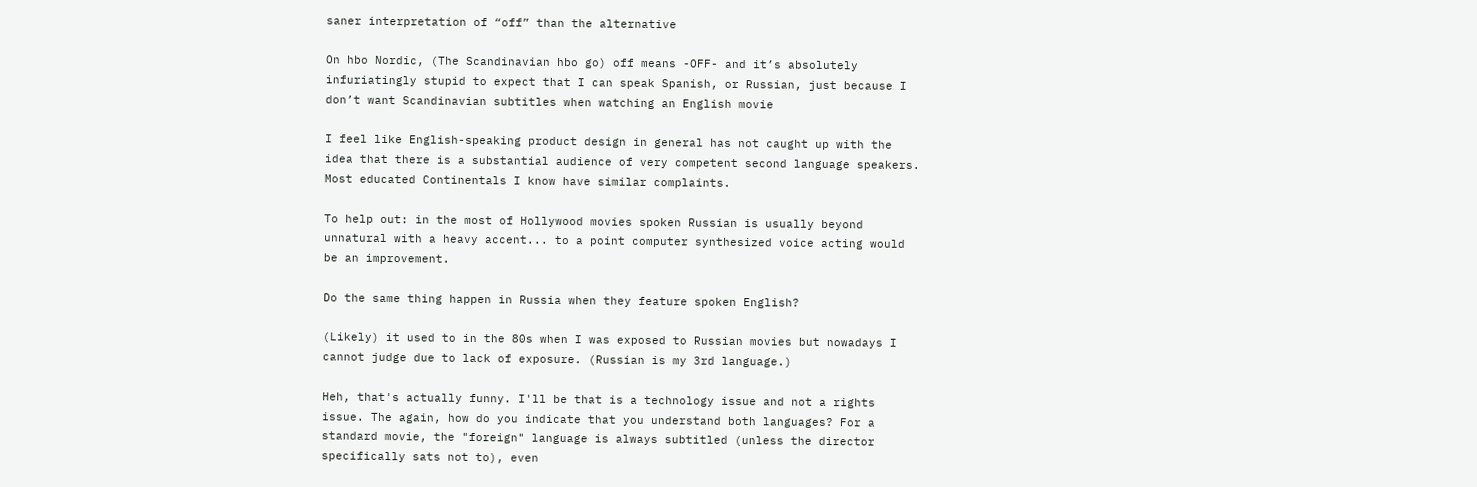saner interpretation of “off” than the alternative

On hbo Nordic, (The Scandinavian hbo go) off means -OFF- and it’s absolutely infuriatingly stupid to expect that I can speak Spanish, or Russian, just because I don’t want Scandinavian subtitles when watching an English movie

I feel like English-speaking product design in general has not caught up with the idea that there is a substantial audience of very competent second language speakers. Most educated Continentals I know have similar complaints.

To help out: in the most of Hollywood movies spoken Russian is usually beyond unnatural with a heavy accent... to a point computer synthesized voice acting would be an improvement.

Do the same thing happen in Russia when they feature spoken English?

(Likely) it used to in the 80s when I was exposed to Russian movies but nowadays I cannot judge due to lack of exposure. (Russian is my 3rd language.)

Heh, that's actually funny. I'll be that is a technology issue and not a rights issue. The again, how do you indicate that you understand both languages? For a standard movie, the "foreign" language is always subtitled (unless the director specifically sats not to), even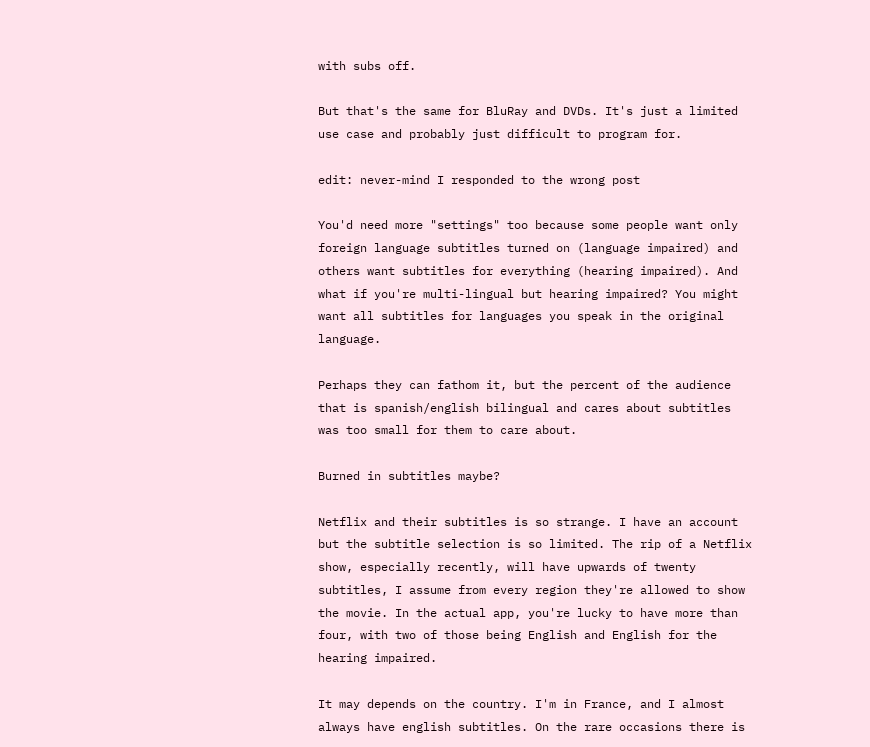with subs off.

But that's the same for BluRay and DVDs. It's just a limited use case and probably just difficult to program for.

edit: never-mind I responded to the wrong post

You'd need more "settings" too because some people want only foreign language subtitles turned on (language impaired) and others want subtitles for everything (hearing impaired). And what if you're multi-lingual but hearing impaired? You might want all subtitles for languages you speak in the original language.

Perhaps they can fathom it, but the percent of the audience that is spanish/english bilingual and cares about subtitles was too small for them to care about.

Burned in subtitles maybe?

Netflix and their subtitles is so strange. I have an account but the subtitle selection is so limited. The rip of a Netflix show, especially recently, will have upwards of twenty subtitles, I assume from every region they're allowed to show the movie. In the actual app, you're lucky to have more than four, with two of those being English and English for the hearing impaired.

It may depends on the country. I'm in France, and I almost always have english subtitles. On the rare occasions there is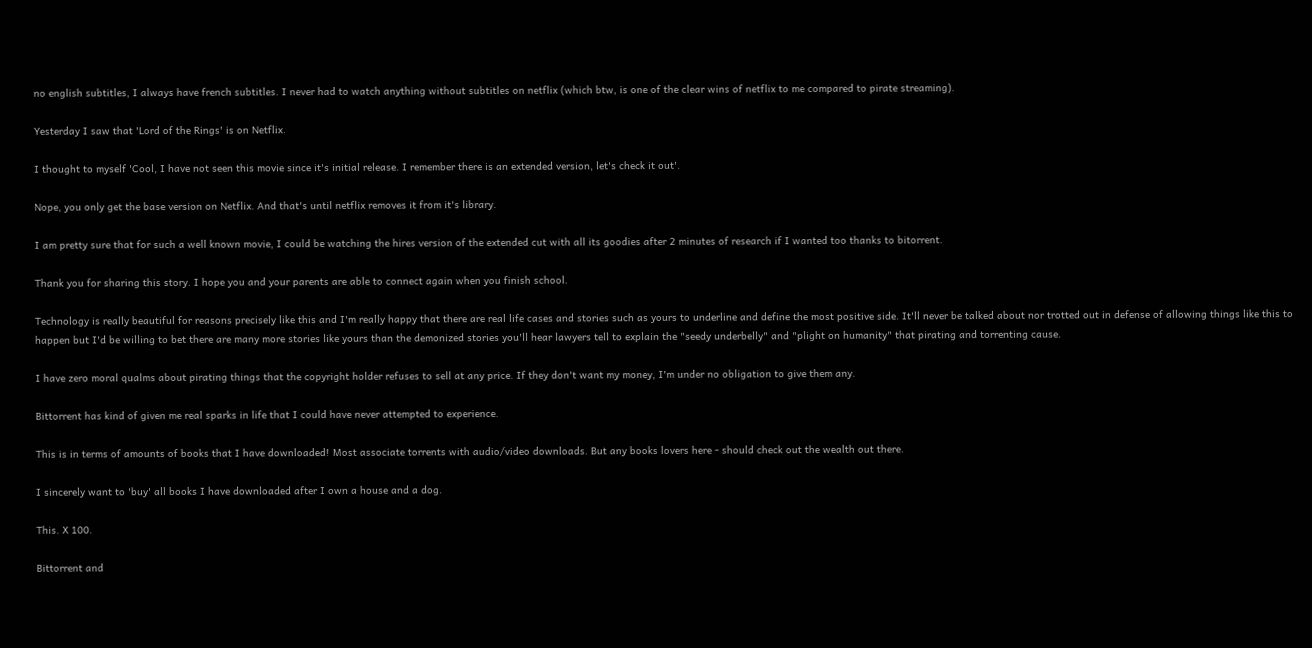no english subtitles, I always have french subtitles. I never had to watch anything without subtitles on netflix (which btw, is one of the clear wins of netflix to me compared to pirate streaming).

Yesterday I saw that 'Lord of the Rings' is on Netflix.

I thought to myself 'Cool, I have not seen this movie since it's initial release. I remember there is an extended version, let's check it out'.

Nope, you only get the base version on Netflix. And that's until netflix removes it from it's library.

I am pretty sure that for such a well known movie, I could be watching the hires version of the extended cut with all its goodies after 2 minutes of research if I wanted too thanks to bitorrent.

Thank you for sharing this story. I hope you and your parents are able to connect again when you finish school.

Technology is really beautiful for reasons precisely like this and I'm really happy that there are real life cases and stories such as yours to underline and define the most positive side. It'll never be talked about nor trotted out in defense of allowing things like this to happen but I'd be willing to bet there are many more stories like yours than the demonized stories you'll hear lawyers tell to explain the "seedy underbelly" and "plight on humanity" that pirating and torrenting cause.

I have zero moral qualms about pirating things that the copyright holder refuses to sell at any price. If they don't want my money, I'm under no obligation to give them any.

Bittorrent has kind of given me real sparks in life that I could have never attempted to experience.

This is in terms of amounts of books that I have downloaded! Most associate torrents with audio/video downloads. But any books lovers here - should check out the wealth out there.

I sincerely want to 'buy' all books I have downloaded after I own a house and a dog.

This. X 100.

Bittorrent and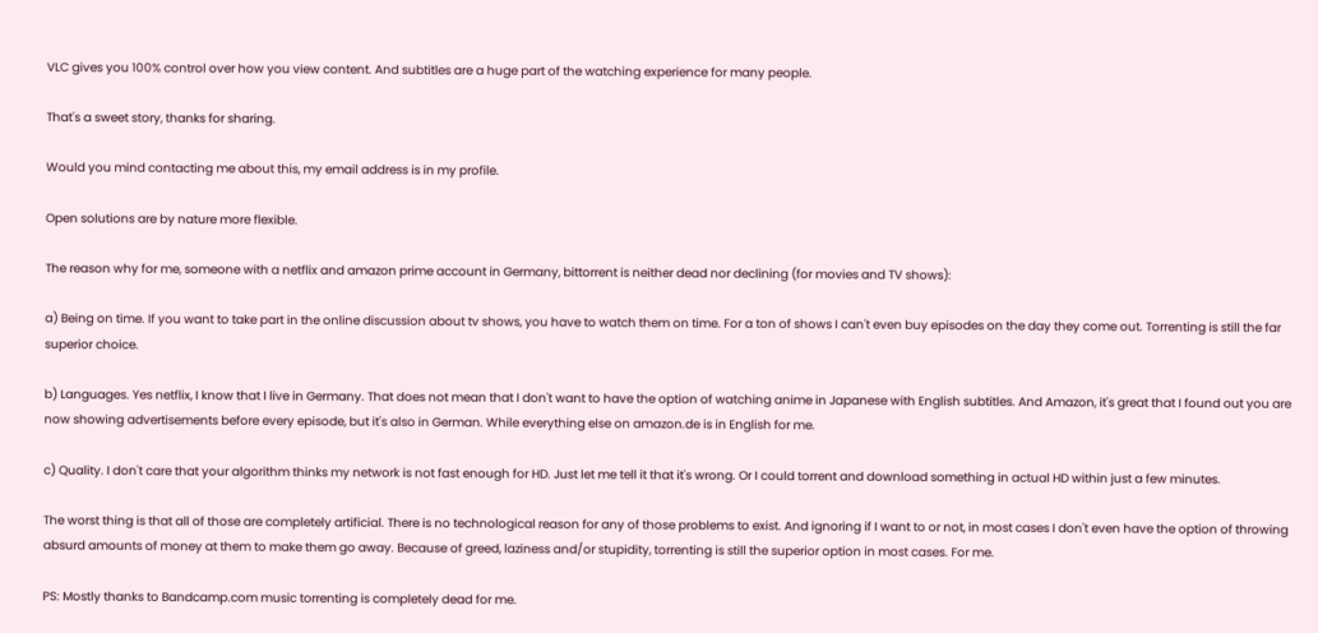VLC gives you 100% control over how you view content. And subtitles are a huge part of the watching experience for many people.

That's a sweet story, thanks for sharing.

Would you mind contacting me about this, my email address is in my profile.

Open solutions are by nature more flexible.

The reason why for me, someone with a netflix and amazon prime account in Germany, bittorrent is neither dead nor declining (for movies and TV shows):

a) Being on time. If you want to take part in the online discussion about tv shows, you have to watch them on time. For a ton of shows I can't even buy episodes on the day they come out. Torrenting is still the far superior choice.

b) Languages. Yes netflix, I know that I live in Germany. That does not mean that I don't want to have the option of watching anime in Japanese with English subtitles. And Amazon, it's great that I found out you are now showing advertisements before every episode, but it's also in German. While everything else on amazon.de is in English for me.

c) Quality. I don't care that your algorithm thinks my network is not fast enough for HD. Just let me tell it that it's wrong. Or I could torrent and download something in actual HD within just a few minutes.

The worst thing is that all of those are completely artificial. There is no technological reason for any of those problems to exist. And ignoring if I want to or not, in most cases I don't even have the option of throwing absurd amounts of money at them to make them go away. Because of greed, laziness and/or stupidity, torrenting is still the superior option in most cases. For me.

PS: Mostly thanks to Bandcamp.com music torrenting is completely dead for me.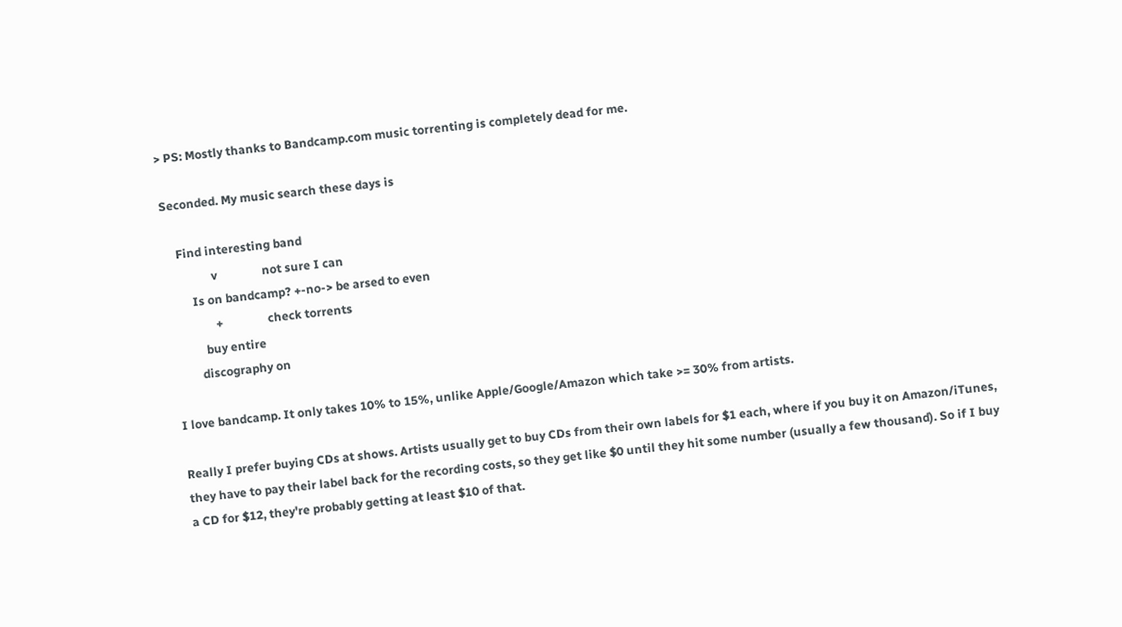> PS: Mostly thanks to Bandcamp.com music torrenting is completely dead for me.

Seconded. My music search these days is

    Find interesting band
               v               not sure I can
        Is on bandcamp? +-no-> be arsed to even
               +               check torrents
           buy entire
         discography on

I love bandcamp. It only takes 10% to 15%, unlike Apple/Google/Amazon which take >= 30% from artists.

Really I prefer buying CDs at shows. Artists usually get to buy CDs from their own labels for $1 each, where if you buy it on Amazon/iTunes, they have to pay their label back for the recording costs, so they get like $0 until they hit some number (usually a few thousand). So if I buy a CD for $12, they're probably getting at least $10 of that.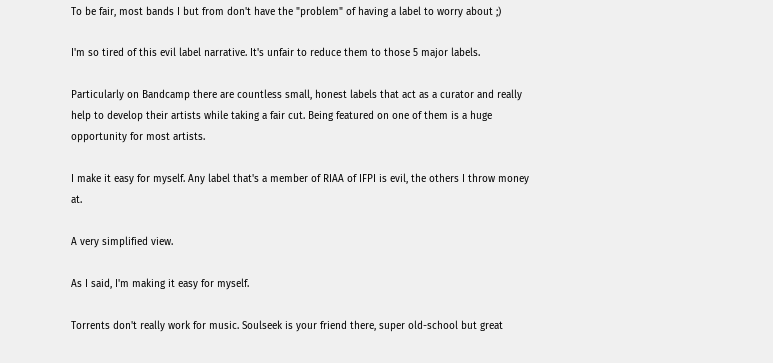To be fair, most bands I but from don't have the "problem" of having a label to worry about ;)

I'm so tired of this evil label narrative. It's unfair to reduce them to those 5 major labels.

Particularly on Bandcamp there are countless small, honest labels that act as a curator and really help to develop their artists while taking a fair cut. Being featured on one of them is a huge opportunity for most artists.

I make it easy for myself. Any label that's a member of RIAA of IFPI is evil, the others I throw money at.

A very simplified view.

As I said, I'm making it easy for myself.

Torrents don't really work for music. Soulseek is your friend there, super old-school but great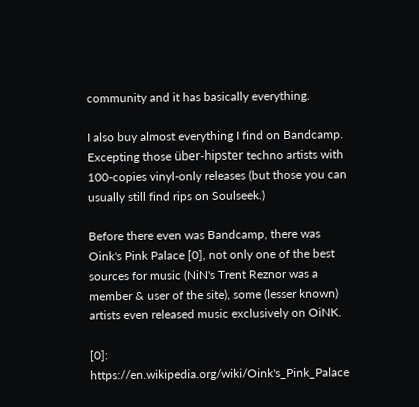community and it has basically everything.

I also buy almost everything I find on Bandcamp. Excepting those über-hipster techno artists with 100-copies vinyl-only releases (but those you can usually still find rips on Soulseek.)

Before there even was Bandcamp, there was Oink's Pink Palace [0], not only one of the best sources for music (NiN's Trent Reznor was a member & user of the site), some (lesser known) artists even released music exclusively on OiNK.

[0]: https://en.wikipedia.org/wiki/Oink's_Pink_Palace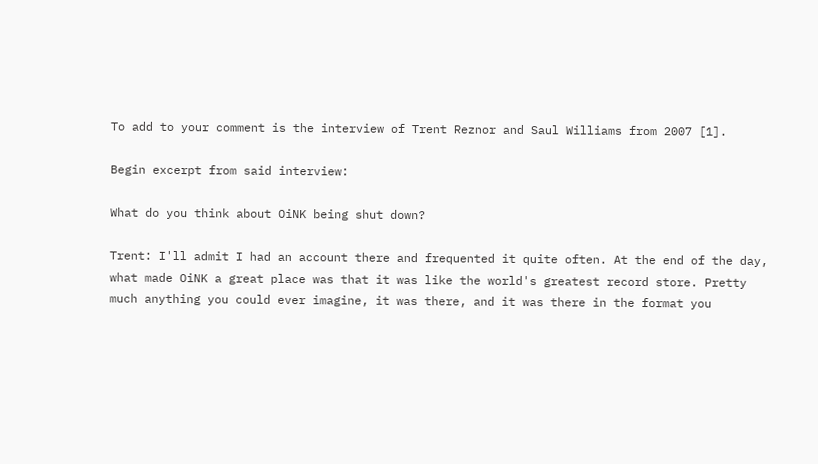To add to your comment is the interview of Trent Reznor and Saul Williams from 2007 [1].

Begin excerpt from said interview:

What do you think about OiNK being shut down?

Trent: I'll admit I had an account there and frequented it quite often. At the end of the day, what made OiNK a great place was that it was like the world's greatest record store. Pretty much anything you could ever imagine, it was there, and it was there in the format you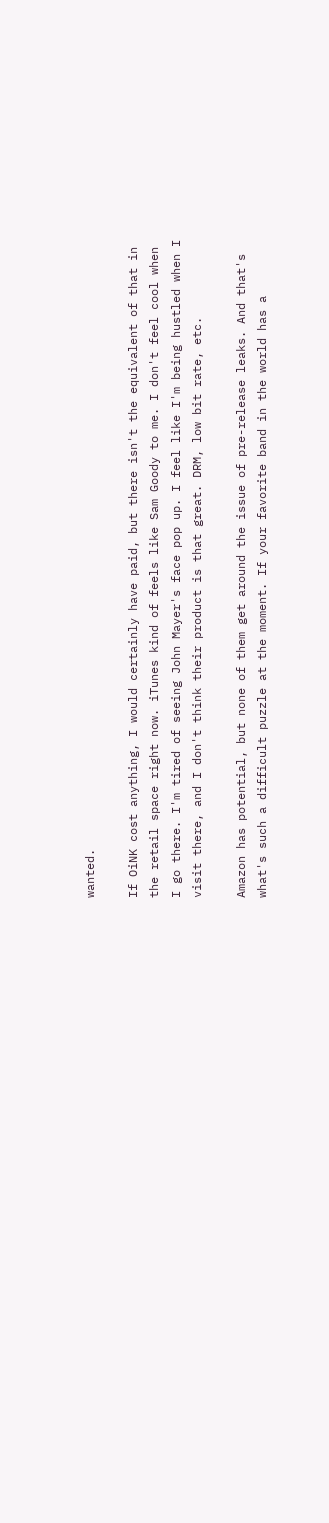wanted.

If OiNK cost anything, I would certainly have paid, but there isn't the equivalent of that in the retail space right now. iTunes kind of feels like Sam Goody to me. I don't feel cool when I go there. I'm tired of seeing John Mayer's face pop up. I feel like I'm being hustled when I visit there, and I don't think their product is that great. DRM, low bit rate, etc.

Amazon has potential, but none of them get around the issue of pre-release leaks. And that's what's such a difficult puzzle at the moment. If your favorite band in the world has a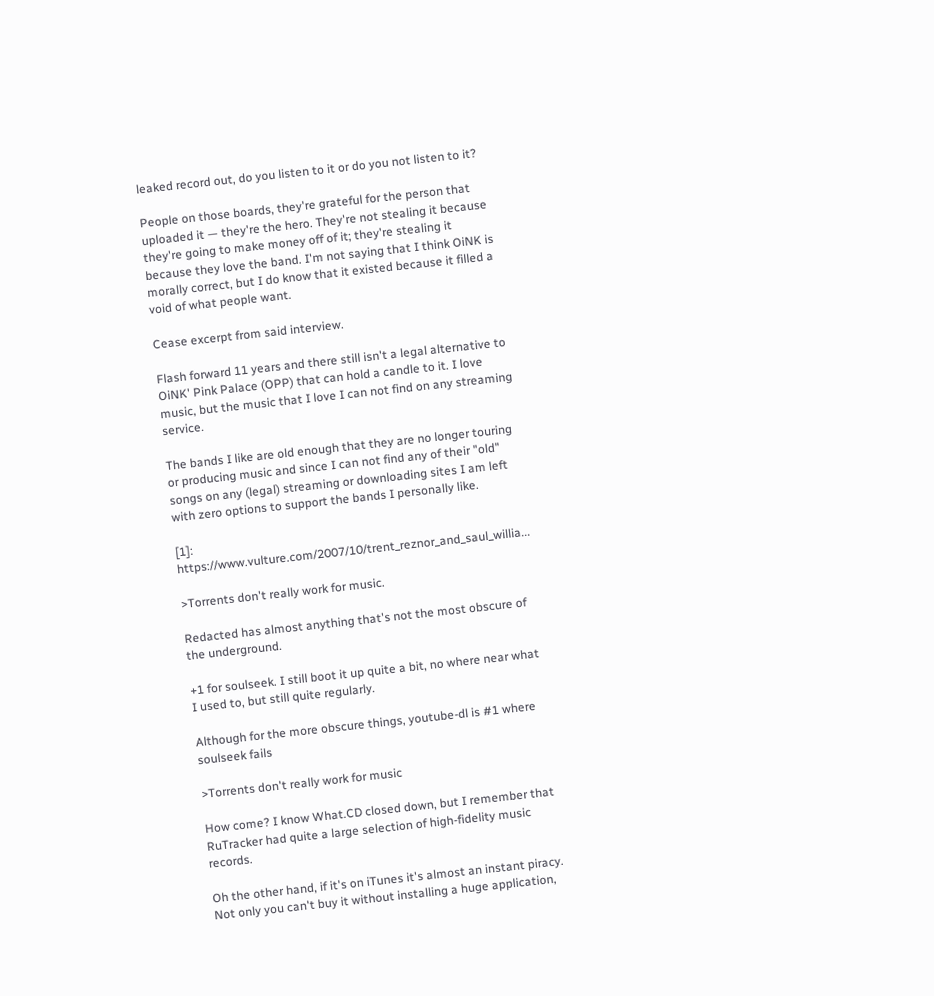leaked record out, do you listen to it or do you not listen to it?

People on those boards, they're grateful for the person that uploaded it — they're the hero. They're not stealing it because they're going to make money off of it; they're stealing it because they love the band. I'm not saying that I think OiNK is morally correct, but I do know that it existed because it filled a void of what people want.

Cease excerpt from said interview.

Flash forward 11 years and there still isn't a legal alternative to OiNK' Pink Palace (OPP) that can hold a candle to it. I love music, but the music that I love I can not find on any streaming service.

The bands I like are old enough that they are no longer touring or producing music and since I can not find any of their "old" songs on any (legal) streaming or downloading sites I am left with zero options to support the bands I personally like.

[1]: https://www.vulture.com/2007/10/trent_reznor_and_saul_willia...

>Torrents don't really work for music.

Redacted has almost anything that's not the most obscure of the underground.

+1 for soulseek. I still boot it up quite a bit, no where near what I used to, but still quite regularly.

Although for the more obscure things, youtube-dl is #1 where soulseek fails

>Torrents don't really work for music

How come? I know What.CD closed down, but I remember that RuTracker had quite a large selection of high-fidelity music records.

Oh the other hand, if it's on iTunes it's almost an instant piracy. Not only you can't buy it without installing a huge application,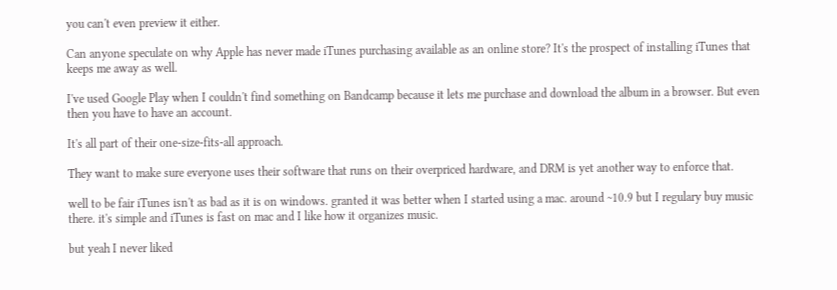you can't even preview it either.

Can anyone speculate on why Apple has never made iTunes purchasing available as an online store? It's the prospect of installing iTunes that keeps me away as well.

I've used Google Play when I couldn't find something on Bandcamp because it lets me purchase and download the album in a browser. But even then you have to have an account.

It's all part of their one-size-fits-all approach.

They want to make sure everyone uses their software that runs on their overpriced hardware, and DRM is yet another way to enforce that.

well to be fair iTunes isn't as bad as it is on windows. granted it was better when I started using a mac. around ~10.9 but I regulary buy music there. it's simple and iTunes is fast on mac and I like how it organizes music.

but yeah I never liked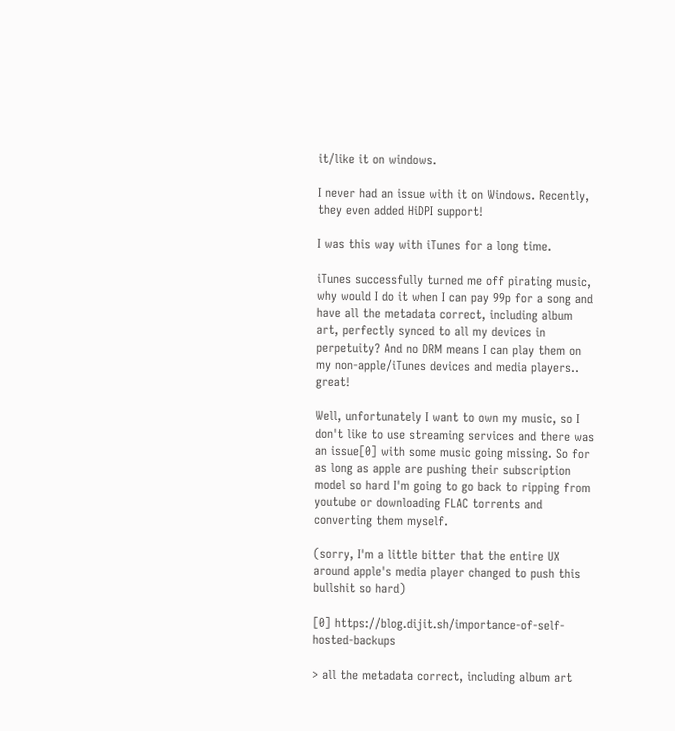it/like it on windows.

I never had an issue with it on Windows. Recently, they even added HiDPI support!

I was this way with iTunes for a long time.

iTunes successfully turned me off pirating music, why would I do it when I can pay 99p for a song and have all the metadata correct, including album art, perfectly synced to all my devices in perpetuity? And no DRM means I can play them on my non-apple/iTunes devices and media players.. great!

Well, unfortunately I want to own my music, so I don't like to use streaming services and there was an issue[0] with some music going missing. So for as long as apple are pushing their subscription model so hard I'm going to go back to ripping from youtube or downloading FLAC torrents and converting them myself.

(sorry, I'm a little bitter that the entire UX around apple's media player changed to push this bullshit so hard)

[0] https://blog.dijit.sh/importance-of-self-hosted-backups

> all the metadata correct, including album art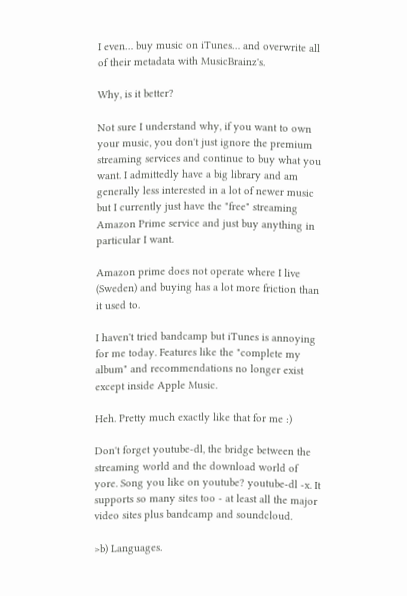I even… buy music on iTunes… and overwrite all of their metadata with MusicBrainz's.

Why, is it better?

Not sure I understand why, if you want to own your music, you don't just ignore the premium streaming services and continue to buy what you want. I admittedly have a big library and am generally less interested in a lot of newer music but I currently just have the "free" streaming Amazon Prime service and just buy anything in particular I want.

Amazon prime does not operate where I live (Sweden) and buying has a lot more friction than it used to.

I haven't tried bandcamp but iTunes is annoying for me today. Features like the "complete my album" and recommendations no longer exist except inside Apple Music.

Heh. Pretty much exactly like that for me :)

Don't forget youtube-dl, the bridge between the streaming world and the download world of yore. Song you like on youtube? youtube-dl -x. It supports so many sites too - at least all the major video sites plus bandcamp and soundcloud.

>b) Languages.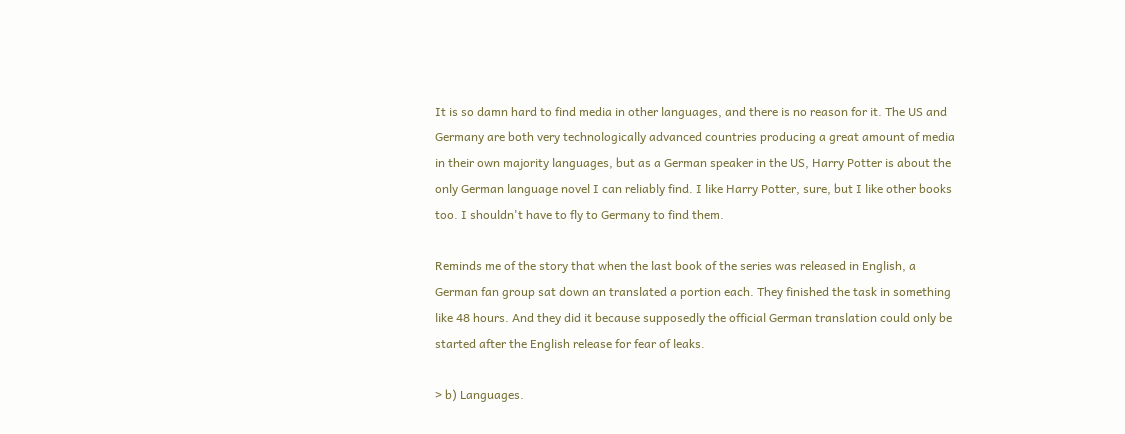It is so damn hard to find media in other languages, and there is no reason for it. The US and Germany are both very technologically advanced countries producing a great amount of media in their own majority languages, but as a German speaker in the US, Harry Potter is about the only German language novel I can reliably find. I like Harry Potter, sure, but I like other books too. I shouldn't have to fly to Germany to find them.

Reminds me of the story that when the last book of the series was released in English, a German fan group sat down an translated a portion each. They finished the task in something like 48 hours. And they did it because supposedly the official German translation could only be started after the English release for fear of leaks.

> b) Languages.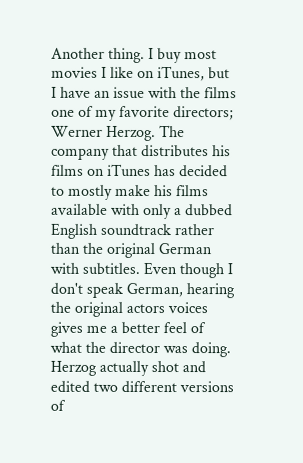Another thing. I buy most movies I like on iTunes, but I have an issue with the films one of my favorite directors; Werner Herzog. The company that distributes his films on iTunes has decided to mostly make his films available with only a dubbed English soundtrack rather than the original German with subtitles. Even though I don't speak German, hearing the original actors voices gives me a better feel of what the director was doing. Herzog actually shot and edited two different versions of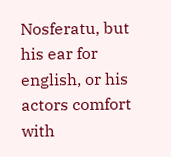Nosferatu, but his ear for english, or his actors comfort with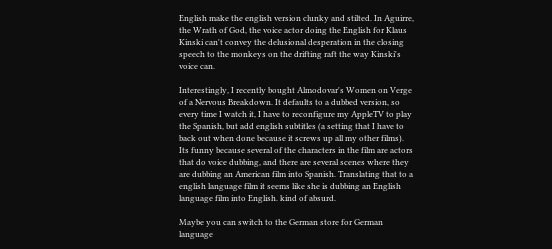English make the english version clunky and stilted. In Aguirre, the Wrath of God, the voice actor doing the English for Klaus Kinski can't convey the delusional desperation in the closing speech to the monkeys on the drifting raft the way Kinski's voice can.

Interestingly, I recently bought Almodovar's Women on Verge of a Nervous Breakdown. It defaults to a dubbed version, so every time I watch it, I have to reconfigure my AppleTV to play the Spanish, but add english subtitles (a setting that I have to back out when done because it screws up all my other films). Its funny because several of the characters in the film are actors that do voice dubbing, and there are several scenes where they are dubbing an American film into Spanish. Translating that to a english language film it seems like she is dubbing an English language film into English. kind of absurd.

Maybe you can switch to the German store for German language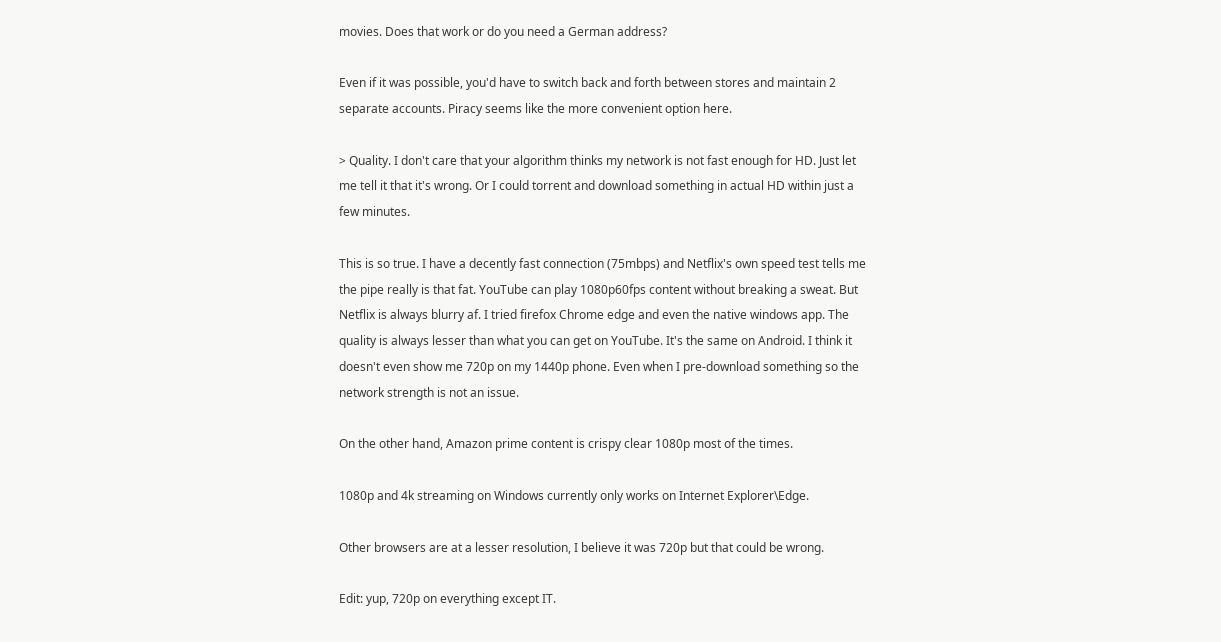movies. Does that work or do you need a German address?

Even if it was possible, you'd have to switch back and forth between stores and maintain 2 separate accounts. Piracy seems like the more convenient option here.

> Quality. I don't care that your algorithm thinks my network is not fast enough for HD. Just let me tell it that it's wrong. Or I could torrent and download something in actual HD within just a few minutes.

This is so true. I have a decently fast connection (75mbps) and Netflix's own speed test tells me the pipe really is that fat. YouTube can play 1080p60fps content without breaking a sweat. But Netflix is always blurry af. I tried firefox Chrome edge and even the native windows app. The quality is always lesser than what you can get on YouTube. It's the same on Android. I think it doesn't even show me 720p on my 1440p phone. Even when I pre-download something so the network strength is not an issue.

On the other hand, Amazon prime content is crispy clear 1080p most of the times.

1080p and 4k streaming on Windows currently only works on Internet Explorer\Edge.

Other browsers are at a lesser resolution, I believe it was 720p but that could be wrong.

Edit: yup, 720p on everything except IT.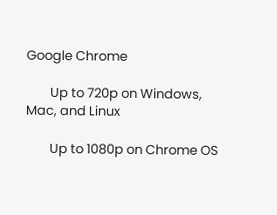Google Chrome

        Up to 720p on Windows, Mac, and Linux

        Up to 1080p on Chrome OS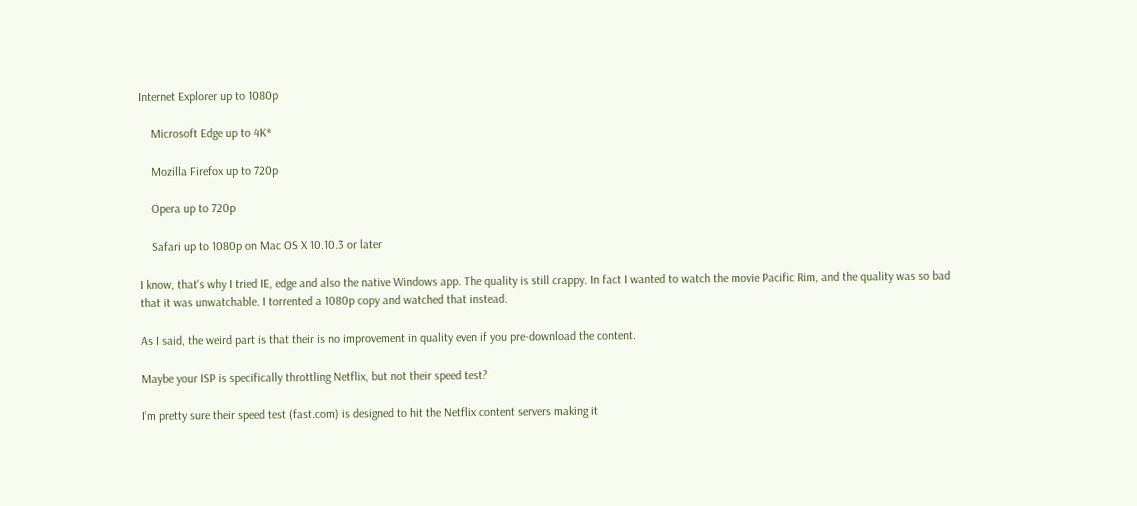Internet Explorer up to 1080p

    Microsoft Edge up to 4K*

    Mozilla Firefox up to 720p

    Opera up to 720p

    Safari up to 1080p on Mac OS X 10.10.3 or later

I know, that's why I tried IE, edge and also the native Windows app. The quality is still crappy. In fact I wanted to watch the movie Pacific Rim, and the quality was so bad that it was unwatchable. I torrented a 1080p copy and watched that instead.

As I said, the weird part is that their is no improvement in quality even if you pre-download the content.

Maybe your ISP is specifically throttling Netflix, but not their speed test?

I'm pretty sure their speed test (fast.com) is designed to hit the Netflix content servers making it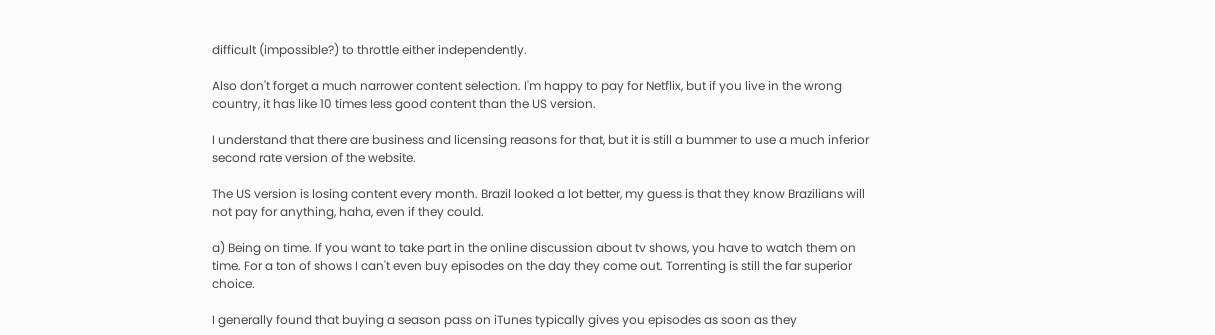difficult (impossible?) to throttle either independently.

Also don't forget a much narrower content selection. I'm happy to pay for Netflix, but if you live in the wrong country, it has like 10 times less good content than the US version.

I understand that there are business and licensing reasons for that, but it is still a bummer to use a much inferior second rate version of the website.

The US version is losing content every month. Brazil looked a lot better, my guess is that they know Brazilians will not pay for anything, haha, even if they could.

a) Being on time. If you want to take part in the online discussion about tv shows, you have to watch them on time. For a ton of shows I can't even buy episodes on the day they come out. Torrenting is still the far superior choice.

I generally found that buying a season pass on iTunes typically gives you episodes as soon as they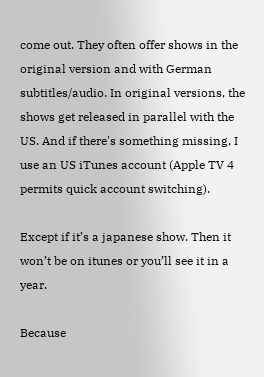come out. They often offer shows in the original version and with German subtitles/audio. In original versions, the shows get released in parallel with the US. And if there's something missing, I use an US iTunes account (Apple TV 4 permits quick account switching).

Except if it’s a japanese show. Then it won’t be on itunes or you’ll see it in a year.

Because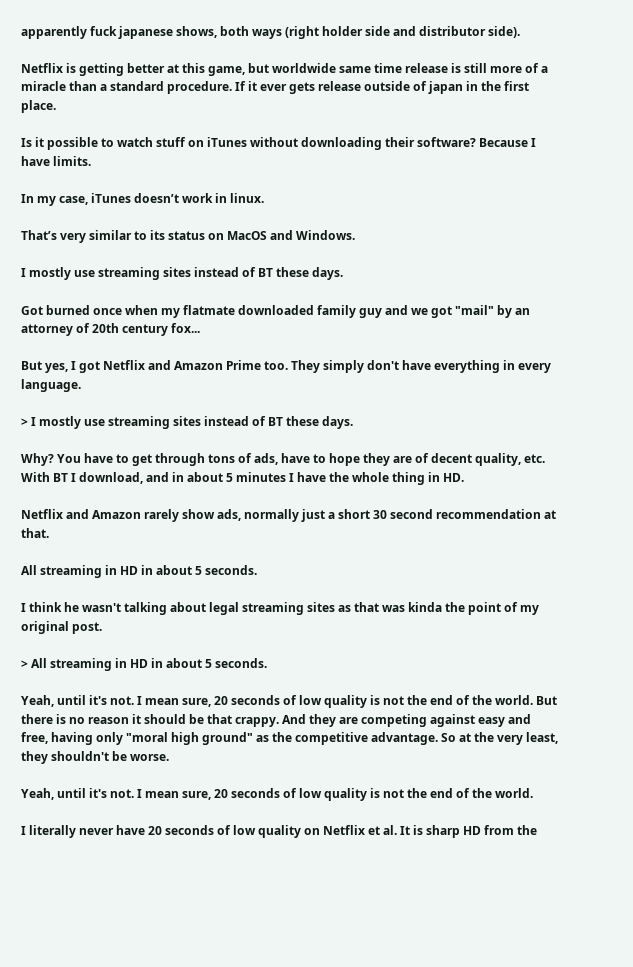apparently fuck japanese shows, both ways (right holder side and distributor side).

Netflix is getting better at this game, but worldwide same time release is still more of a miracle than a standard procedure. If it ever gets release outside of japan in the first place.

Is it possible to watch stuff on iTunes without downloading their software? Because I have limits.

In my case, iTunes doesn’t work in linux.

That’s very similar to its status on MacOS and Windows.

I mostly use streaming sites instead of BT these days.

Got burned once when my flatmate downloaded family guy and we got "mail" by an attorney of 20th century fox...

But yes, I got Netflix and Amazon Prime too. They simply don't have everything in every language.

> I mostly use streaming sites instead of BT these days.

Why? You have to get through tons of ads, have to hope they are of decent quality, etc. With BT I download, and in about 5 minutes I have the whole thing in HD.

Netflix and Amazon rarely show ads, normally just a short 30 second recommendation at that.

All streaming in HD in about 5 seconds.

I think he wasn't talking about legal streaming sites as that was kinda the point of my original post.

> All streaming in HD in about 5 seconds.

Yeah, until it's not. I mean sure, 20 seconds of low quality is not the end of the world. But there is no reason it should be that crappy. And they are competing against easy and free, having only "moral high ground" as the competitive advantage. So at the very least, they shouldn't be worse.

Yeah, until it's not. I mean sure, 20 seconds of low quality is not the end of the world.

I literally never have 20 seconds of low quality on Netflix et al. It is sharp HD from the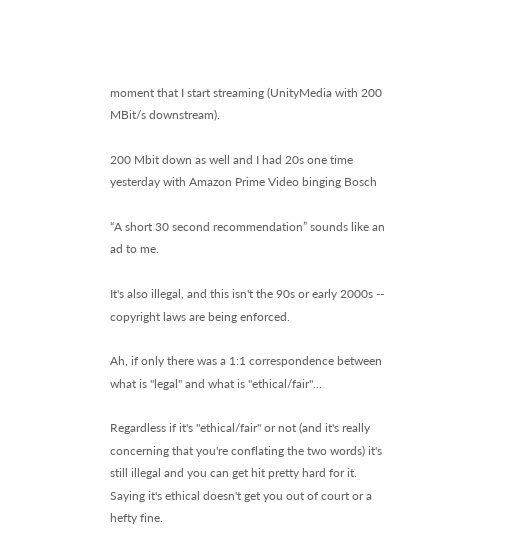moment that I start streaming (UnityMedia with 200 MBit/s downstream).

200 Mbit down as well and I had 20s one time yesterday with Amazon Prime Video binging Bosch

“A short 30 second recommendation” sounds like an ad to me.

It's also illegal, and this isn't the 90s or early 2000s -- copyright laws are being enforced.

Ah, if only there was a 1:1 correspondence between what is "legal" and what is "ethical/fair"...

Regardless if it's "ethical/fair" or not (and it's really concerning that you're conflating the two words) it's still illegal and you can get hit pretty hard for it. Saying it's ethical doesn't get you out of court or a hefty fine.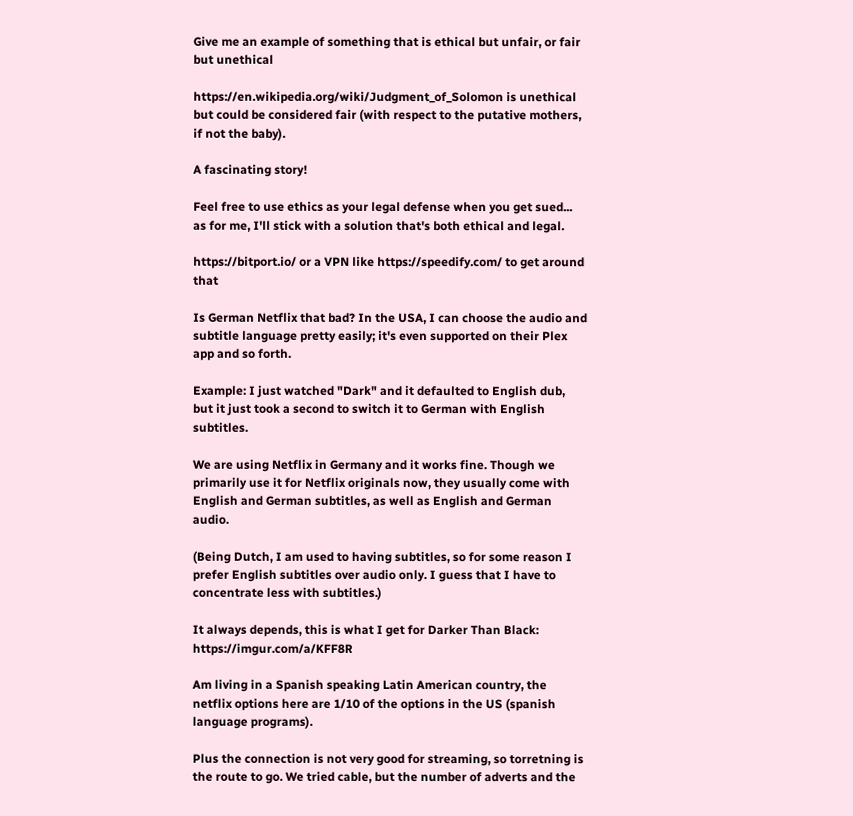Give me an example of something that is ethical but unfair, or fair but unethical

https://en.wikipedia.org/wiki/Judgment_of_Solomon is unethical but could be considered fair (with respect to the putative mothers, if not the baby).

A fascinating story!

Feel free to use ethics as your legal defense when you get sued... as for me, I'll stick with a solution that's both ethical and legal.

https://bitport.io/ or a VPN like https://speedify.com/ to get around that

Is German Netflix that bad? In the USA, I can choose the audio and subtitle language pretty easily; it's even supported on their Plex app and so forth.

Example: I just watched "Dark" and it defaulted to English dub, but it just took a second to switch it to German with English subtitles.

We are using Netflix in Germany and it works fine. Though we primarily use it for Netflix originals now, they usually come with English and German subtitles, as well as English and German audio.

(Being Dutch, I am used to having subtitles, so for some reason I prefer English subtitles over audio only. I guess that I have to concentrate less with subtitles.)

It always depends, this is what I get for Darker Than Black: https://imgur.com/a/KFF8R

Am living in a Spanish speaking Latin American country, the netflix options here are 1/10 of the options in the US (spanish language programs).

Plus the connection is not very good for streaming, so torretning is the route to go. We tried cable, but the number of adverts and the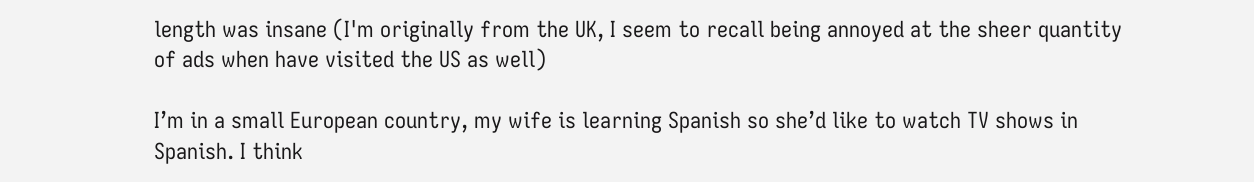length was insane (I'm originally from the UK, I seem to recall being annoyed at the sheer quantity of ads when have visited the US as well)

I’m in a small European country, my wife is learning Spanish so she’d like to watch TV shows in Spanish. I think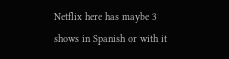Netflix here has maybe 3 shows in Spanish or with it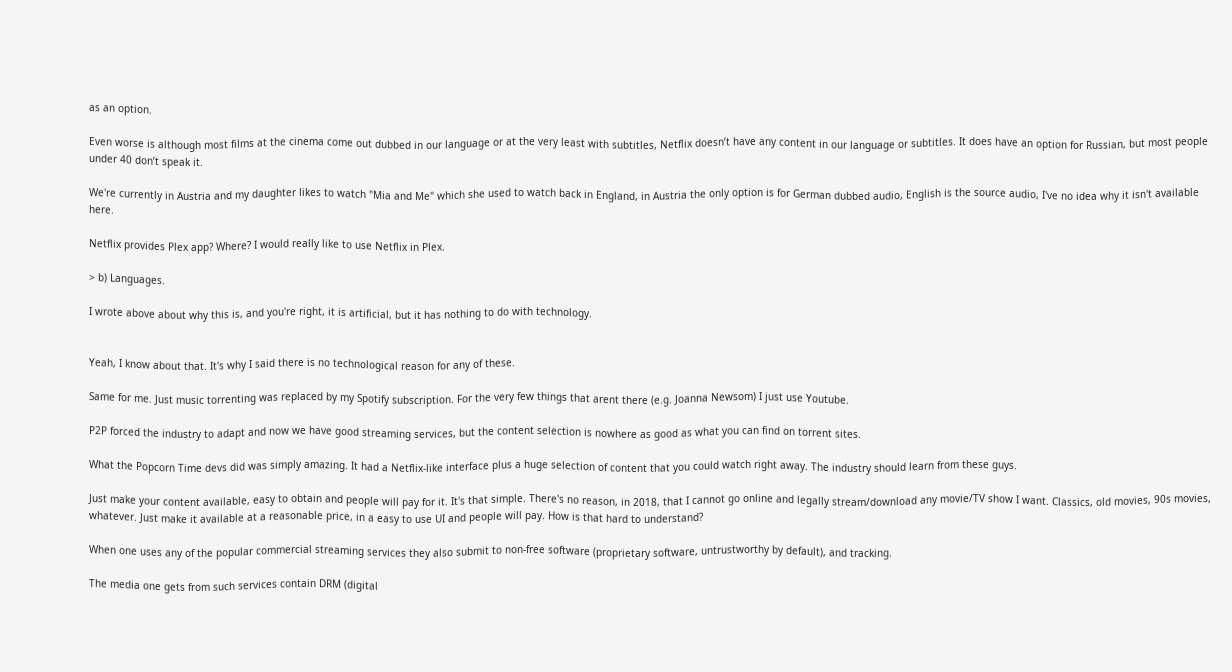as an option.

Even worse is although most films at the cinema come out dubbed in our language or at the very least with subtitles, Netflix doesn’t have any content in our language or subtitles. It does have an option for Russian, but most people under 40 don’t speak it.

We're currently in Austria and my daughter likes to watch "Mia and Me" which she used to watch back in England, in Austria the only option is for German dubbed audio, English is the source audio, I've no idea why it isn't available here.

Netflix provides Plex app? Where? I would really like to use Netflix in Plex.

> b) Languages.

I wrote above about why this is, and you're right, it is artificial, but it has nothing to do with technology.


Yeah, I know about that. It's why I said there is no technological reason for any of these.

Same for me. Just music torrenting was replaced by my Spotify subscription. For the very few things that arent there (e.g. Joanna Newsom) I just use Youtube.

P2P forced the industry to adapt and now we have good streaming services, but the content selection is nowhere as good as what you can find on torrent sites.

What the Popcorn Time devs did was simply amazing. It had a Netflix-like interface plus a huge selection of content that you could watch right away. The industry should learn from these guys.

Just make your content available, easy to obtain and people will pay for it. It's that simple. There's no reason, in 2018, that I cannot go online and legally stream/download any movie/TV show I want. Classics, old movies, 90s movies, whatever. Just make it available at a reasonable price, in a easy to use UI and people will pay. How is that hard to understand?

When one uses any of the popular commercial streaming services they also submit to non-free software (proprietary software, untrustworthy by default), and tracking.

The media one gets from such services contain DRM (digital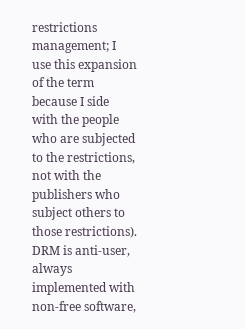restrictions management; I use this expansion of the term because I side with the people who are subjected to the restrictions, not with the publishers who subject others to those restrictions). DRM is anti-user, always implemented with non-free software,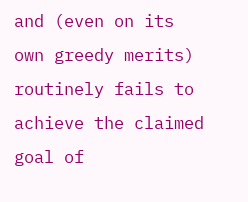and (even on its own greedy merits) routinely fails to achieve the claimed goal of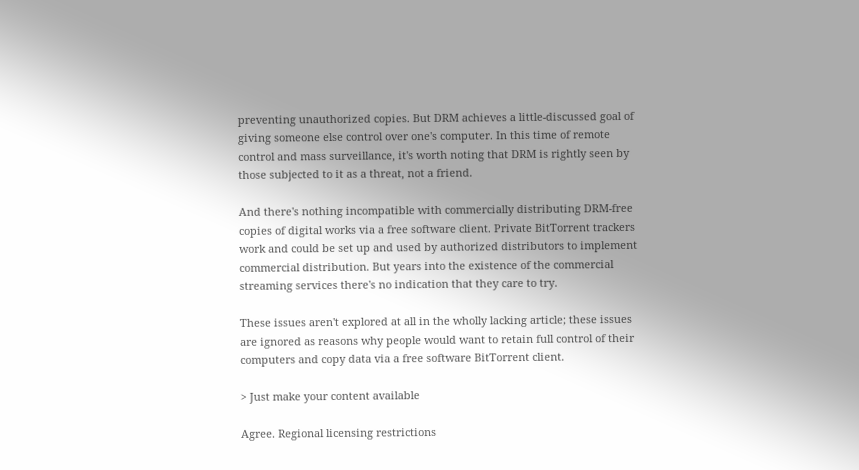preventing unauthorized copies. But DRM achieves a little-discussed goal of giving someone else control over one's computer. In this time of remote control and mass surveillance, it's worth noting that DRM is rightly seen by those subjected to it as a threat, not a friend.

And there's nothing incompatible with commercially distributing DRM-free copies of digital works via a free software client. Private BitTorrent trackers work and could be set up and used by authorized distributors to implement commercial distribution. But years into the existence of the commercial streaming services there's no indication that they care to try.

These issues aren't explored at all in the wholly lacking article; these issues are ignored as reasons why people would want to retain full control of their computers and copy data via a free software BitTorrent client.

> Just make your content available

Agree. Regional licensing restrictions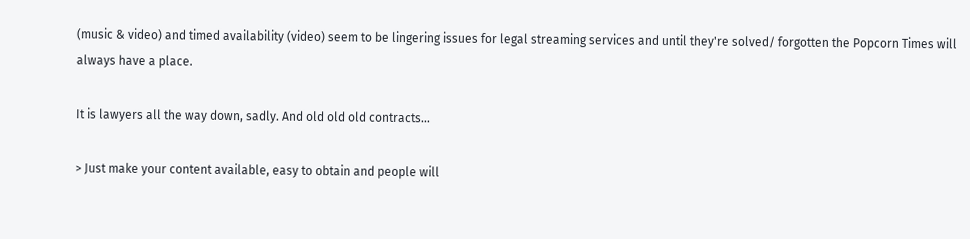(music & video) and timed availability (video) seem to be lingering issues for legal streaming services and until they're solved/ forgotten the Popcorn Times will always have a place.

It is lawyers all the way down, sadly. And old old old contracts...

> Just make your content available, easy to obtain and people will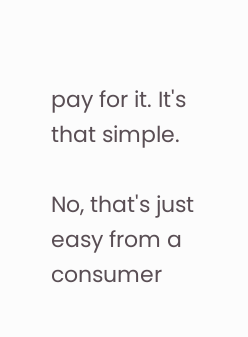pay for it. It's that simple.

No, that's just easy from a consumer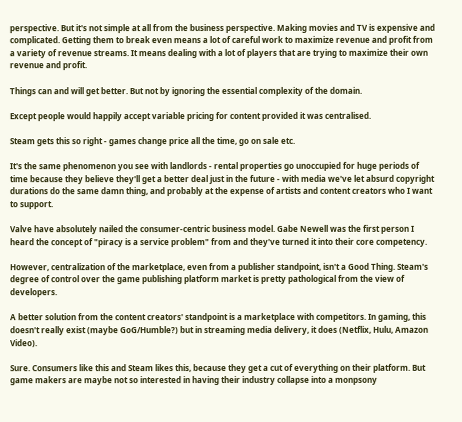perspective. But it's not simple at all from the business perspective. Making movies and TV is expensive and complicated. Getting them to break even means a lot of careful work to maximize revenue and profit from a variety of revenue streams. It means dealing with a lot of players that are trying to maximize their own revenue and profit.

Things can and will get better. But not by ignoring the essential complexity of the domain.

Except people would happily accept variable pricing for content provided it was centralised.

Steam gets this so right - games change price all the time, go on sale etc.

It's the same phenomenon you see with landlords - rental properties go unoccupied for huge periods of time because they believe they'll get a better deal just in the future - with media we've let absurd copyright durations do the same damn thing, and probably at the expense of artists and content creators who I want to support.

Valve have absolutely nailed the consumer-centric business model. Gabe Newell was the first person I heard the concept of "piracy is a service problem" from and they've turned it into their core competency.

However, centralization of the marketplace, even from a publisher standpoint, isn't a Good Thing. Steam's degree of control over the game publishing platform market is pretty pathological from the view of developers.

A better solution from the content creators' standpoint is a marketplace with competitors. In gaming, this doesn't really exist (maybe GoG/Humble?) but in streaming media delivery, it does (Netflix, Hulu, Amazon Video).

Sure. Consumers like this and Steam likes this, because they get a cut of everything on their platform. But game makers are maybe not so interested in having their industry collapse into a monpsony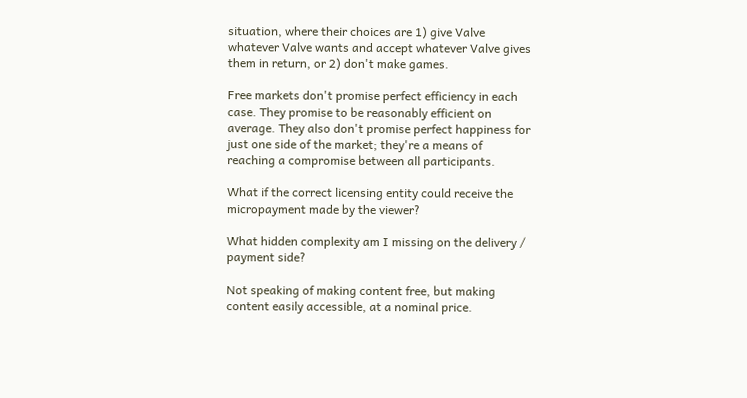situation, where their choices are 1) give Valve whatever Valve wants and accept whatever Valve gives them in return, or 2) don't make games.

Free markets don't promise perfect efficiency in each case. They promise to be reasonably efficient on average. They also don't promise perfect happiness for just one side of the market; they're a means of reaching a compromise between all participants.

What if the correct licensing entity could receive the micropayment made by the viewer?

What hidden complexity am I missing on the delivery / payment side?

Not speaking of making content free, but making content easily accessible, at a nominal price.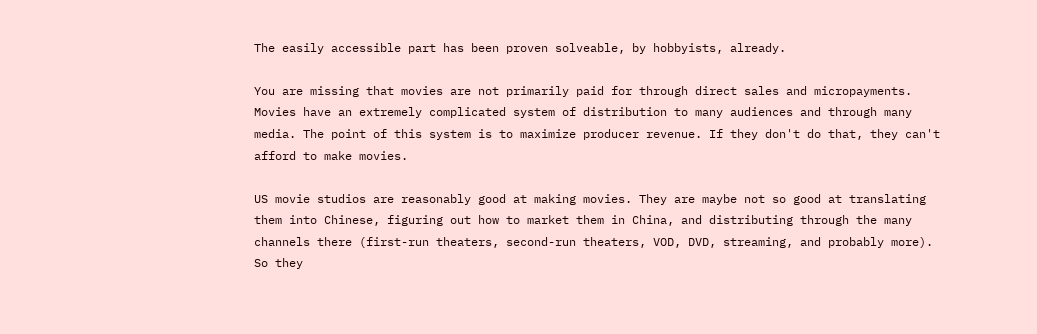The easily accessible part has been proven solveable, by hobbyists, already.

You are missing that movies are not primarily paid for through direct sales and micropayments. Movies have an extremely complicated system of distribution to many audiences and through many media. The point of this system is to maximize producer revenue. If they don't do that, they can't afford to make movies.

US movie studios are reasonably good at making movies. They are maybe not so good at translating them into Chinese, figuring out how to market them in China, and distributing through the many channels there (first-run theaters, second-run theaters, VOD, DVD, streaming, and probably more). So they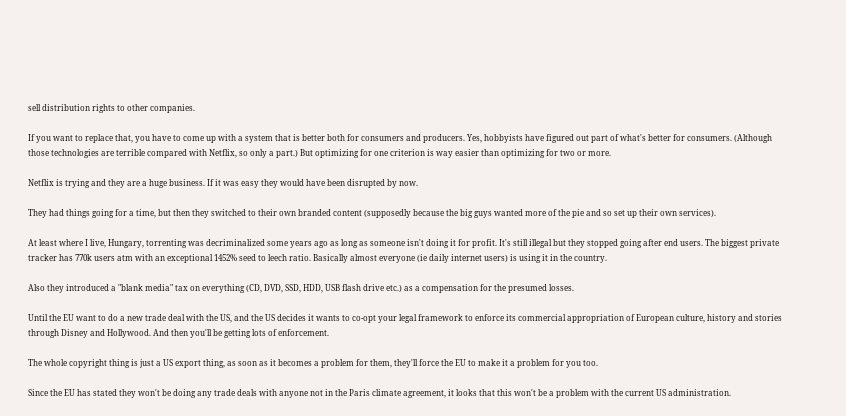sell distribution rights to other companies.

If you want to replace that, you have to come up with a system that is better both for consumers and producers. Yes, hobbyists have figured out part of what's better for consumers. (Although those technologies are terrible compared with Netflix, so only a part.) But optimizing for one criterion is way easier than optimizing for two or more.

Netflix is trying and they are a huge business. If it was easy they would have been disrupted by now.

They had things going for a time, but then they switched to their own branded content (supposedly because the big guys wanted more of the pie and so set up their own services).

At least where I live, Hungary, torrenting was decriminalized some years ago as long as someone isn't doing it for profit. It's still illegal but they stopped going after end users. The biggest private tracker has 770k users atm with an exceptional 1452% seed to leech ratio. Basically almost everyone (ie daily internet users) is using it in the country.

Also they introduced a "blank media" tax on everything (CD, DVD, SSD, HDD, USB flash drive etc.) as a compensation for the presumed losses.

Until the EU want to do a new trade deal with the US, and the US decides it wants to co-opt your legal framework to enforce its commercial appropriation of European culture, history and stories through Disney and Hollywood. And then you'll be getting lots of enforcement.

The whole copyright thing is just a US export thing, as soon as it becomes a problem for them, they'll force the EU to make it a problem for you too.

Since the EU has stated they won't be doing any trade deals with anyone not in the Paris climate agreement, it looks that this won't be a problem with the current US administration.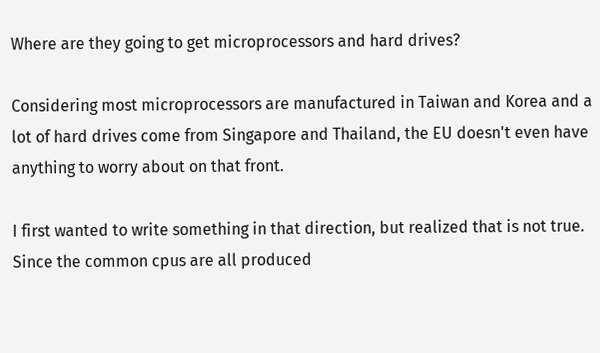Where are they going to get microprocessors and hard drives?

Considering most microprocessors are manufactured in Taiwan and Korea and a lot of hard drives come from Singapore and Thailand, the EU doesn't even have anything to worry about on that front.

I first wanted to write something in that direction, but realized that is not true. Since the common cpus are all produced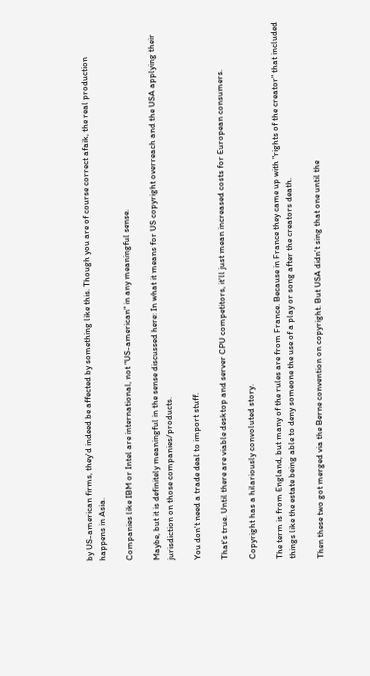by US-american firms, they'd indeed be affected by something like this. Though you are of course correct afaik, the real production happens in Asia.

Companies like IBM or Intel are international, not "US-american" in any meaningful sense.

Maybe, but it is definitely meaningful in the sense discussed here: In what it means for US copyright overreach and the USA applying their jurisdiction on those companies/products.

You don't need a trade deal to import stuff.

That's true. Until there are viable desktop and server CPU competitors, it'll just mean increased costs for European consumers.

Copyright has a hilariously convoluted story.

The term is from England, but many of the rules are from France. Because in France they came up with "rights of the creator" that included things like the estate being able to deny someone the use of a play or song after the creators death.

Then these two got merged via the Berne convention on copyright. But USA didn't sing that one until the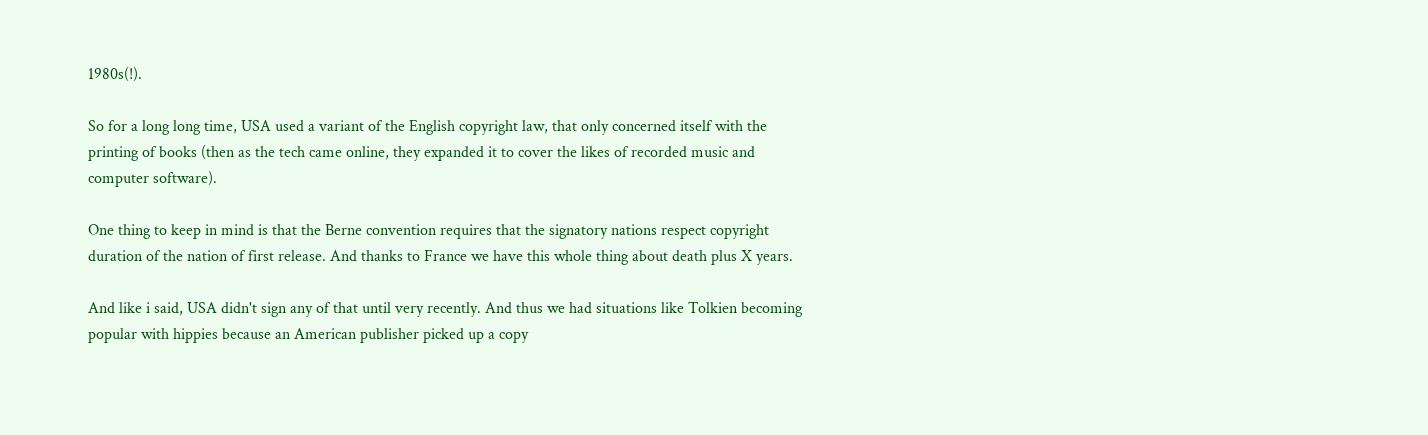1980s(!).

So for a long long time, USA used a variant of the English copyright law, that only concerned itself with the printing of books (then as the tech came online, they expanded it to cover the likes of recorded music and computer software).

One thing to keep in mind is that the Berne convention requires that the signatory nations respect copyright duration of the nation of first release. And thanks to France we have this whole thing about death plus X years.

And like i said, USA didn't sign any of that until very recently. And thus we had situations like Tolkien becoming popular with hippies because an American publisher picked up a copy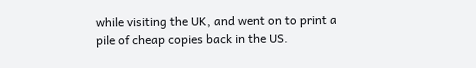while visiting the UK, and went on to print a pile of cheap copies back in the US.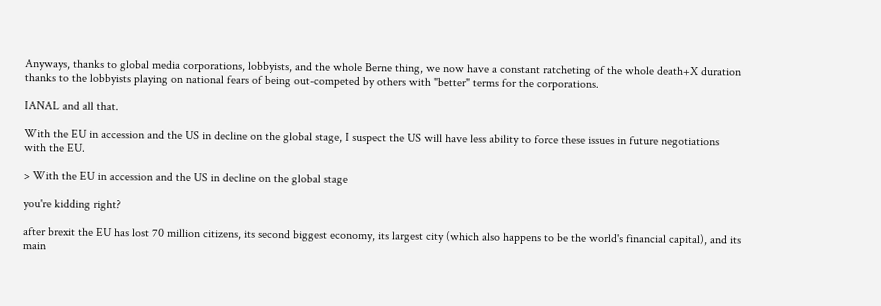Anyways, thanks to global media corporations, lobbyists, and the whole Berne thing, we now have a constant ratcheting of the whole death+X duration thanks to the lobbyists playing on national fears of being out-competed by others with "better" terms for the corporations.

IANAL and all that.

With the EU in accession and the US in decline on the global stage, I suspect the US will have less ability to force these issues in future negotiations with the EU.

> With the EU in accession and the US in decline on the global stage

you're kidding right?

after brexit the EU has lost 70 million citizens, its second biggest economy, its largest city (which also happens to be the world's financial capital), and its main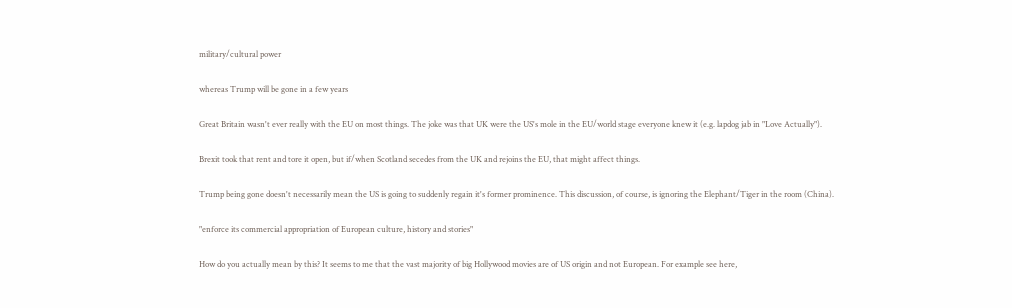military/cultural power

whereas Trump will be gone in a few years

Great Britain wasn't ever really with the EU on most things. The joke was that UK were the US's mole in the EU/world stage everyone knew it (e.g. lapdog jab in "Love Actually").

Brexit took that rent and tore it open, but if/when Scotland secedes from the UK and rejoins the EU, that might affect things.

Trump being gone doesn't necessarily mean the US is going to suddenly regain it's former prominence. This discussion, of course, is ignoring the Elephant/Tiger in the room (China).

"enforce its commercial appropriation of European culture, history and stories"

How do you actually mean by this? It seems to me that the vast majority of big Hollywood movies are of US origin and not European. For example see here,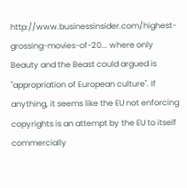http://www.businessinsider.com/highest-grossing-movies-of-20... where only Beauty and the Beast could argued is "appropriation of European culture". If anything, it seems like the EU not enforcing copyrights is an attempt by the EU to itself commercially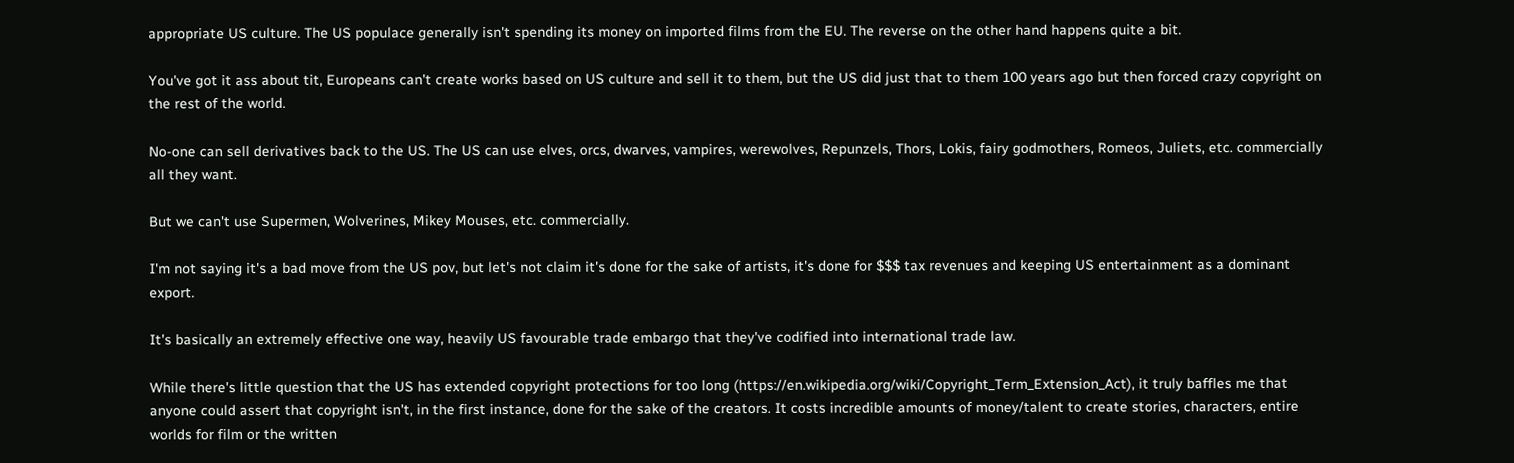appropriate US culture. The US populace generally isn't spending its money on imported films from the EU. The reverse on the other hand happens quite a bit.

You've got it ass about tit, Europeans can't create works based on US culture and sell it to them, but the US did just that to them 100 years ago but then forced crazy copyright on the rest of the world.

No-one can sell derivatives back to the US. The US can use elves, orcs, dwarves, vampires, werewolves, Repunzels, Thors, Lokis, fairy godmothers, Romeos, Juliets, etc. commercially all they want.

But we can't use Supermen, Wolverines, Mikey Mouses, etc. commercially.

I'm not saying it's a bad move from the US pov, but let's not claim it's done for the sake of artists, it's done for $$$ tax revenues and keeping US entertainment as a dominant export.

It's basically an extremely effective one way, heavily US favourable trade embargo that they've codified into international trade law.

While there's little question that the US has extended copyright protections for too long (https://en.wikipedia.org/wiki/Copyright_Term_Extension_Act), it truly baffles me that anyone could assert that copyright isn't, in the first instance, done for the sake of the creators. It costs incredible amounts of money/talent to create stories, characters, entire worlds for film or the written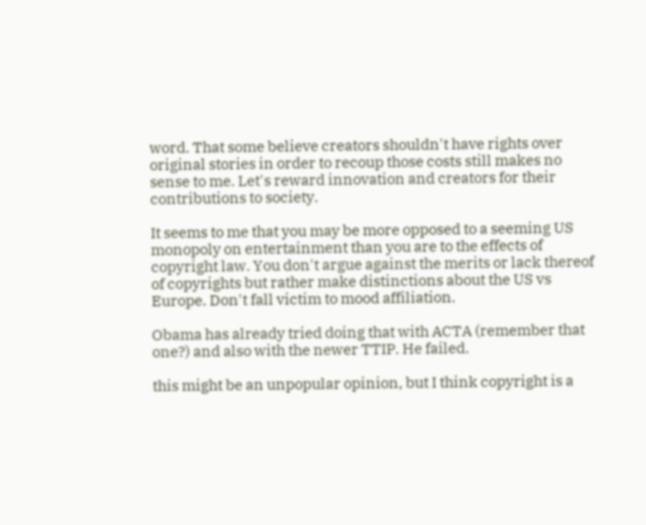word. That some believe creators shouldn't have rights over original stories in order to recoup those costs still makes no sense to me. Let's reward innovation and creators for their contributions to society.

It seems to me that you may be more opposed to a seeming US monopoly on entertainment than you are to the effects of copyright law. You don't argue against the merits or lack thereof of copyrights but rather make distinctions about the US vs Europe. Don't fall victim to mood affiliation.

Obama has already tried doing that with ACTA (remember that one?) and also with the newer TTIP. He failed.

this might be an unpopular opinion, but I think copyright is a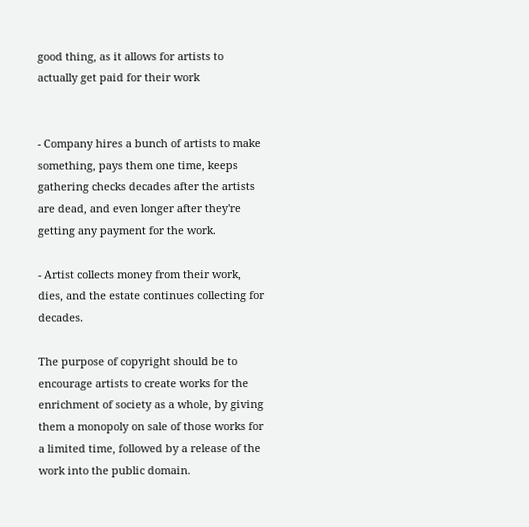good thing, as it allows for artists to actually get paid for their work


- Company hires a bunch of artists to make something, pays them one time, keeps gathering checks decades after the artists are dead, and even longer after they're getting any payment for the work.

- Artist collects money from their work, dies, and the estate continues collecting for decades.

The purpose of copyright should be to encourage artists to create works for the enrichment of society as a whole, by giving them a monopoly on sale of those works for a limited time, followed by a release of the work into the public domain.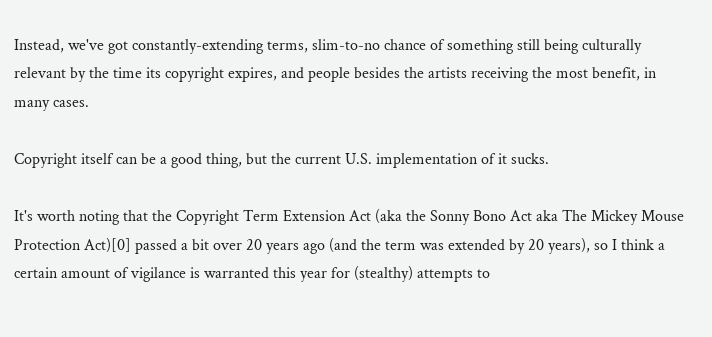Instead, we've got constantly-extending terms, slim-to-no chance of something still being culturally relevant by the time its copyright expires, and people besides the artists receiving the most benefit, in many cases.

Copyright itself can be a good thing, but the current U.S. implementation of it sucks.

It's worth noting that the Copyright Term Extension Act (aka the Sonny Bono Act aka The Mickey Mouse Protection Act)[0] passed a bit over 20 years ago (and the term was extended by 20 years), so I think a certain amount of vigilance is warranted this year for (stealthy) attempts to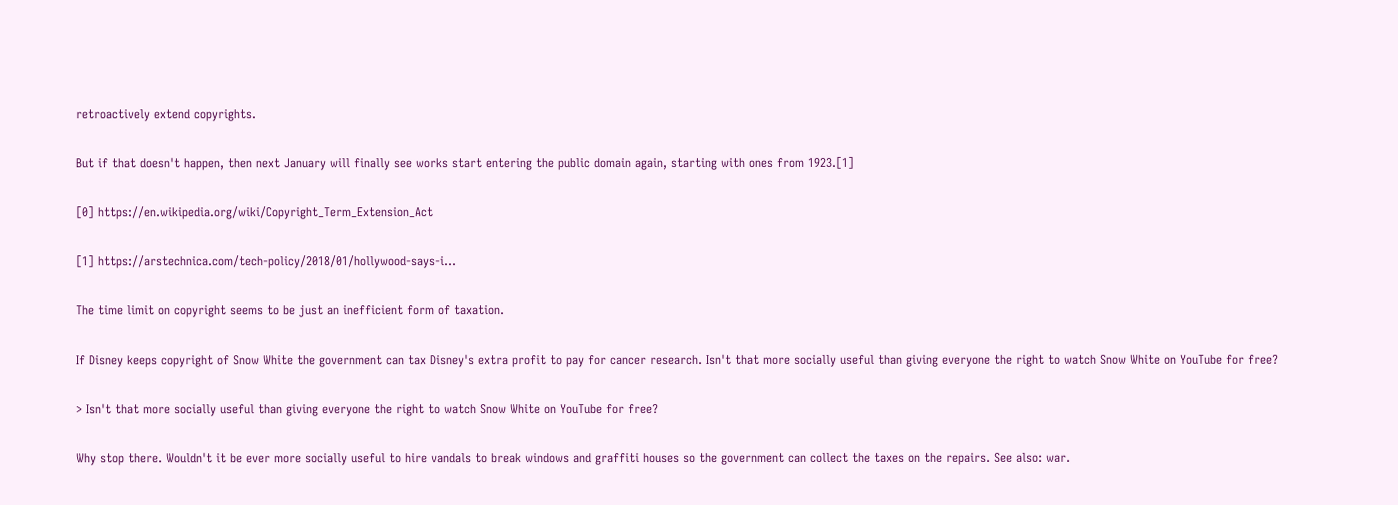retroactively extend copyrights.

But if that doesn't happen, then next January will finally see works start entering the public domain again, starting with ones from 1923.[1]

[0] https://en.wikipedia.org/wiki/Copyright_Term_Extension_Act

[1] https://arstechnica.com/tech-policy/2018/01/hollywood-says-i...

The time limit on copyright seems to be just an inefficient form of taxation.

If Disney keeps copyright of Snow White the government can tax Disney's extra profit to pay for cancer research. Isn't that more socially useful than giving everyone the right to watch Snow White on YouTube for free?

> Isn't that more socially useful than giving everyone the right to watch Snow White on YouTube for free?

Why stop there. Wouldn't it be ever more socially useful to hire vandals to break windows and graffiti houses so the government can collect the taxes on the repairs. See also: war.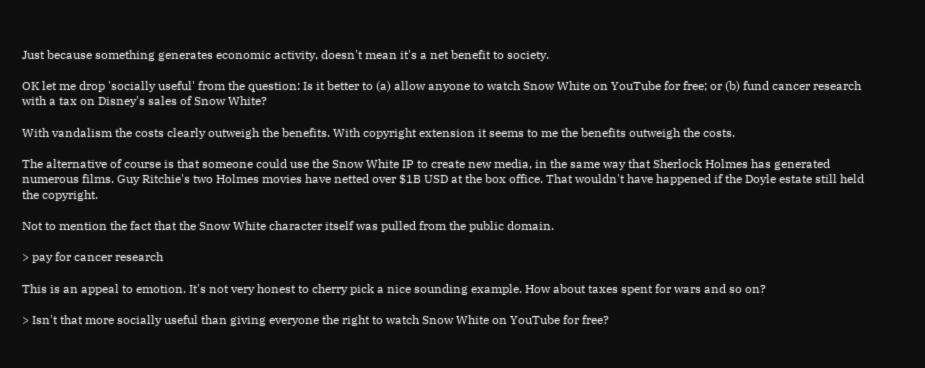Just because something generates economic activity, doesn't mean it's a net benefit to society.

OK let me drop 'socially useful' from the question: Is it better to (a) allow anyone to watch Snow White on YouTube for free; or (b) fund cancer research with a tax on Disney's sales of Snow White?

With vandalism the costs clearly outweigh the benefits. With copyright extension it seems to me the benefits outweigh the costs.

The alternative of course is that someone could use the Snow White IP to create new media, in the same way that Sherlock Holmes has generated numerous films. Guy Ritchie's two Holmes movies have netted over $1B USD at the box office. That wouldn't have happened if the Doyle estate still held the copyright.

Not to mention the fact that the Snow White character itself was pulled from the public domain.

> pay for cancer research

This is an appeal to emotion. It's not very honest to cherry pick a nice sounding example. How about taxes spent for wars and so on?

> Isn't that more socially useful than giving everyone the right to watch Snow White on YouTube for free?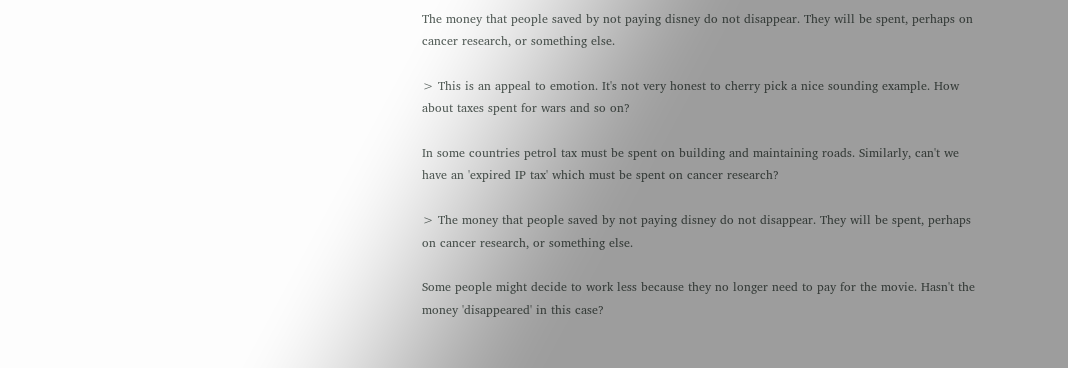The money that people saved by not paying disney do not disappear. They will be spent, perhaps on cancer research, or something else.

> This is an appeal to emotion. It's not very honest to cherry pick a nice sounding example. How about taxes spent for wars and so on?

In some countries petrol tax must be spent on building and maintaining roads. Similarly, can't we have an 'expired IP tax' which must be spent on cancer research?

> The money that people saved by not paying disney do not disappear. They will be spent, perhaps on cancer research, or something else.

Some people might decide to work less because they no longer need to pay for the movie. Hasn't the money 'disappeared' in this case?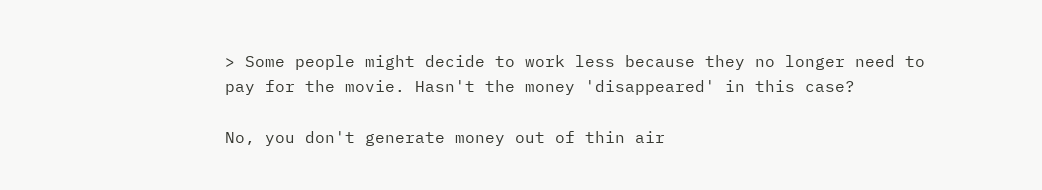> Some people might decide to work less because they no longer need to pay for the movie. Hasn't the money 'disappeared' in this case?

No, you don't generate money out of thin air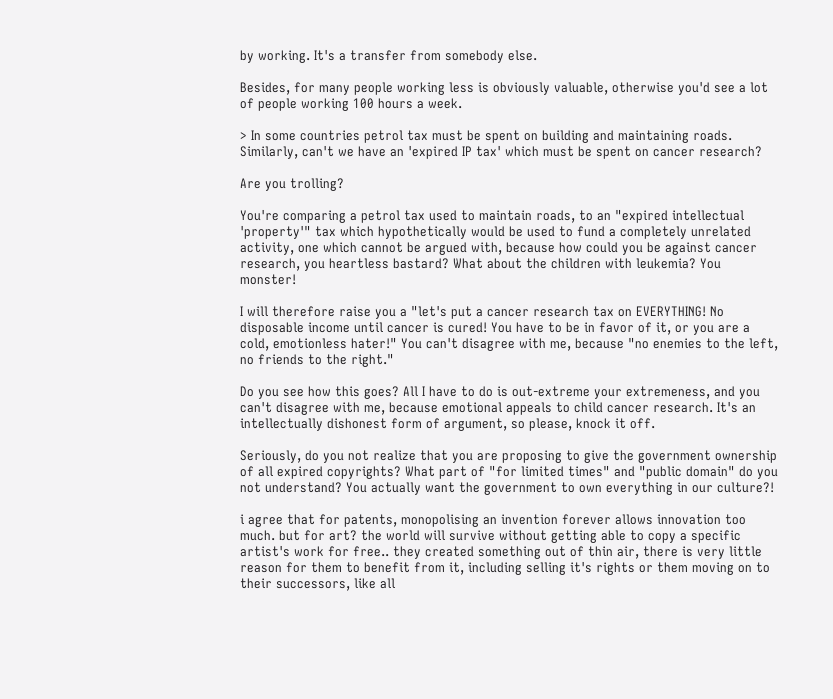by working. It's a transfer from somebody else.

Besides, for many people working less is obviously valuable, otherwise you'd see a lot of people working 100 hours a week.

> In some countries petrol tax must be spent on building and maintaining roads. Similarly, can't we have an 'expired IP tax' which must be spent on cancer research?

Are you trolling?

You're comparing a petrol tax used to maintain roads, to an "expired intellectual 'property'" tax which hypothetically would be used to fund a completely unrelated activity, one which cannot be argued with, because how could you be against cancer research, you heartless bastard? What about the children with leukemia? You monster!

I will therefore raise you a "let's put a cancer research tax on EVERYTHING! No disposable income until cancer is cured! You have to be in favor of it, or you are a cold, emotionless hater!" You can't disagree with me, because "no enemies to the left, no friends to the right."

Do you see how this goes? All I have to do is out-extreme your extremeness, and you can't disagree with me, because emotional appeals to child cancer research. It's an intellectually dishonest form of argument, so please, knock it off.

Seriously, do you not realize that you are proposing to give the government ownership of all expired copyrights? What part of "for limited times" and "public domain" do you not understand? You actually want the government to own everything in our culture?!

i agree that for patents, monopolising an invention forever allows innovation too much. but for art? the world will survive without getting able to copy a specific artist's work for free.. they created something out of thin air, there is very little reason for them to benefit from it, including selling it's rights or them moving on to their successors, like all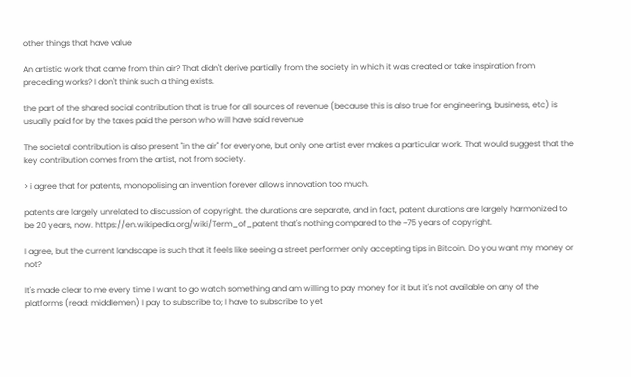other things that have value

An artistic work that came from thin air? That didn't derive partially from the society in which it was created or take inspiration from preceding works? I don't think such a thing exists.

the part of the shared social contribution that is true for all sources of revenue (because this is also true for engineering, business, etc) is usually paid for by the taxes paid the person who will have said revenue

The societal contribution is also present "in the air" for everyone, but only one artist ever makes a particular work. That would suggest that the key contribution comes from the artist, not from society.

> i agree that for patents, monopolising an invention forever allows innovation too much.

patents are largely unrelated to discussion of copyright. the durations are separate, and in fact, patent durations are largely harmonized to be 20 years, now. https://en.wikipedia.org/wiki/Term_of_patent that's nothing compared to the ~75 years of copyright.

I agree, but the current landscape is such that it feels like seeing a street performer only accepting tips in Bitcoin. Do you want my money or not?

It's made clear to me every time I want to go watch something and am willing to pay money for it but it's not available on any of the platforms (read: middlemen) I pay to subscribe to; I have to subscribe to yet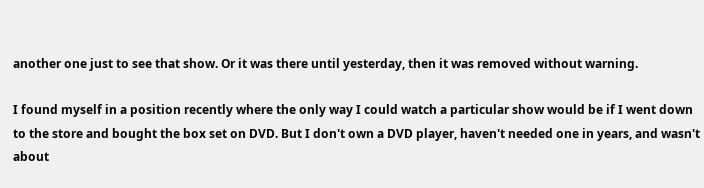another one just to see that show. Or it was there until yesterday, then it was removed without warning.

I found myself in a position recently where the only way I could watch a particular show would be if I went down to the store and bought the box set on DVD. But I don't own a DVD player, haven't needed one in years, and wasn't about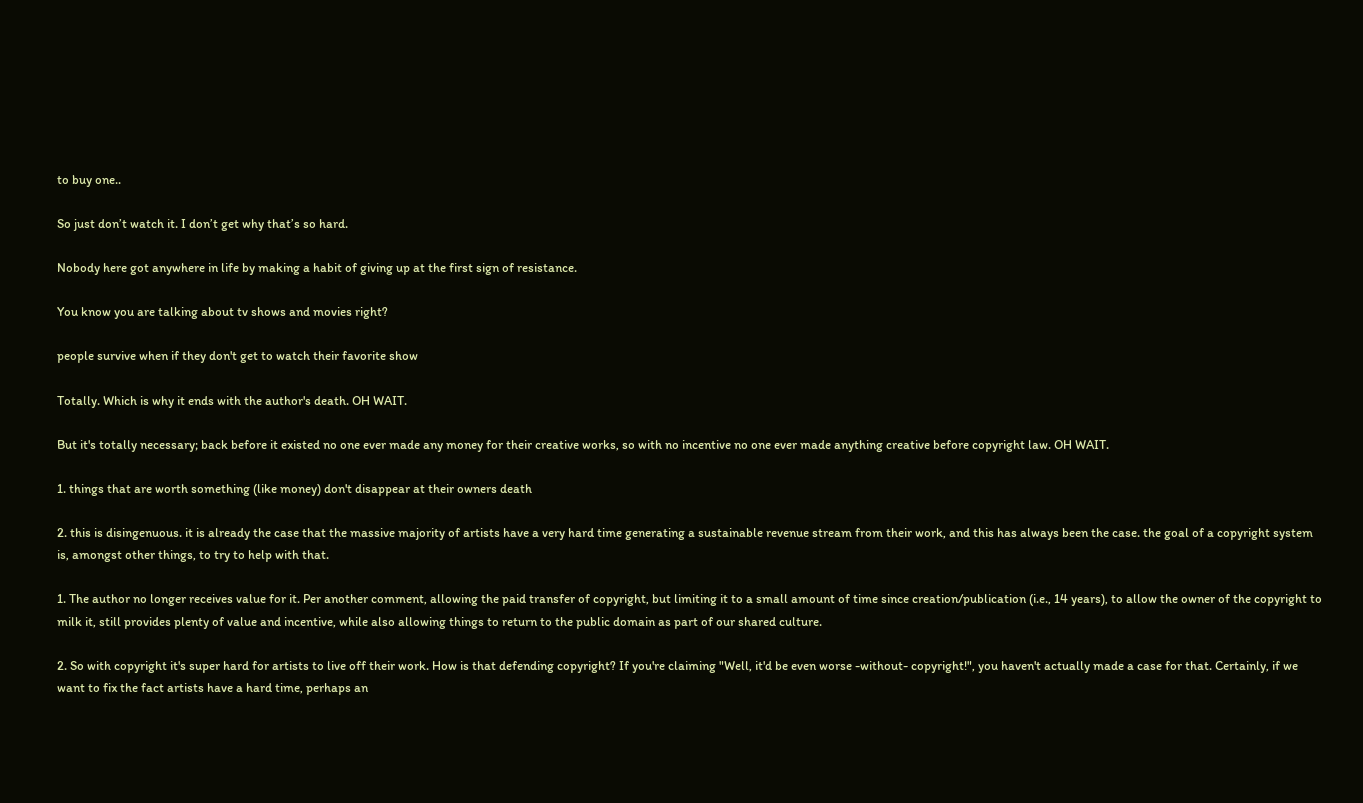to buy one..

So just don’t watch it. I don’t get why that’s so hard.

Nobody here got anywhere in life by making a habit of giving up at the first sign of resistance.

You know you are talking about tv shows and movies right?

people survive when if they don't get to watch their favorite show

Totally. Which is why it ends with the author's death. OH WAIT.

But it's totally necessary; back before it existed no one ever made any money for their creative works, so with no incentive no one ever made anything creative before copyright law. OH WAIT.

1. things that are worth something (like money) don't disappear at their owners death

2. this is disingenuous. it is already the case that the massive majority of artists have a very hard time generating a sustainable revenue stream from their work, and this has always been the case. the goal of a copyright system is, amongst other things, to try to help with that.

1. The author no longer receives value for it. Per another comment, allowing the paid transfer of copyright, but limiting it to a small amount of time since creation/publication (i.e., 14 years), to allow the owner of the copyright to milk it, still provides plenty of value and incentive, while also allowing things to return to the public domain as part of our shared culture.

2. So with copyright it's super hard for artists to live off their work. How is that defending copyright? If you're claiming "Well, it'd be even worse -without- copyright!", you haven't actually made a case for that. Certainly, if we want to fix the fact artists have a hard time, perhaps an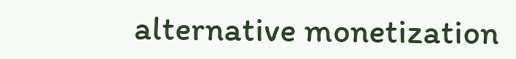alternative monetization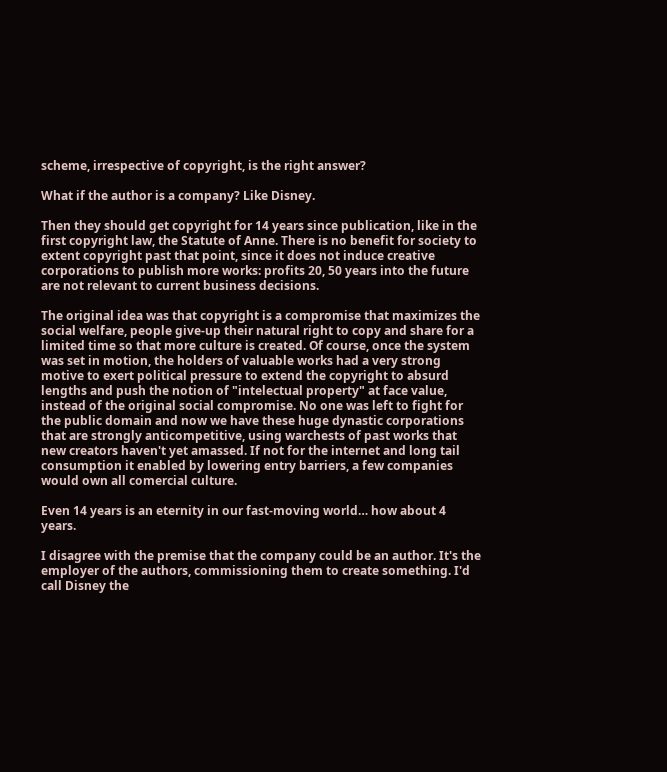scheme, irrespective of copyright, is the right answer?

What if the author is a company? Like Disney.

Then they should get copyright for 14 years since publication, like in the first copyright law, the Statute of Anne. There is no benefit for society to extent copyright past that point, since it does not induce creative corporations to publish more works: profits 20, 50 years into the future are not relevant to current business decisions.

The original idea was that copyright is a compromise that maximizes the social welfare, people give-up their natural right to copy and share for a limited time so that more culture is created. Of course, once the system was set in motion, the holders of valuable works had a very strong motive to exert political pressure to extend the copyright to absurd lengths and push the notion of "intelectual property" at face value, instead of the original social compromise. No one was left to fight for the public domain and now we have these huge dynastic corporations that are strongly anticompetitive, using warchests of past works that new creators haven't yet amassed. If not for the internet and long tail consumption it enabled by lowering entry barriers, a few companies would own all comercial culture.

Even 14 years is an eternity in our fast-moving world… how about 4 years.

I disagree with the premise that the company could be an author. It's the employer of the authors, commissioning them to create something. I'd call Disney the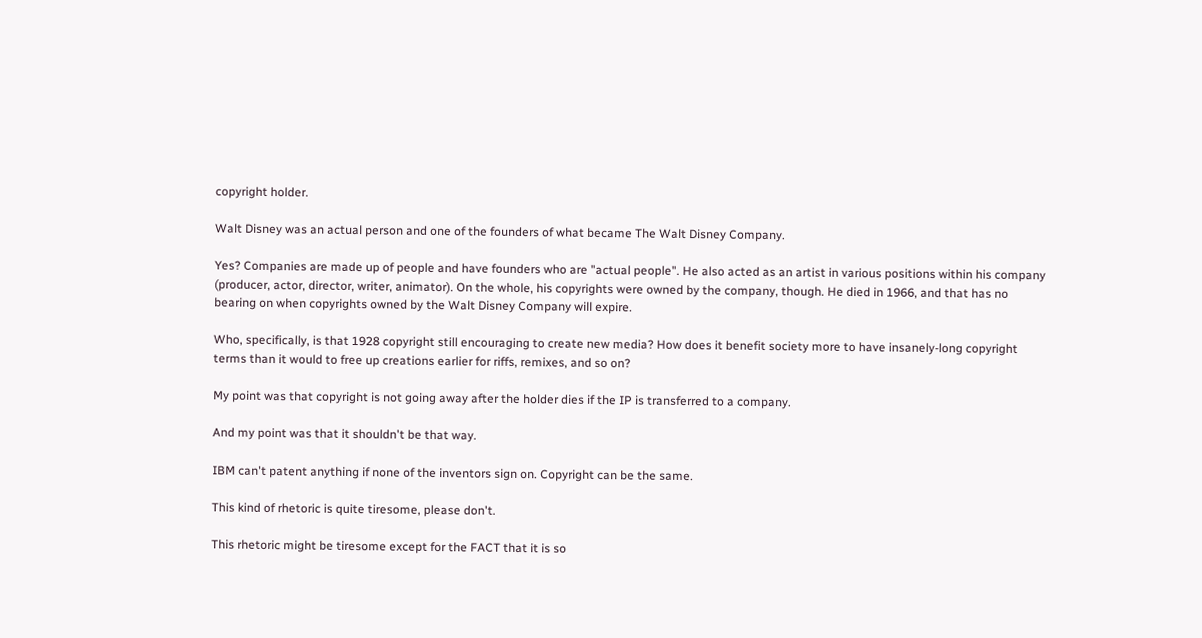copyright holder.

Walt Disney was an actual person and one of the founders of what became The Walt Disney Company.

Yes? Companies are made up of people and have founders who are "actual people". He also acted as an artist in various positions within his company (producer, actor, director, writer, animator). On the whole, his copyrights were owned by the company, though. He died in 1966, and that has no bearing on when copyrights owned by the Walt Disney Company will expire.

Who, specifically, is that 1928 copyright still encouraging to create new media? How does it benefit society more to have insanely-long copyright terms than it would to free up creations earlier for riffs, remixes, and so on?

My point was that copyright is not going away after the holder dies if the IP is transferred to a company.

And my point was that it shouldn't be that way.

IBM can't patent anything if none of the inventors sign on. Copyright can be the same.

This kind of rhetoric is quite tiresome, please don't.

This rhetoric might be tiresome except for the FACT that it is so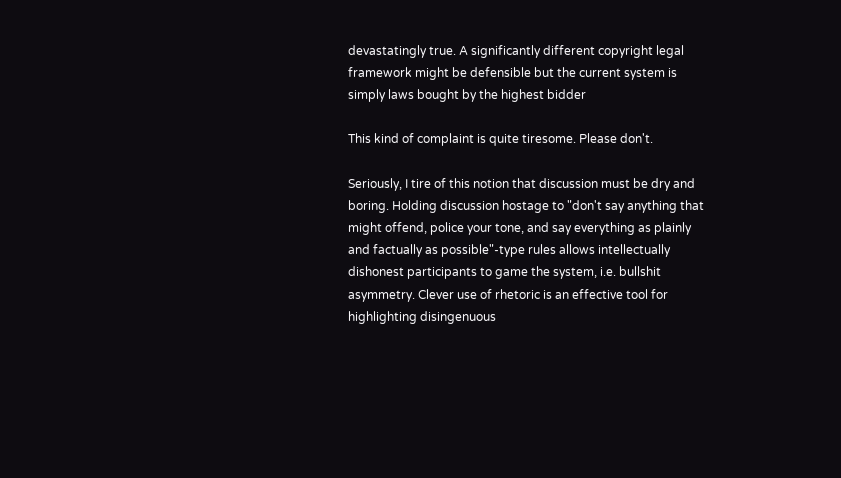devastatingly true. A significantly different copyright legal framework might be defensible but the current system is simply laws bought by the highest bidder

This kind of complaint is quite tiresome. Please don't.

Seriously, I tire of this notion that discussion must be dry and boring. Holding discussion hostage to "don't say anything that might offend, police your tone, and say everything as plainly and factually as possible"-type rules allows intellectually dishonest participants to game the system, i.e. bullshit asymmetry. Clever use of rhetoric is an effective tool for highlighting disingenuous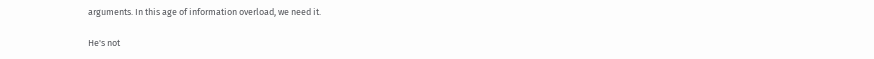arguments. In this age of information overload, we need it.

He's not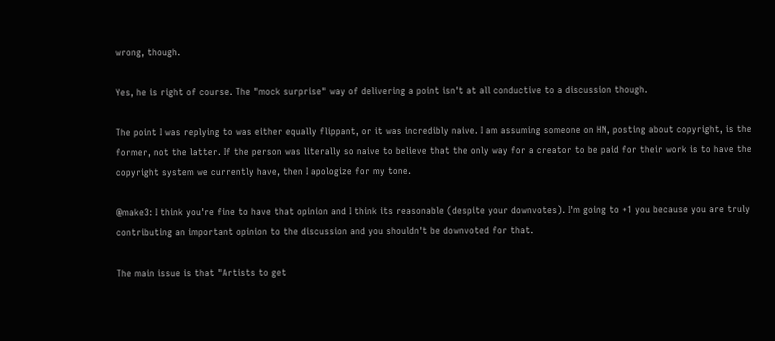wrong, though.

Yes, he is right of course. The "mock surprise" way of delivering a point isn't at all conductive to a discussion though.

The point I was replying to was either equally flippant, or it was incredibly naive. I am assuming someone on HN, posting about copyright, is the former, not the latter. If the person was literally so naive to believe that the only way for a creator to be paid for their work is to have the copyright system we currently have, then I apologize for my tone.

@make3: I think you're fine to have that opinion and I think its reasonable (despite your downvotes). I'm going to +1 you because you are truly contributing an important opinion to the discussion and you shouldn't be downvoted for that.

The main issue is that "Artists to get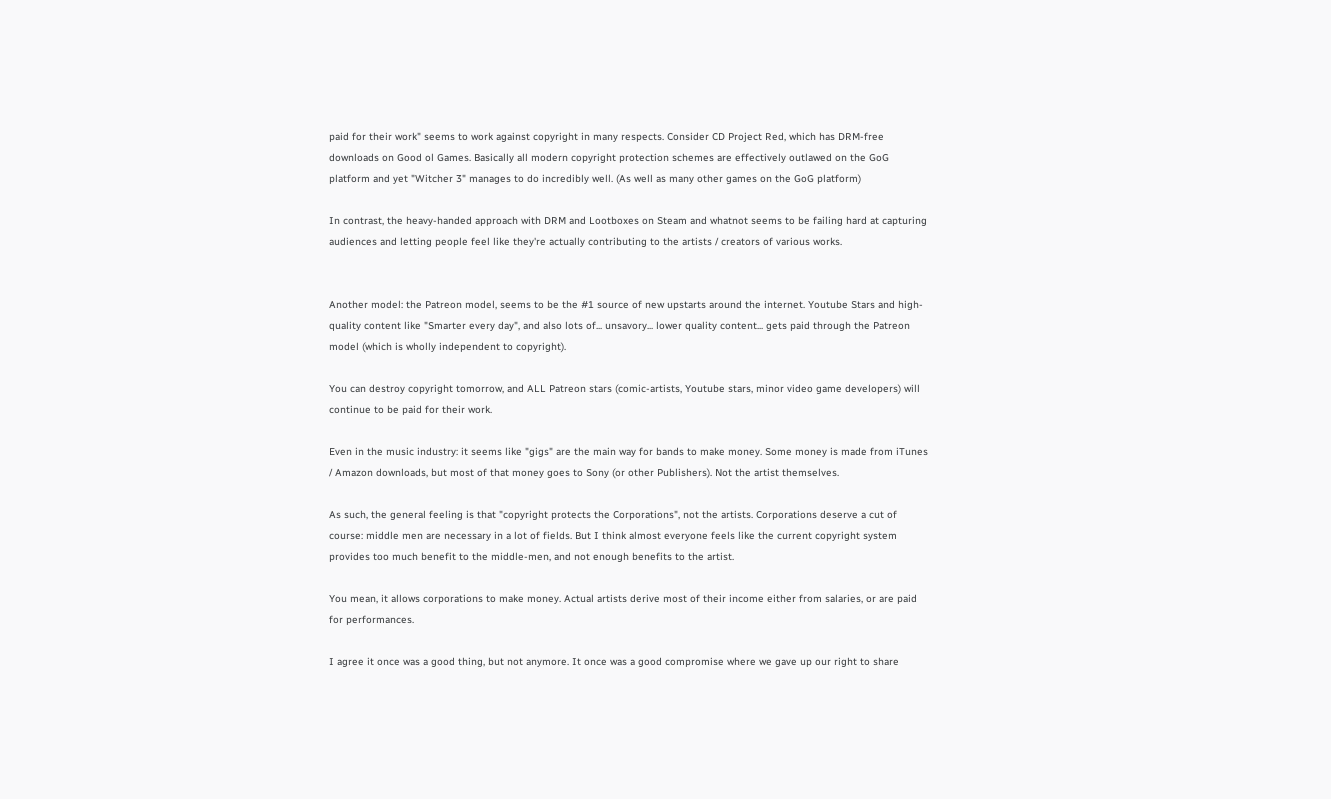paid for their work" seems to work against copyright in many respects. Consider CD Project Red, which has DRM-free downloads on Good ol Games. Basically all modern copyright protection schemes are effectively outlawed on the GoG platform and yet "Witcher 3" manages to do incredibly well. (As well as many other games on the GoG platform)

In contrast, the heavy-handed approach with DRM and Lootboxes on Steam and whatnot seems to be failing hard at capturing audiences and letting people feel like they're actually contributing to the artists / creators of various works.


Another model: the Patreon model, seems to be the #1 source of new upstarts around the internet. Youtube Stars and high-quality content like "Smarter every day", and also lots of... unsavory... lower quality content... gets paid through the Patreon model (which is wholly independent to copyright).

You can destroy copyright tomorrow, and ALL Patreon stars (comic-artists, Youtube stars, minor video game developers) will continue to be paid for their work.

Even in the music industry: it seems like "gigs" are the main way for bands to make money. Some money is made from iTunes / Amazon downloads, but most of that money goes to Sony (or other Publishers). Not the artist themselves.

As such, the general feeling is that "copyright protects the Corporations", not the artists. Corporations deserve a cut of course: middle men are necessary in a lot of fields. But I think almost everyone feels like the current copyright system provides too much benefit to the middle-men, and not enough benefits to the artist.

You mean, it allows corporations to make money. Actual artists derive most of their income either from salaries, or are paid for performances.

I agree it once was a good thing, but not anymore. It once was a good compromise where we gave up our right to share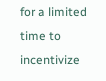for a limited time to incentivize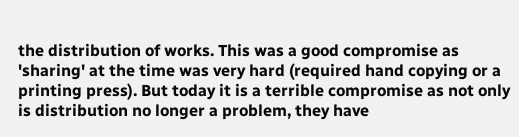the distribution of works. This was a good compromise as 'sharing' at the time was very hard (required hand copying or a printing press). But today it is a terrible compromise as not only is distribution no longer a problem, they have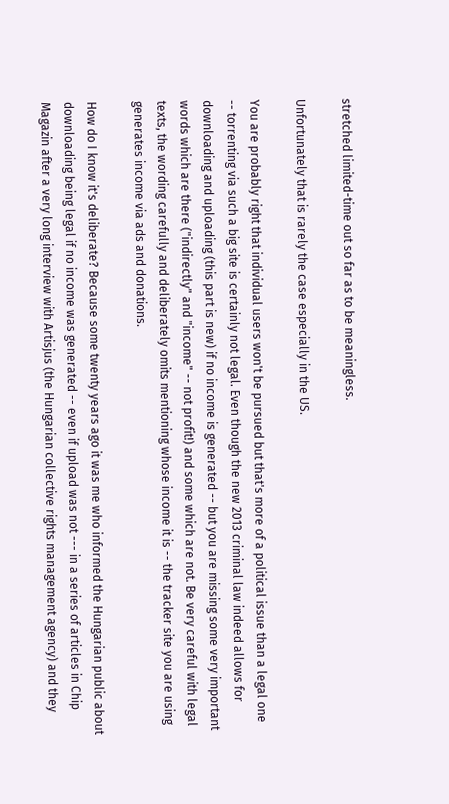stretched limited-time out so far as to be meaningless.

Unfortunately that is rarely the case especially in the US.

You are probably right that individual users won't be pursued but that's more of a political issue than a legal one -- torrenting via such a big site is certainly not legal. Even though the new 2013 criminal law indeed allows for downloading and uploading (this part is new) if no income is generated -- but you are missing some very important words which are there ("indirectly" and "income" -- not profit!) and some which are not. Be very careful with legal texts, the wording carefully and deliberately omits mentioning whose income it is -- the tracker site you are using generates income via ads and donations.

How do I know it's deliberate? Because some twenty years ago it was me who informed the Hungarian public about downloading being legal if no income was generated -- even if upload was not --- in a series of articles in Chip Magazin after a very long interview with Artisjus (the Hungarian collective rights management agency) and they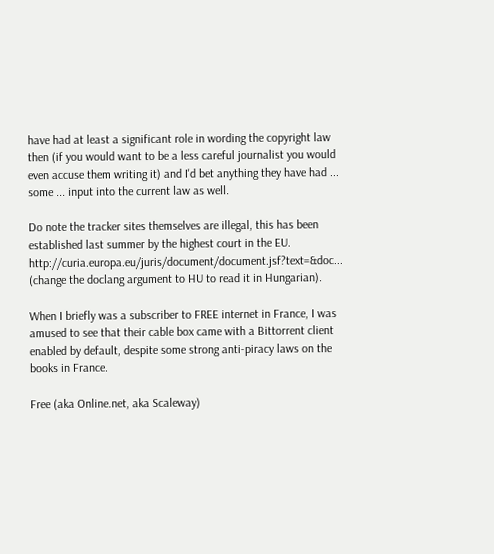have had at least a significant role in wording the copyright law then (if you would want to be a less careful journalist you would even accuse them writing it) and I'd bet anything they have had ... some ... input into the current law as well.

Do note the tracker sites themselves are illegal, this has been established last summer by the highest court in the EU. http://curia.europa.eu/juris/document/document.jsf?text=&doc... (change the doclang argument to HU to read it in Hungarian).

When I briefly was a subscriber to FREE internet in France, I was amused to see that their cable box came with a Bittorrent client enabled by default, despite some strong anti-piracy laws on the books in France.

Free (aka Online.net, aka Scaleway)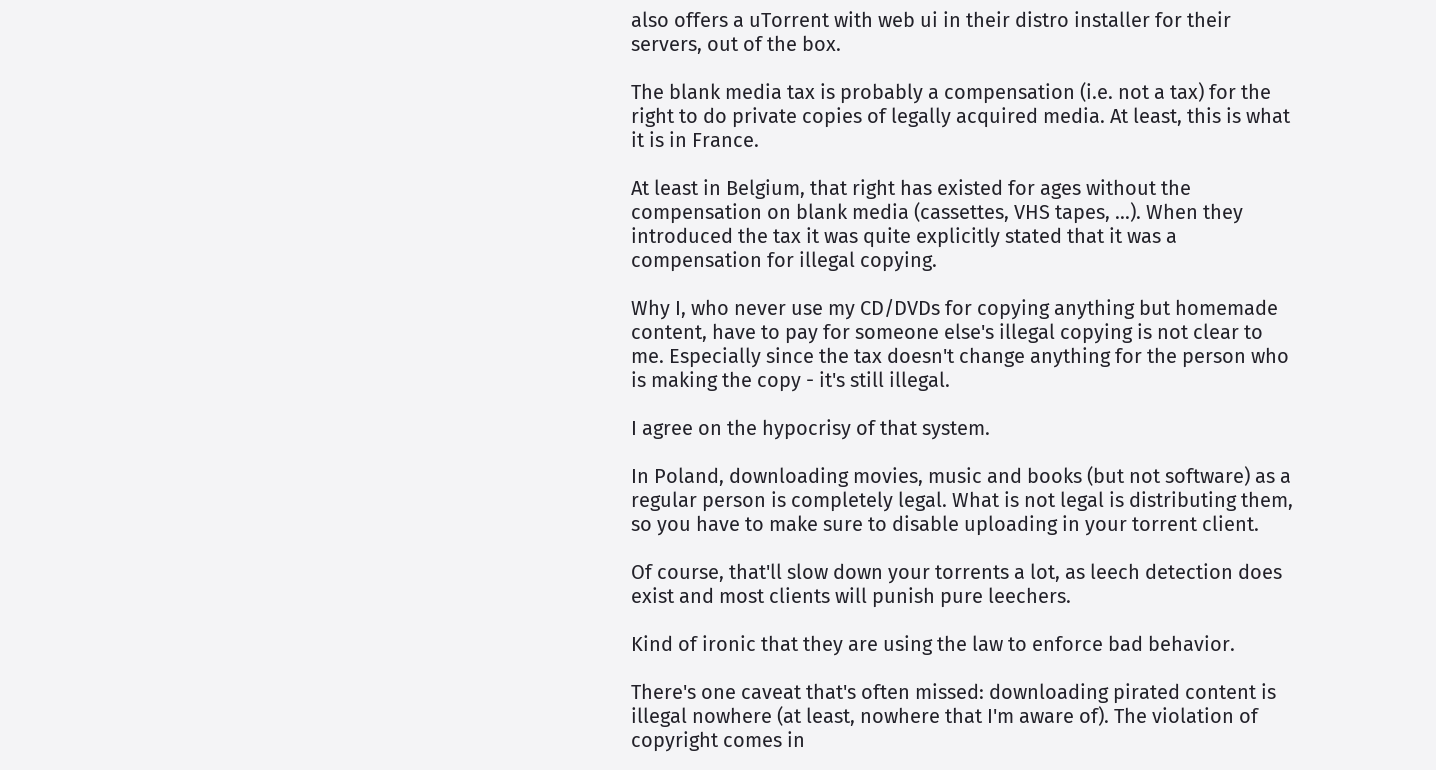also offers a uTorrent with web ui in their distro installer for their servers, out of the box.

The blank media tax is probably a compensation (i.e. not a tax) for the right to do private copies of legally acquired media. At least, this is what it is in France.

At least in Belgium, that right has existed for ages without the compensation on blank media (cassettes, VHS tapes, ...). When they introduced the tax it was quite explicitly stated that it was a compensation for illegal copying.

Why I, who never use my CD/DVDs for copying anything but homemade content, have to pay for someone else's illegal copying is not clear to me. Especially since the tax doesn't change anything for the person who is making the copy - it's still illegal.

I agree on the hypocrisy of that system.

In Poland, downloading movies, music and books (but not software) as a regular person is completely legal. What is not legal is distributing them, so you have to make sure to disable uploading in your torrent client.

Of course, that'll slow down your torrents a lot, as leech detection does exist and most clients will punish pure leechers.

Kind of ironic that they are using the law to enforce bad behavior.

There's one caveat that's often missed: downloading pirated content is illegal nowhere (at least, nowhere that I'm aware of). The violation of copyright comes in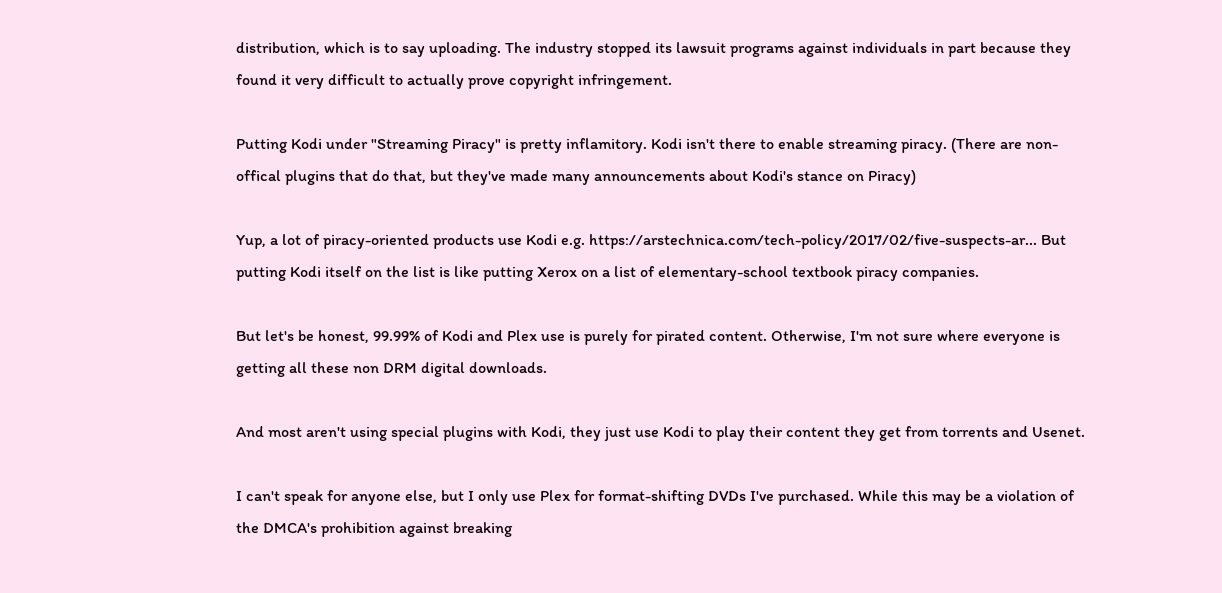distribution, which is to say uploading. The industry stopped its lawsuit programs against individuals in part because they found it very difficult to actually prove copyright infringement.

Putting Kodi under "Streaming Piracy" is pretty inflamitory. Kodi isn't there to enable streaming piracy. (There are non-offical plugins that do that, but they've made many announcements about Kodi's stance on Piracy)

Yup, a lot of piracy-oriented products use Kodi e.g. https://arstechnica.com/tech-policy/2017/02/five-suspects-ar... But putting Kodi itself on the list is like putting Xerox on a list of elementary-school textbook piracy companies.

But let's be honest, 99.99% of Kodi and Plex use is purely for pirated content. Otherwise, I'm not sure where everyone is getting all these non DRM digital downloads.

And most aren't using special plugins with Kodi, they just use Kodi to play their content they get from torrents and Usenet.

I can't speak for anyone else, but I only use Plex for format-shifting DVDs I've purchased. While this may be a violation of the DMCA's prohibition against breaking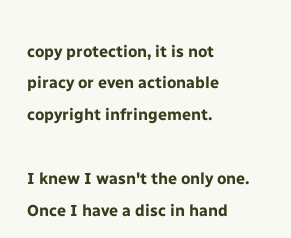copy protection, it is not piracy or even actionable copyright infringement.

I knew I wasn't the only one. Once I have a disc in hand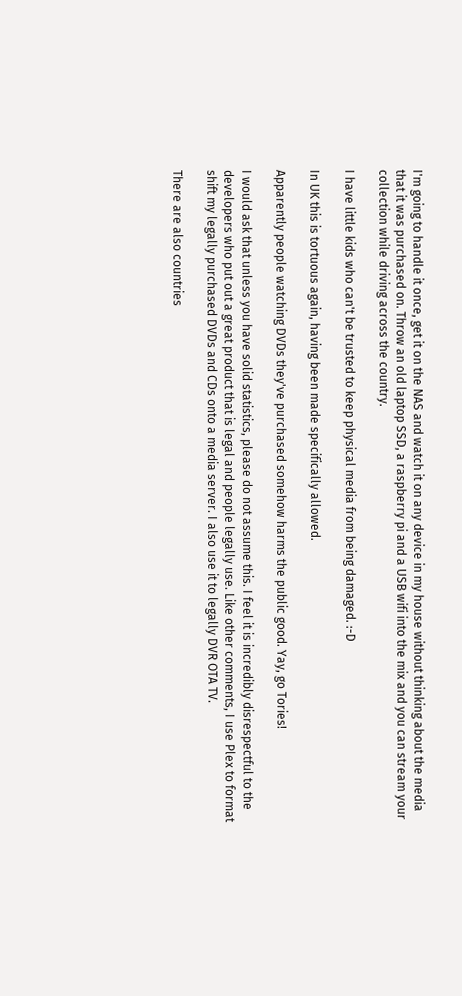I'm going to handle it once, get it on the NAS and watch it on any device in my house without thinking about the media that it was purchased on. Throw an old laptop SSD, a raspberry pi and a USB wifi into the mix and you can stream your collection while driving across the country.

I have little kids who can't be trusted to keep physical media from being damaged. :-D

In UK this is tortuous again, having been made specifically allowed.

Apparently people watching DVDs they've purchased somehow harms the public good. Yay, go Tories!

I would ask that unless you have solid statistics, please do not assume this. I feel it is incredibly disrespectful to the developers who put out a great product that is legal and people legally use. Like other comments, I use Plex to format shift my legally purchased DVDs and CDs onto a media server. I also use it to legally DVR OTA TV.

There are also countries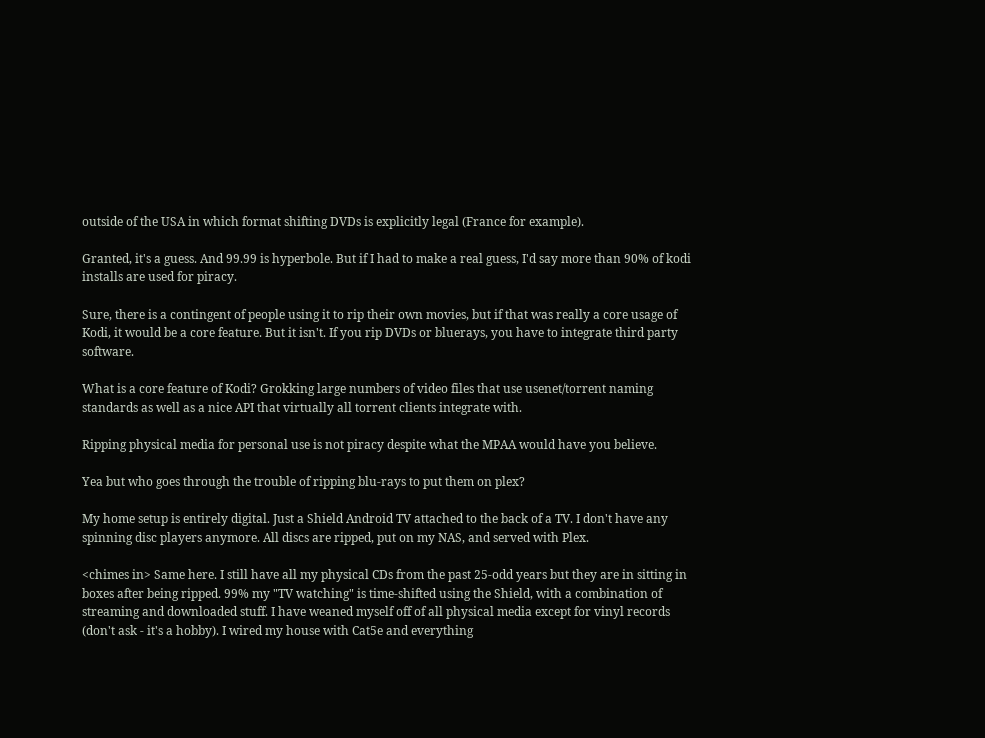outside of the USA in which format shifting DVDs is explicitly legal (France for example).

Granted, it's a guess. And 99.99 is hyperbole. But if I had to make a real guess, I'd say more than 90% of kodi installs are used for piracy.

Sure, there is a contingent of people using it to rip their own movies, but if that was really a core usage of Kodi, it would be a core feature. But it isn't. If you rip DVDs or bluerays, you have to integrate third party software.

What is a core feature of Kodi? Grokking large numbers of video files that use usenet/torrent naming standards as well as a nice API that virtually all torrent clients integrate with.

Ripping physical media for personal use is not piracy despite what the MPAA would have you believe.

Yea but who goes through the trouble of ripping blu-rays to put them on plex?

My home setup is entirely digital. Just a Shield Android TV attached to the back of a TV. I don't have any spinning disc players anymore. All discs are ripped, put on my NAS, and served with Plex.

<chimes in> Same here. I still have all my physical CDs from the past 25-odd years but they are in sitting in boxes after being ripped. 99% my "TV watching" is time-shifted using the Shield, with a combination of streaming and downloaded stuff. I have weaned myself off of all physical media except for vinyl records (don't ask - it's a hobby). I wired my house with Cat5e and everything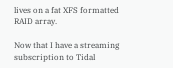lives on a fat XFS formatted RAID array.

Now that I have a streaming subscription to Tidal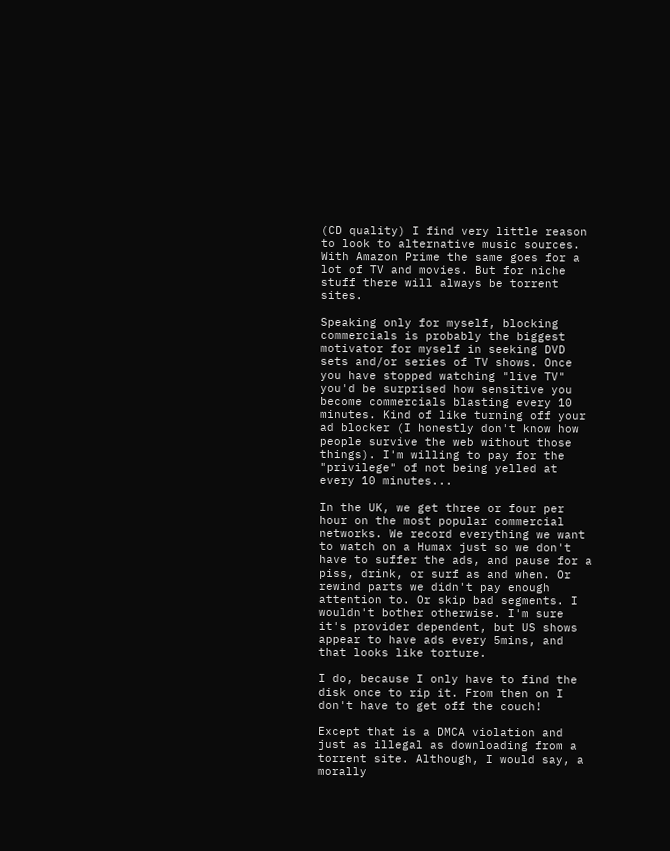(CD quality) I find very little reason to look to alternative music sources. With Amazon Prime the same goes for a lot of TV and movies. But for niche stuff there will always be torrent sites.

Speaking only for myself, blocking commercials is probably the biggest motivator for myself in seeking DVD sets and/or series of TV shows. Once you have stopped watching "live TV" you'd be surprised how sensitive you become commercials blasting every 10 minutes. Kind of like turning off your ad blocker (I honestly don't know how people survive the web without those things). I'm willing to pay for the "privilege" of not being yelled at every 10 minutes...

In the UK, we get three or four per hour on the most popular commercial networks. We record everything we want to watch on a Humax just so we don't have to suffer the ads, and pause for a piss, drink, or surf as and when. Or rewind parts we didn't pay enough attention to. Or skip bad segments. I wouldn't bother otherwise. I'm sure it's provider dependent, but US shows appear to have ads every 5mins, and that looks like torture.

I do, because I only have to find the disk once to rip it. From then on I don't have to get off the couch!

Except that is a DMCA violation and just as illegal as downloading from a torrent site. Although, I would say, a morally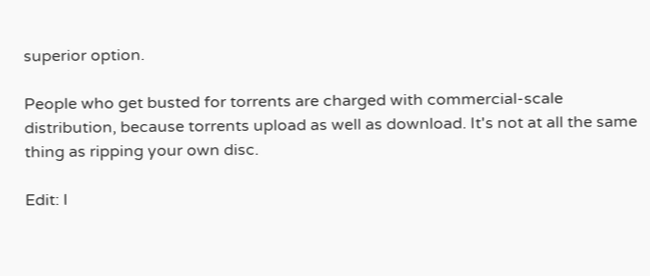superior option.

People who get busted for torrents are charged with commercial-scale distribution, because torrents upload as well as download. It's not at all the same thing as ripping your own disc.

Edit: I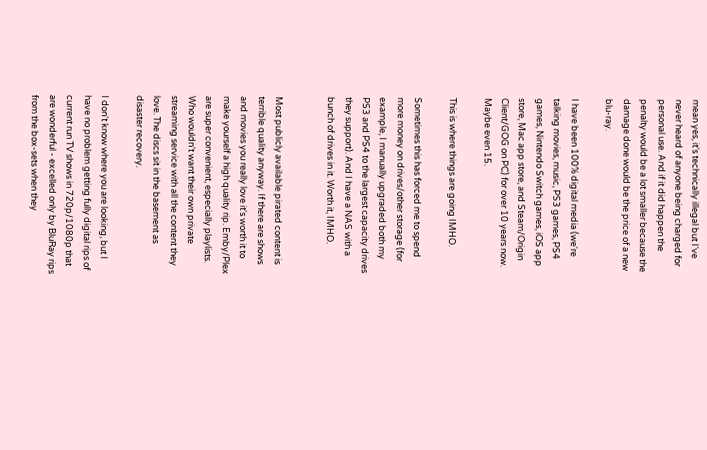mean yes, it's technically illegal but I've never heard of anyone being charged for personal use. And if it did happen the penalty would be a lot smaller because the damage done would be the price of a new blu-ray.

I have been 100% digital media (we're talking movies, music, PS3 games, PS4 games, Nintendo Switch games, iOS app store, Mac app store, and Steam/Origin Client/GOG on PC) for over 10 years now. Maybe even 15.

This is where things are going IMHO.

Sometimes this has forced me to spend more money on drives/other storage (for example, I manually upgraded both my PS3 and PS4 to the largest capacity drives they support). And I have a NAS with a bunch of drives in it. Worth it, IMHO.


Most publicly available pirated content is terrible quality anyway. If there are shows and movies you really love it's worth it to make yourself a high quality rip. Emby/Plex are super convenient, especially playlists. Who wouldn't want their own private streaming service with all the content they love. The discs sit in the basement as disaster recovery.

I don't know where you are looking, but I have no problem getting fully digital rips of current run TV shows in 720p/1080p that are wonderful - excelled only by BluRay rips from the box-sets when they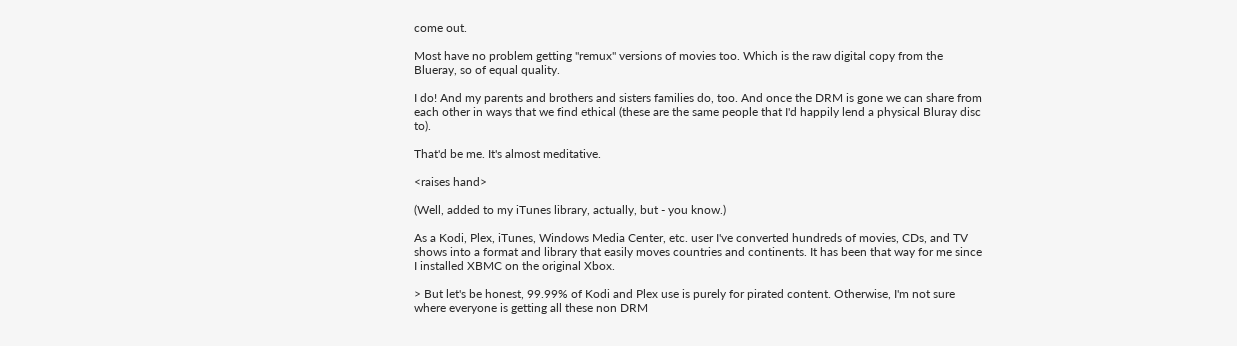come out.

Most have no problem getting "remux" versions of movies too. Which is the raw digital copy from the Blueray, so of equal quality.

I do! And my parents and brothers and sisters families do, too. And once the DRM is gone we can share from each other in ways that we find ethical (these are the same people that I'd happily lend a physical Bluray disc to).

That'd be me. It's almost meditative.

<raises hand>

(Well, added to my iTunes library, actually, but - you know.)

As a Kodi, Plex, iTunes, Windows Media Center, etc. user I've converted hundreds of movies, CDs, and TV shows into a format and library that easily moves countries and continents. It has been that way for me since I installed XBMC on the original Xbox.

> But let's be honest, 99.99% of Kodi and Plex use is purely for pirated content. Otherwise, I'm not sure where everyone is getting all these non DRM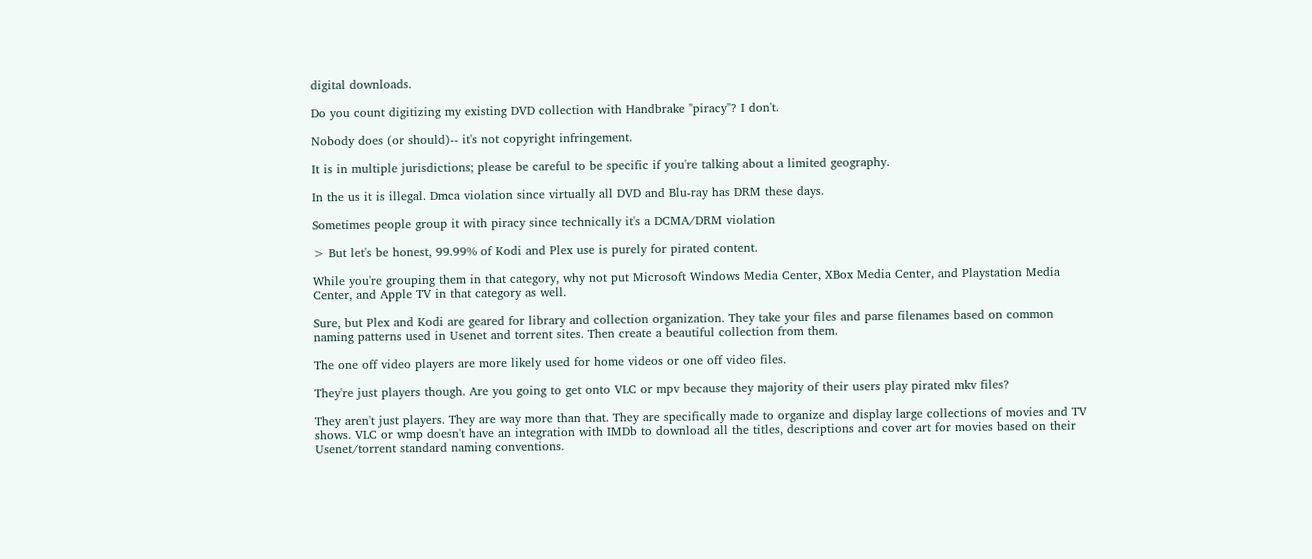digital downloads.

Do you count digitizing my existing DVD collection with Handbrake "piracy"? I don't.

Nobody does (or should)-- it's not copyright infringement.

It is in multiple jurisdictions; please be careful to be specific if you're talking about a limited geography.

In the us it is illegal. Dmca violation since virtually all DVD and Blu-ray has DRM these days.

Sometimes people group it with piracy since technically it's a DCMA/DRM violation

> But let's be honest, 99.99% of Kodi and Plex use is purely for pirated content.

While you're grouping them in that category, why not put Microsoft Windows Media Center, XBox Media Center, and Playstation Media Center, and Apple TV in that category as well.

Sure, but Plex and Kodi are geared for library and collection organization. They take your files and parse filenames based on common naming patterns used in Usenet and torrent sites. Then create a beautiful collection from them.

The one off video players are more likely used for home videos or one off video files.

They're just players though. Are you going to get onto VLC or mpv because they majority of their users play pirated mkv files?

They aren't just players. They are way more than that. They are specifically made to organize and display large collections of movies and TV shows. VLC or wmp doesn't have an integration with IMDb to download all the titles, descriptions and cover art for movies based on their Usenet/torrent standard naming conventions.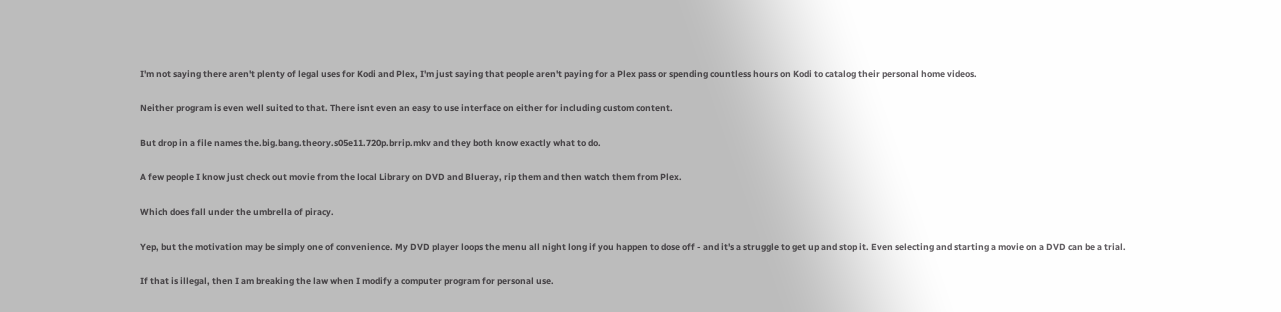I'm not saying there aren't plenty of legal uses for Kodi and Plex, I'm just saying that people aren't paying for a Plex pass or spending countless hours on Kodi to catalog their personal home videos.

Neither program is even well suited to that. There isnt even an easy to use interface on either for including custom content.

But drop in a file names the.big.bang.theory.s05e11.720p.brrip.mkv and they both know exactly what to do.

A few people I know just check out movie from the local Library on DVD and Blueray, rip them and then watch them from Plex.

Which does fall under the umbrella of piracy.

Yep, but the motivation may be simply one of convenience. My DVD player loops the menu all night long if you happen to dose off - and it's a struggle to get up and stop it. Even selecting and starting a movie on a DVD can be a trial.

If that is illegal, then I am breaking the law when I modify a computer program for personal use.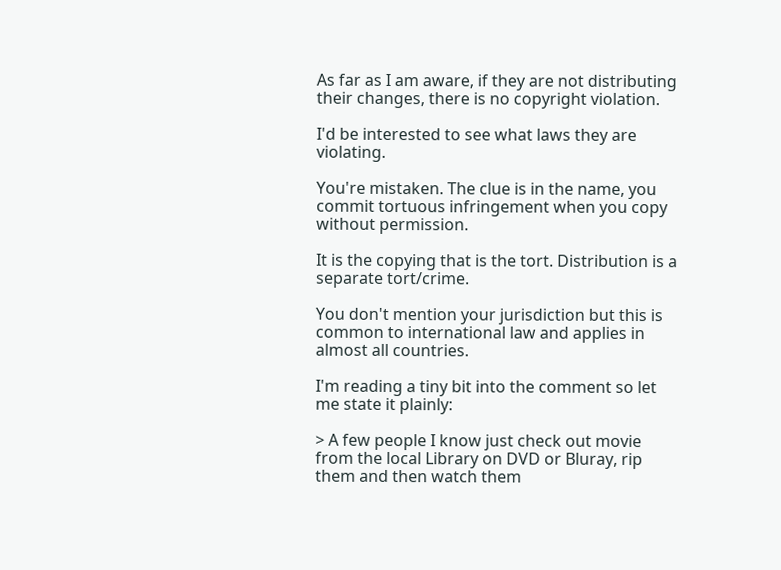As far as I am aware, if they are not distributing their changes, there is no copyright violation.

I'd be interested to see what laws they are violating.

You're mistaken. The clue is in the name, you commit tortuous infringement when you copy without permission.

It is the copying that is the tort. Distribution is a separate tort/crime.

You don't mention your jurisdiction but this is common to international law and applies in almost all countries.

I'm reading a tiny bit into the comment so let me state it plainly:

> A few people I know just check out movie from the local Library on DVD or Bluray, rip them and then watch them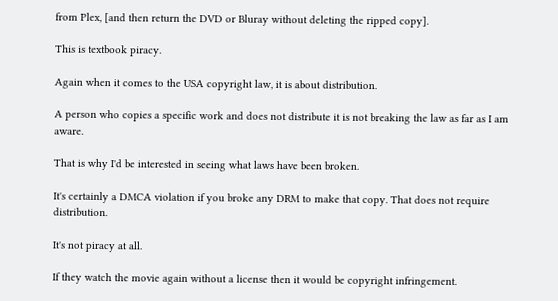from Plex, [and then return the DVD or Bluray without deleting the ripped copy].

This is textbook piracy.

Again when it comes to the USA copyright law, it is about distribution.

A person who copies a specific work and does not distribute it is not breaking the law as far as I am aware.

That is why I'd be interested in seeing what laws have been broken.

It's certainly a DMCA violation if you broke any DRM to make that copy. That does not require distribution.

It's not piracy at all.

If they watch the movie again without a license then it would be copyright infringement.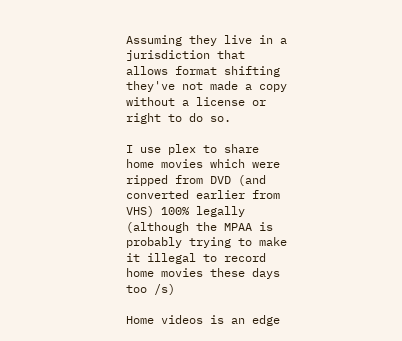Assuming they live in a jurisdiction that allows format shifting they've not made a copy without a license or right to do so.

I use plex to share home movies which were ripped from DVD (and converted earlier from VHS) 100% legally (although the MPAA is probably trying to make it illegal to record home movies these days too /s)

Home videos is an edge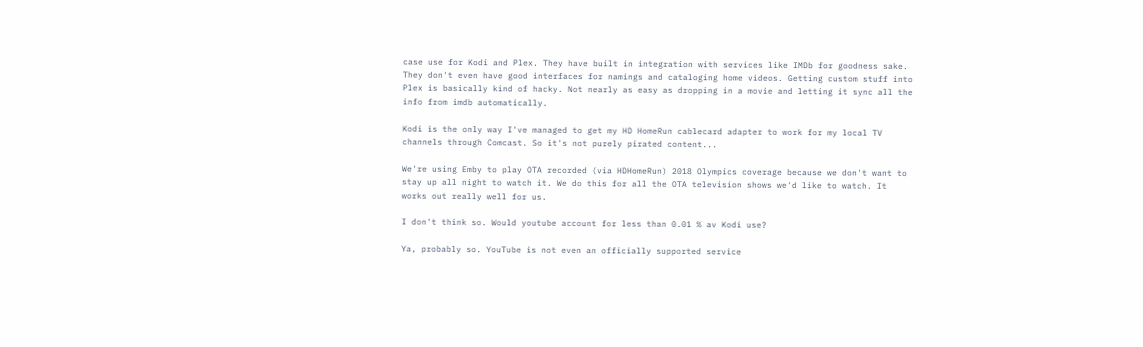case use for Kodi and Plex. They have built in integration with services like IMDb for goodness sake. They don't even have good interfaces for namings and cataloging home videos. Getting custom stuff into Plex is basically kind of hacky. Not nearly as easy as dropping in a movie and letting it sync all the info from imdb automatically.

Kodi is the only way I've managed to get my HD HomeRun cablecard adapter to work for my local TV channels through Comcast. So it's not purely pirated content...

We're using Emby to play OTA recorded (via HDHomeRun) 2018 Olympics coverage because we don't want to stay up all night to watch it. We do this for all the OTA television shows we'd like to watch. It works out really well for us.

I don't think so. Would youtube account for less than 0.01 % av Kodi use?

Ya, probably so. YouTube is not even an officially supported service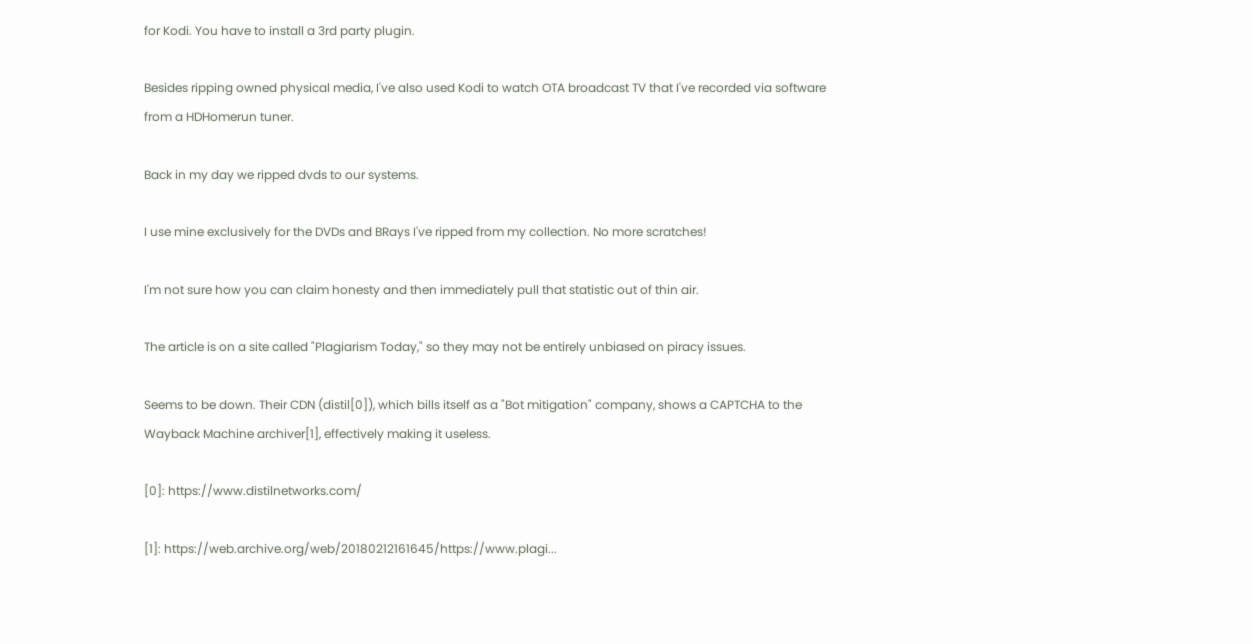for Kodi. You have to install a 3rd party plugin.

Besides ripping owned physical media, I've also used Kodi to watch OTA broadcast TV that I've recorded via software from a HDHomerun tuner.

Back in my day we ripped dvds to our systems.

I use mine exclusively for the DVDs and BRays I've ripped from my collection. No more scratches!

I'm not sure how you can claim honesty and then immediately pull that statistic out of thin air.

The article is on a site called "Plagiarism Today," so they may not be entirely unbiased on piracy issues.

Seems to be down. Their CDN (distil[0]), which bills itself as a "Bot mitigation" company, shows a CAPTCHA to the Wayback Machine archiver[1], effectively making it useless.

[0]: https://www.distilnetworks.com/

[1]: https://web.archive.org/web/20180212161645/https://www.plagi...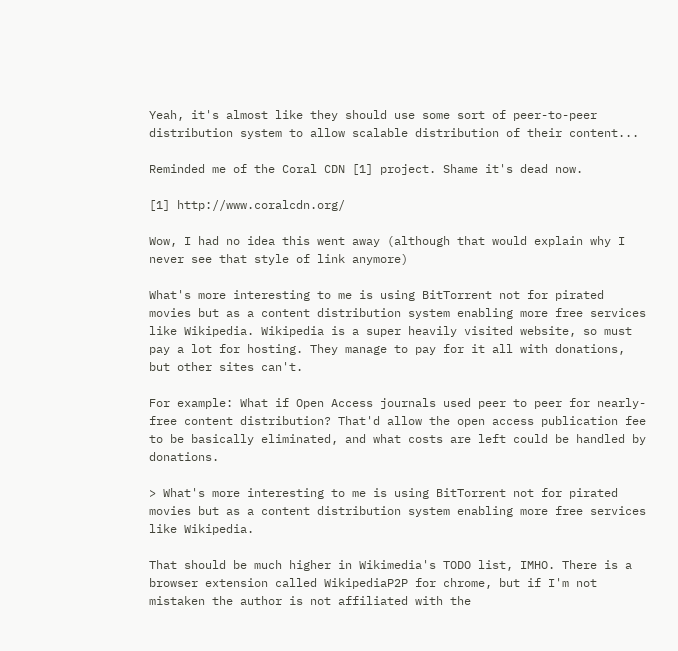Yeah, it's almost like they should use some sort of peer-to-peer distribution system to allow scalable distribution of their content...

Reminded me of the Coral CDN [1] project. Shame it's dead now.

[1] http://www.coralcdn.org/

Wow, I had no idea this went away (although that would explain why I never see that style of link anymore)

What's more interesting to me is using BitTorrent not for pirated movies but as a content distribution system enabling more free services like Wikipedia. Wikipedia is a super heavily visited website, so must pay a lot for hosting. They manage to pay for it all with donations, but other sites can't.

For example: What if Open Access journals used peer to peer for nearly-free content distribution? That'd allow the open access publication fee to be basically eliminated, and what costs are left could be handled by donations.

> What's more interesting to me is using BitTorrent not for pirated movies but as a content distribution system enabling more free services like Wikipedia.

That should be much higher in Wikimedia's TODO list, IMHO. There is a browser extension called WikipediaP2P for chrome, but if I'm not mistaken the author is not affiliated with the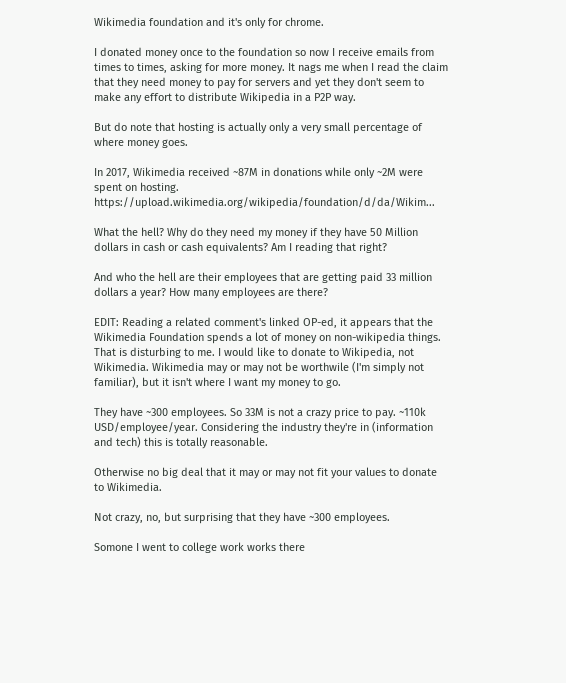Wikimedia foundation and it's only for chrome.

I donated money once to the foundation so now I receive emails from times to times, asking for more money. It nags me when I read the claim that they need money to pay for servers and yet they don't seem to make any effort to distribute Wikipedia in a P2P way.

But do note that hosting is actually only a very small percentage of where money goes.

In 2017, Wikimedia received ~87M in donations while only ~2M were spent on hosting. https://upload.wikimedia.org/wikipedia/foundation/d/da/Wikim...

What the hell? Why do they need my money if they have 50 Million dollars in cash or cash equivalents? Am I reading that right?

And who the hell are their employees that are getting paid 33 million dollars a year? How many employees are there?

EDIT: Reading a related comment's linked OP-ed, it appears that the Wikimedia Foundation spends a lot of money on non-wikipedia things. That is disturbing to me. I would like to donate to Wikipedia, not Wikimedia. Wikimedia may or may not be worthwile (I'm simply not familiar), but it isn't where I want my money to go.

They have ~300 employees. So 33M is not a crazy price to pay. ~110k USD/employee/year. Considering the industry they're in (information and tech) this is totally reasonable.

Otherwise no big deal that it may or may not fit your values to donate to Wikimedia.

Not crazy, no, but surprising that they have ~300 employees.

Somone I went to college work works there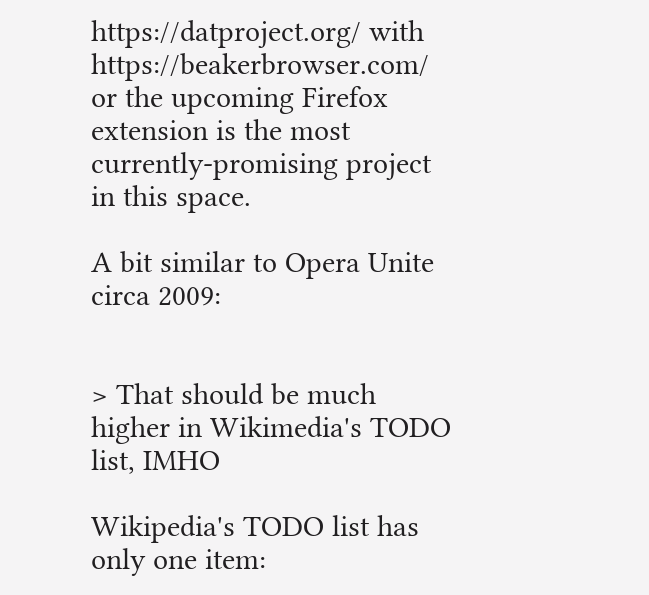https://datproject.org/ with https://beakerbrowser.com/ or the upcoming Firefox extension is the most currently-promising project in this space.

A bit similar to Opera Unite circa 2009:


> That should be much higher in Wikimedia's TODO list, IMHO

Wikipedia's TODO list has only one item: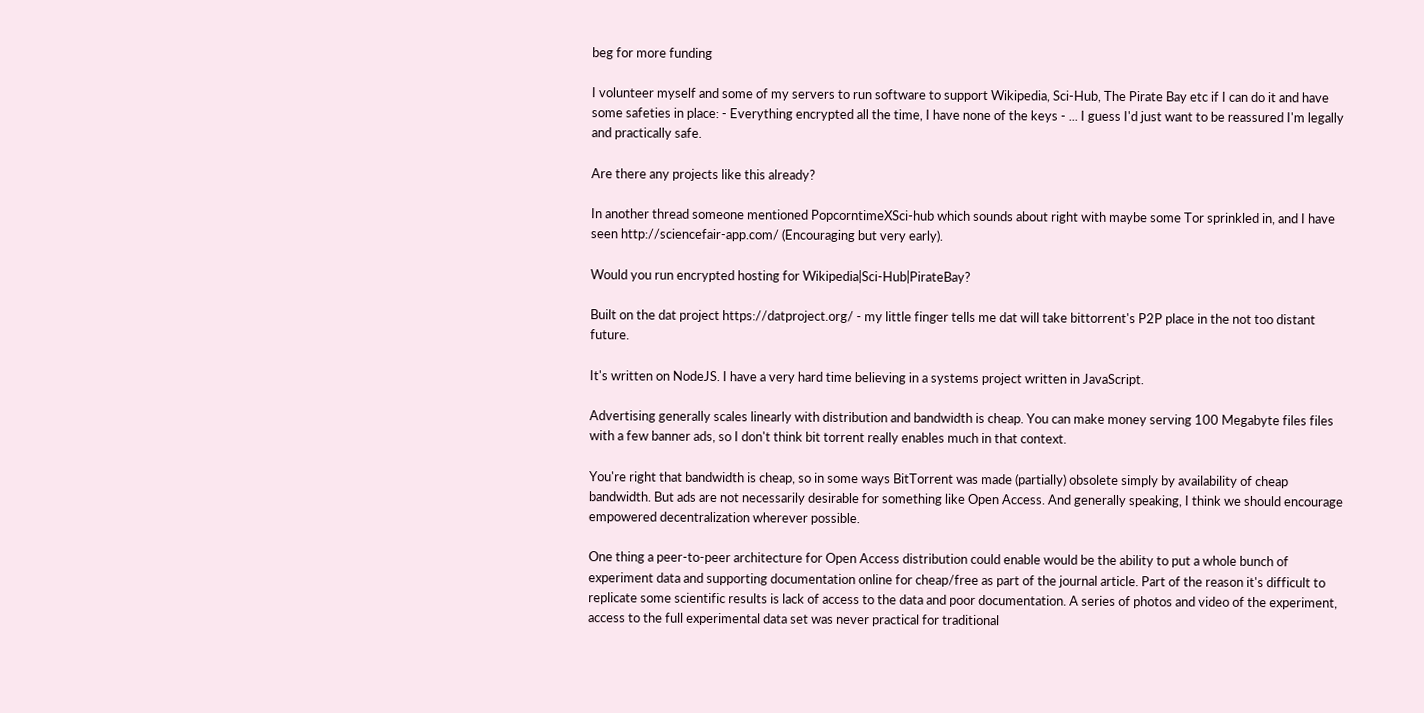beg for more funding

I volunteer myself and some of my servers to run software to support Wikipedia, Sci-Hub, The Pirate Bay etc if I can do it and have some safeties in place: - Everything encrypted all the time, I have none of the keys - ... I guess I'd just want to be reassured I'm legally and practically safe.

Are there any projects like this already?

In another thread someone mentioned PopcorntimeXSci-hub which sounds about right with maybe some Tor sprinkled in, and I have seen http://sciencefair-app.com/ (Encouraging but very early).

Would you run encrypted hosting for Wikipedia|Sci-Hub|PirateBay?

Built on the dat project https://datproject.org/ - my little finger tells me dat will take bittorrent's P2P place in the not too distant future.

It's written on NodeJS. I have a very hard time believing in a systems project written in JavaScript.

Advertising generally scales linearly with distribution and bandwidth is cheap. You can make money serving 100 Megabyte files files with a few banner ads, so I don't think bit torrent really enables much in that context.

You're right that bandwidth is cheap, so in some ways BitTorrent was made (partially) obsolete simply by availability of cheap bandwidth. But ads are not necessarily desirable for something like Open Access. And generally speaking, I think we should encourage empowered decentralization wherever possible.

One thing a peer-to-peer architecture for Open Access distribution could enable would be the ability to put a whole bunch of experiment data and supporting documentation online for cheap/free as part of the journal article. Part of the reason it's difficult to replicate some scientific results is lack of access to the data and poor documentation. A series of photos and video of the experiment, access to the full experimental data set was never practical for traditional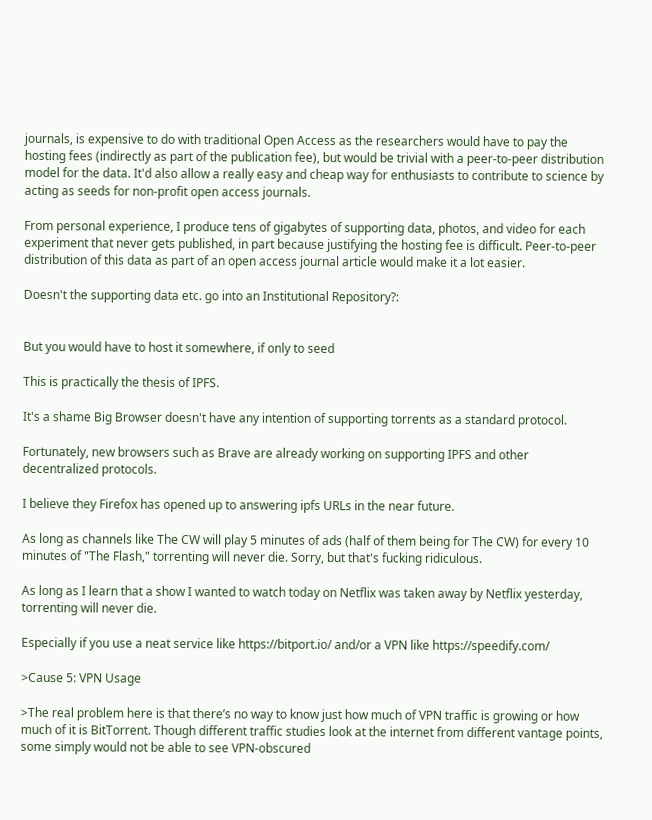journals, is expensive to do with traditional Open Access as the researchers would have to pay the hosting fees (indirectly as part of the publication fee), but would be trivial with a peer-to-peer distribution model for the data. It'd also allow a really easy and cheap way for enthusiasts to contribute to science by acting as seeds for non-profit open access journals.

From personal experience, I produce tens of gigabytes of supporting data, photos, and video for each experiment that never gets published, in part because justifying the hosting fee is difficult. Peer-to-peer distribution of this data as part of an open access journal article would make it a lot easier.

Doesn't the supporting data etc. go into an Institutional Repository?:


But you would have to host it somewhere, if only to seed

This is practically the thesis of IPFS.

It's a shame Big Browser doesn't have any intention of supporting torrents as a standard protocol.

Fortunately, new browsers such as Brave are already working on supporting IPFS and other decentralized protocols.

I believe they Firefox has opened up to answering ipfs URLs in the near future.

As long as channels like The CW will play 5 minutes of ads (half of them being for The CW) for every 10 minutes of "The Flash," torrenting will never die. Sorry, but that's fucking ridiculous.

As long as I learn that a show I wanted to watch today on Netflix was taken away by Netflix yesterday, torrenting will never die.

Especially if you use a neat service like https://bitport.io/ and/or a VPN like https://speedify.com/

>Cause 5: VPN Usage

>The real problem here is that there’s no way to know just how much of VPN traffic is growing or how much of it is BitTorrent. Though different traffic studies look at the internet from different vantage points, some simply would not be able to see VPN-obscured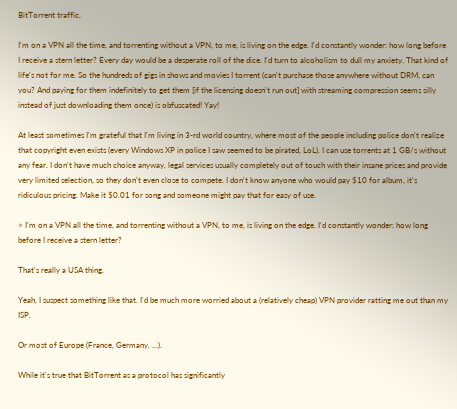BitTorrent traffic.

I'm on a VPN all the time, and torrenting without a VPN, to me, is living on the edge. I'd constantly wonder: how long before I receive a stern letter? Every day would be a desperate roll of the dice. I'd turn to alcoholism to dull my anxiety. That kind of life's not for me. So the hundreds of gigs in shows and movies I torrent (can't purchase those anywhere without DRM, can you? And paying for them indefinitely to get them [if the licensing doesn't run out] with streaming compression seems silly instead of just downloading them once) is obfuscated! Yay!

At least sometimes I'm grateful that I'm living in 3-rd world country, where most of the people including police don't realize that copyright even exists (every Windows XP in police I saw seemed to be pirated, LoL). I can use torrents at 1 GB/s without any fear. I don't have much choice anyway, legal services usually completely out of touch with their insane prices and provide very limited selection, so they don't even close to compete. I don't know anyone who would pay $10 for album, it's ridiculous pricing. Make it $0.01 for song and someone might pay that for easy of use.

> I'm on a VPN all the time, and torrenting without a VPN, to me, is living on the edge. I'd constantly wonder: how long before I receive a stern letter?

That's really a USA thing.

Yeah, I suspect something like that. I'd be much more worried about a (relatively cheap) VPN provider ratting me out than my ISP.

Or most of Europe (France, Germany, ...).

While it's true that BitTorrent as a protocol has significantly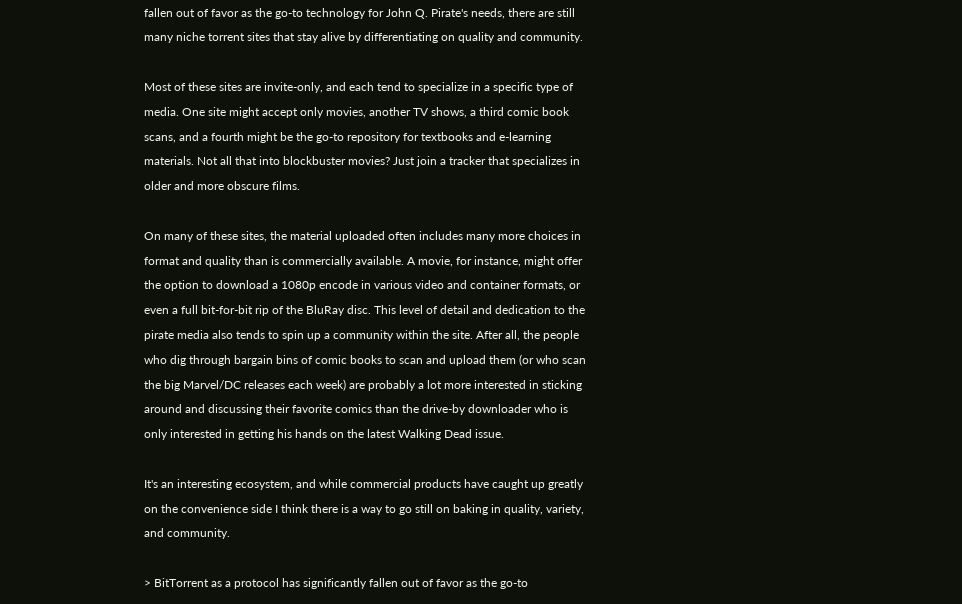fallen out of favor as the go-to technology for John Q. Pirate's needs, there are still many niche torrent sites that stay alive by differentiating on quality and community.

Most of these sites are invite-only, and each tend to specialize in a specific type of media. One site might accept only movies, another TV shows, a third comic book scans, and a fourth might be the go-to repository for textbooks and e-learning materials. Not all that into blockbuster movies? Just join a tracker that specializes in older and more obscure films.

On many of these sites, the material uploaded often includes many more choices in format and quality than is commercially available. A movie, for instance, might offer the option to download a 1080p encode in various video and container formats, or even a full bit-for-bit rip of the BluRay disc. This level of detail and dedication to the pirate media also tends to spin up a community within the site. After all, the people who dig through bargain bins of comic books to scan and upload them (or who scan the big Marvel/DC releases each week) are probably a lot more interested in sticking around and discussing their favorite comics than the drive-by downloader who is only interested in getting his hands on the latest Walking Dead issue.

It's an interesting ecosystem, and while commercial products have caught up greatly on the convenience side I think there is a way to go still on baking in quality, variety, and community.

> BitTorrent as a protocol has significantly fallen out of favor as the go-to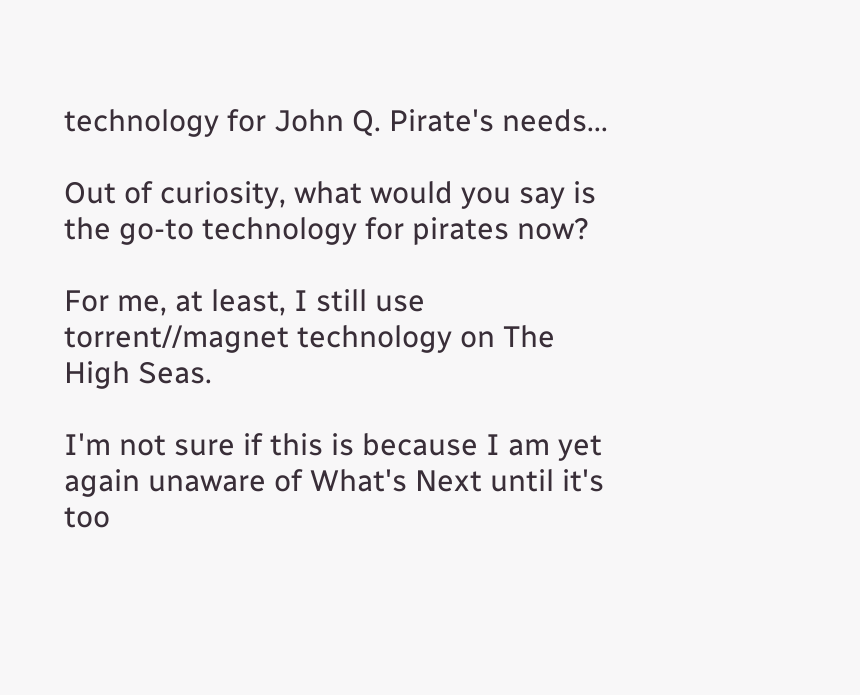technology for John Q. Pirate's needs...

Out of curiosity, what would you say is the go-to technology for pirates now?

For me, at least, I still use torrent//magnet technology on The High Seas.

I'm not sure if this is because I am yet again unaware of What's Next until it's too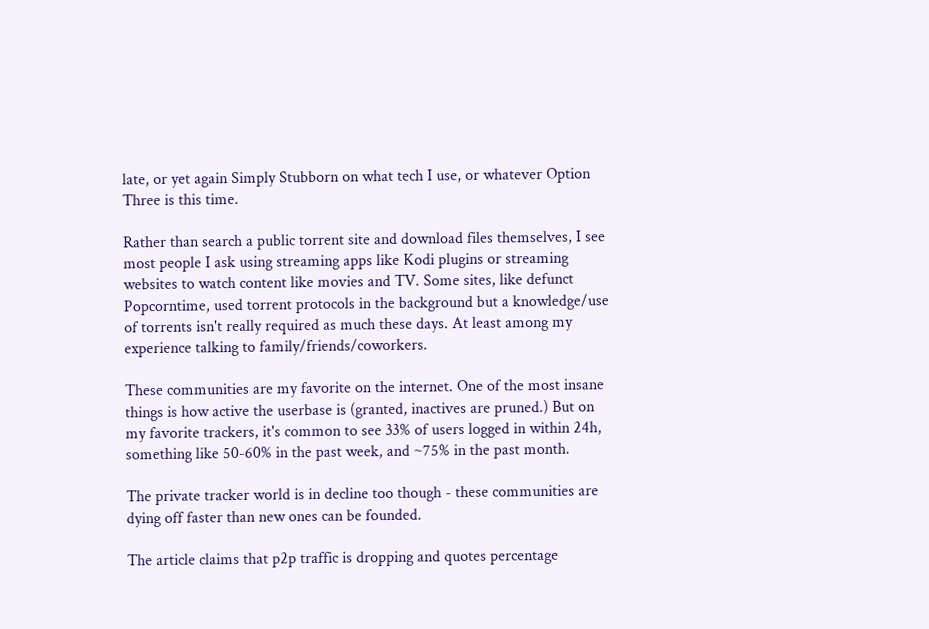late, or yet again Simply Stubborn on what tech I use, or whatever Option Three is this time.

Rather than search a public torrent site and download files themselves, I see most people I ask using streaming apps like Kodi plugins or streaming websites to watch content like movies and TV. Some sites, like defunct Popcorntime, used torrent protocols in the background but a knowledge/use of torrents isn't really required as much these days. At least among my experience talking to family/friends/coworkers.

These communities are my favorite on the internet. One of the most insane things is how active the userbase is (granted, inactives are pruned.) But on my favorite trackers, it's common to see 33% of users logged in within 24h, something like 50-60% in the past week, and ~75% in the past month.

The private tracker world is in decline too though - these communities are dying off faster than new ones can be founded.

The article claims that p2p traffic is dropping and quotes percentage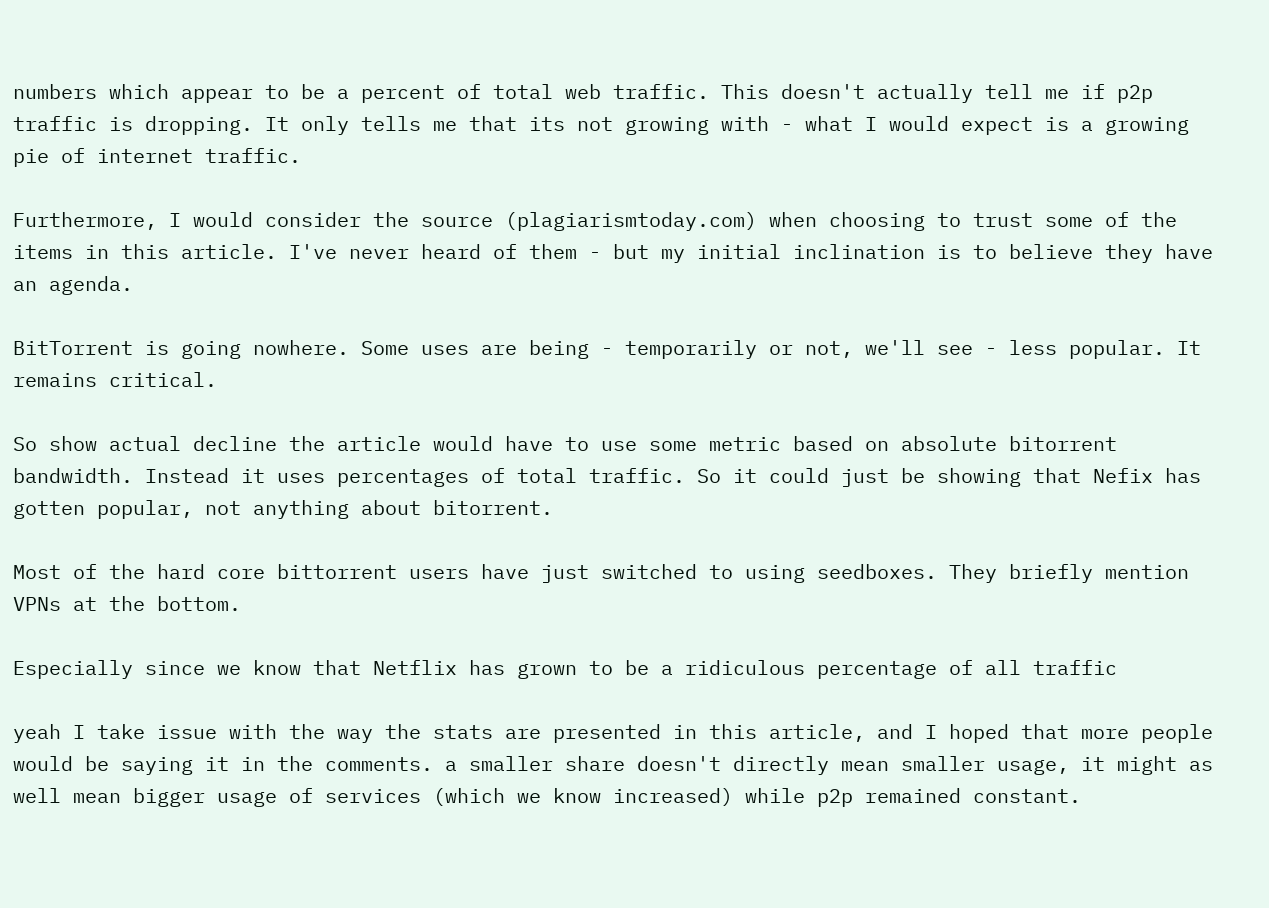numbers which appear to be a percent of total web traffic. This doesn't actually tell me if p2p traffic is dropping. It only tells me that its not growing with - what I would expect is a growing pie of internet traffic.

Furthermore, I would consider the source (plagiarismtoday.com) when choosing to trust some of the items in this article. I've never heard of them - but my initial inclination is to believe they have an agenda.

BitTorrent is going nowhere. Some uses are being - temporarily or not, we'll see - less popular. It remains critical.

So show actual decline the article would have to use some metric based on absolute bitorrent bandwidth. Instead it uses percentages of total traffic. So it could just be showing that Nefix has gotten popular, not anything about bitorrent.

Most of the hard core bittorrent users have just switched to using seedboxes. They briefly mention VPNs at the bottom.

Especially since we know that Netflix has grown to be a ridiculous percentage of all traffic

yeah I take issue with the way the stats are presented in this article, and I hoped that more people would be saying it in the comments. a smaller share doesn't directly mean smaller usage, it might as well mean bigger usage of services (which we know increased) while p2p remained constant.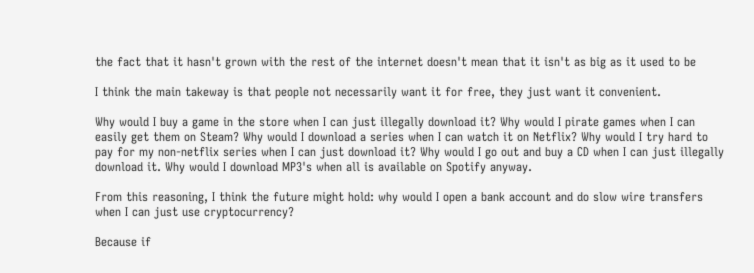the fact that it hasn't grown with the rest of the internet doesn't mean that it isn't as big as it used to be

I think the main takeway is that people not necessarily want it for free, they just want it convenient.

Why would I buy a game in the store when I can just illegally download it? Why would I pirate games when I can easily get them on Steam? Why would I download a series when I can watch it on Netflix? Why would I try hard to pay for my non-netflix series when I can just download it? Why would I go out and buy a CD when I can just illegally download it. Why would I download MP3's when all is available on Spotify anyway.

From this reasoning, I think the future might hold: why would I open a bank account and do slow wire transfers when I can just use cryptocurrency?

Because if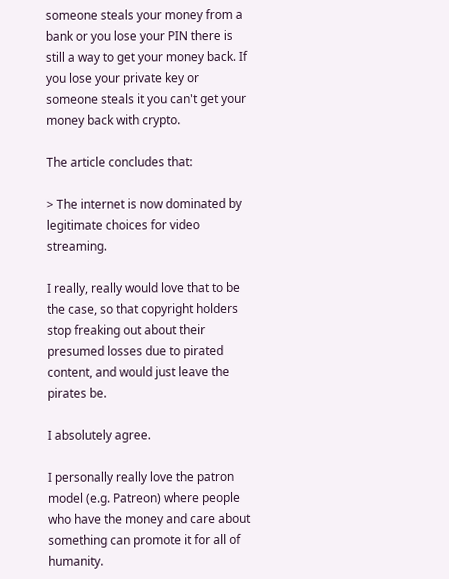someone steals your money from a bank or you lose your PIN there is still a way to get your money back. If you lose your private key or someone steals it you can't get your money back with crypto.

The article concludes that:

> The internet is now dominated by legitimate choices for video streaming.

I really, really would love that to be the case, so that copyright holders stop freaking out about their presumed losses due to pirated content, and would just leave the pirates be.

I absolutely agree.

I personally really love the patron model (e.g. Patreon) where people who have the money and care about something can promote it for all of humanity.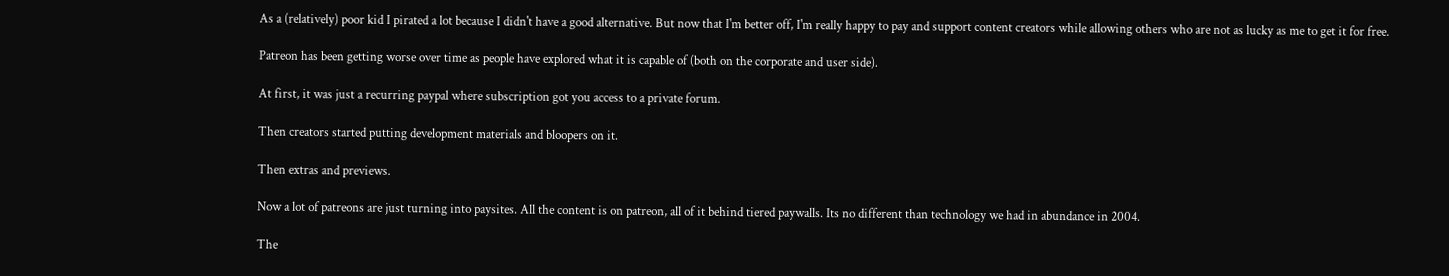As a (relatively) poor kid I pirated a lot because I didn't have a good alternative. But now that I'm better off, I'm really happy to pay and support content creators while allowing others who are not as lucky as me to get it for free.

Patreon has been getting worse over time as people have explored what it is capable of (both on the corporate and user side).

At first, it was just a recurring paypal where subscription got you access to a private forum.

Then creators started putting development materials and bloopers on it.

Then extras and previews.

Now a lot of patreons are just turning into paysites. All the content is on patreon, all of it behind tiered paywalls. Its no different than technology we had in abundance in 2004.

The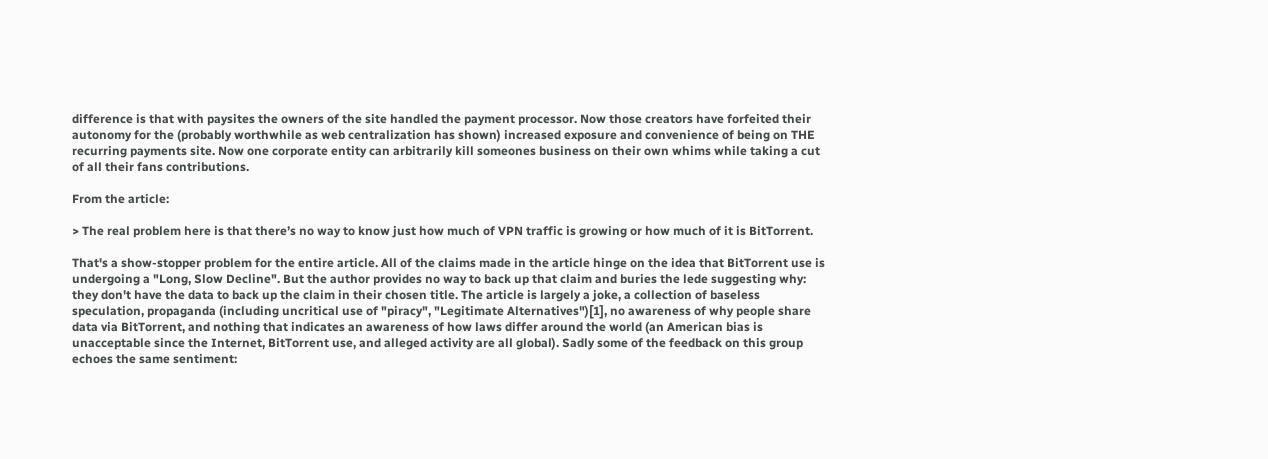difference is that with paysites the owners of the site handled the payment processor. Now those creators have forfeited their autonomy for the (probably worthwhile as web centralization has shown) increased exposure and convenience of being on THE recurring payments site. Now one corporate entity can arbitrarily kill someones business on their own whims while taking a cut of all their fans contributions.

From the article:

> The real problem here is that there’s no way to know just how much of VPN traffic is growing or how much of it is BitTorrent.

That's a show-stopper problem for the entire article. All of the claims made in the article hinge on the idea that BitTorrent use is undergoing a "Long, Slow Decline". But the author provides no way to back up that claim and buries the lede suggesting why: they don't have the data to back up the claim in their chosen title. The article is largely a joke, a collection of baseless speculation, propaganda (including uncritical use of "piracy", "Legitimate Alternatives")[1], no awareness of why people share data via BitTorrent, and nothing that indicates an awareness of how laws differ around the world (an American bias is unacceptable since the Internet, BitTorrent use, and alleged activity are all global). Sadly some of the feedback on this group echoes the same sentiment: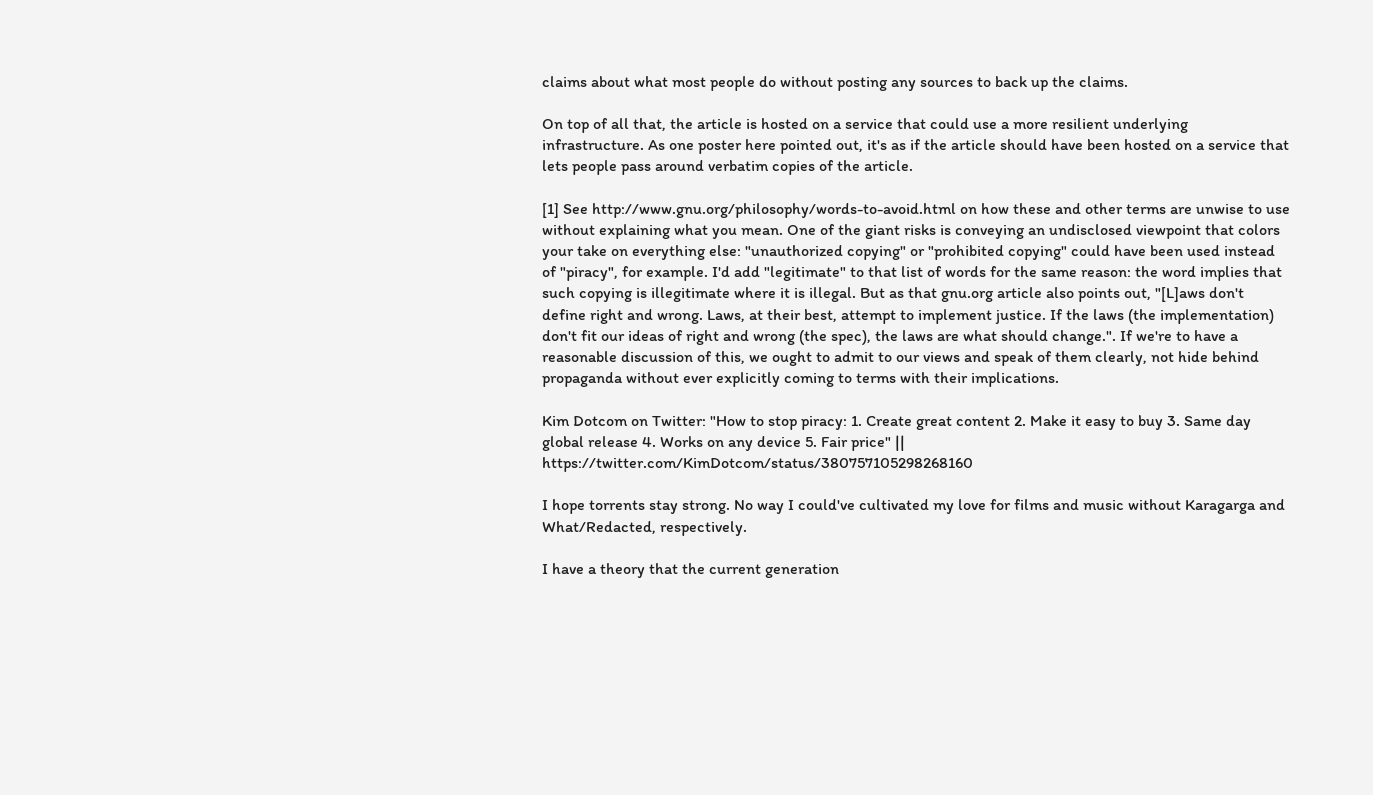claims about what most people do without posting any sources to back up the claims.

On top of all that, the article is hosted on a service that could use a more resilient underlying infrastructure. As one poster here pointed out, it's as if the article should have been hosted on a service that lets people pass around verbatim copies of the article.

[1] See http://www.gnu.org/philosophy/words-to-avoid.html on how these and other terms are unwise to use without explaining what you mean. One of the giant risks is conveying an undisclosed viewpoint that colors your take on everything else: "unauthorized copying" or "prohibited copying" could have been used instead of "piracy", for example. I'd add "legitimate" to that list of words for the same reason: the word implies that such copying is illegitimate where it is illegal. But as that gnu.org article also points out, "[L]aws don't define right and wrong. Laws, at their best, attempt to implement justice. If the laws (the implementation) don't fit our ideas of right and wrong (the spec), the laws are what should change.". If we're to have a reasonable discussion of this, we ought to admit to our views and speak of them clearly, not hide behind propaganda without ever explicitly coming to terms with their implications.

Kim Dotcom on Twitter: "How to stop piracy: 1. Create great content 2. Make it easy to buy 3. Same day global release 4. Works on any device 5. Fair price" || https://twitter.com/KimDotcom/status/380757105298268160

I hope torrents stay strong. No way I could've cultivated my love for films and music without Karagarga and What/Redacted, respectively.

I have a theory that the current generation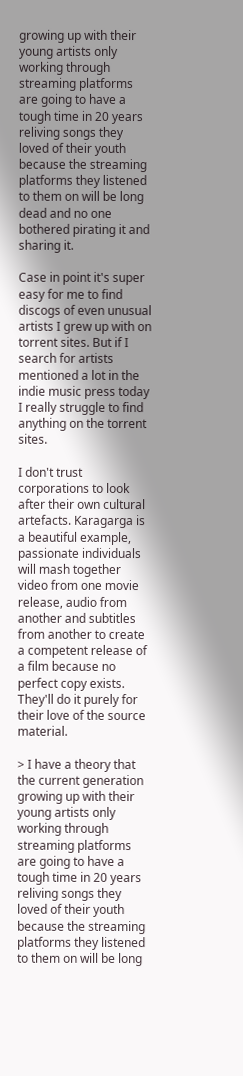growing up with their young artists only working through streaming platforms are going to have a tough time in 20 years reliving songs they loved of their youth because the streaming platforms they listened to them on will be long dead and no one bothered pirating it and sharing it.

Case in point it's super easy for me to find discogs of even unusual artists I grew up with on torrent sites. But if I search for artists mentioned a lot in the indie music press today I really struggle to find anything on the torrent sites.

I don't trust corporations to look after their own cultural artefacts. Karagarga is a beautiful example, passionate individuals will mash together video from one movie release, audio from another and subtitles from another to create a competent release of a film because no perfect copy exists. They'll do it purely for their love of the source material.

> I have a theory that the current generation growing up with their young artists only working through streaming platforms are going to have a tough time in 20 years reliving songs they loved of their youth because the streaming platforms they listened to them on will be long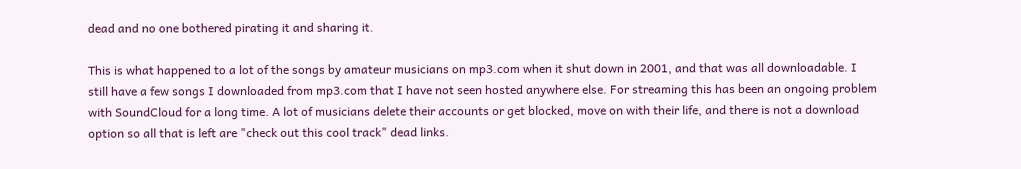dead and no one bothered pirating it and sharing it.

This is what happened to a lot of the songs by amateur musicians on mp3.com when it shut down in 2001, and that was all downloadable. I still have a few songs I downloaded from mp3.com that I have not seen hosted anywhere else. For streaming this has been an ongoing problem with SoundCloud for a long time. A lot of musicians delete their accounts or get blocked, move on with their life, and there is not a download option so all that is left are "check out this cool track" dead links.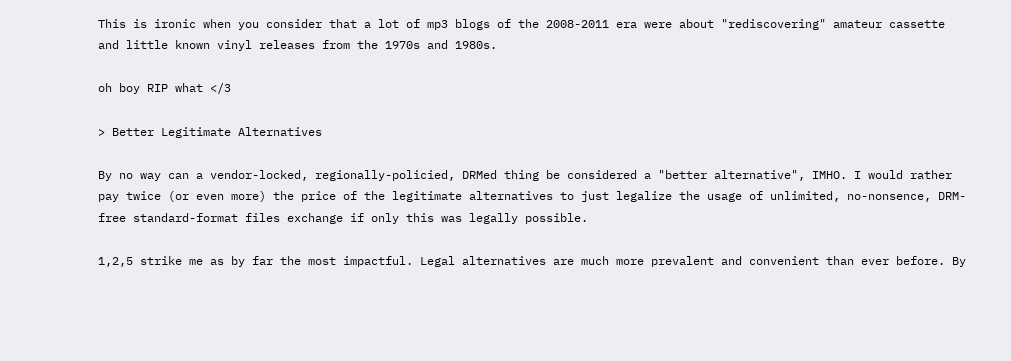This is ironic when you consider that a lot of mp3 blogs of the 2008-2011 era were about "rediscovering" amateur cassette and little known vinyl releases from the 1970s and 1980s.

oh boy RIP what </3

> Better Legitimate Alternatives

By no way can a vendor-locked, regionally-policied, DRMed thing be considered a "better alternative", IMHO. I would rather pay twice (or even more) the price of the legitimate alternatives to just legalize the usage of unlimited, no-nonsence, DRM-free standard-format files exchange if only this was legally possible.

1,2,5 strike me as by far the most impactful. Legal alternatives are much more prevalent and convenient than ever before. By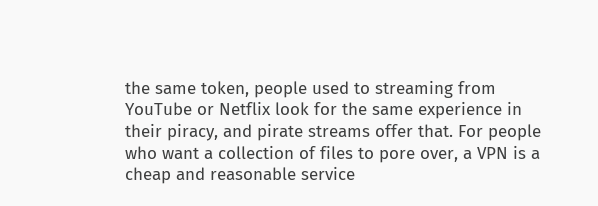the same token, people used to streaming from YouTube or Netflix look for the same experience in their piracy, and pirate streams offer that. For people who want a collection of files to pore over, a VPN is a cheap and reasonable service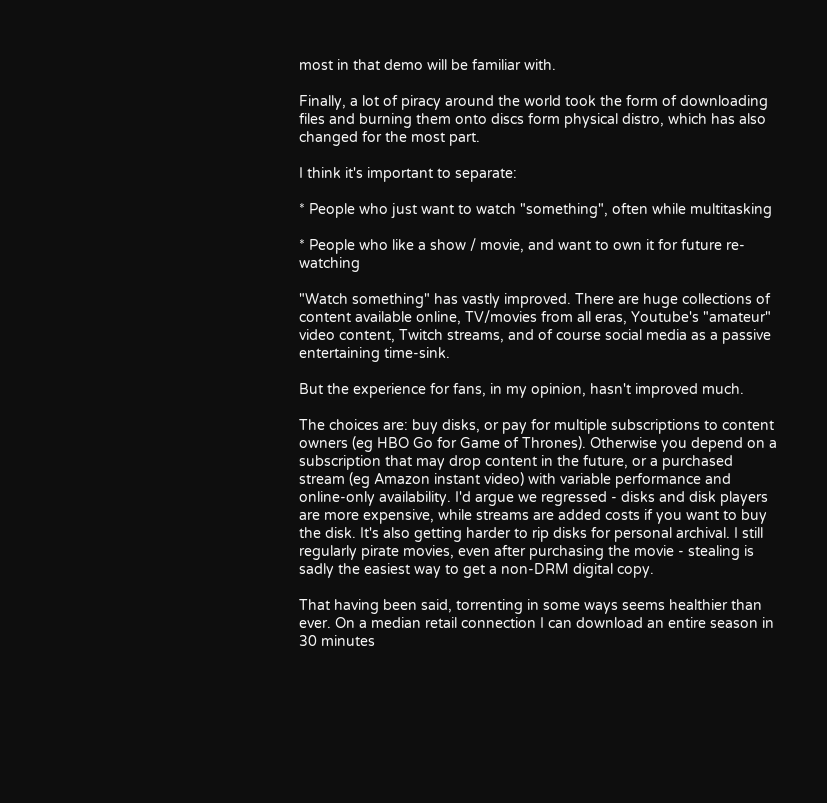most in that demo will be familiar with.

Finally, a lot of piracy around the world took the form of downloading files and burning them onto discs form physical distro, which has also changed for the most part.

I think it's important to separate:

* People who just want to watch "something", often while multitasking

* People who like a show / movie, and want to own it for future re-watching

"Watch something" has vastly improved. There are huge collections of content available online, TV/movies from all eras, Youtube's "amateur" video content, Twitch streams, and of course social media as a passive entertaining time-sink.

But the experience for fans, in my opinion, hasn't improved much.

The choices are: buy disks, or pay for multiple subscriptions to content owners (eg HBO Go for Game of Thrones). Otherwise you depend on a subscription that may drop content in the future, or a purchased stream (eg Amazon instant video) with variable performance and online-only availability. I'd argue we regressed - disks and disk players are more expensive, while streams are added costs if you want to buy the disk. It's also getting harder to rip disks for personal archival. I still regularly pirate movies, even after purchasing the movie - stealing is sadly the easiest way to get a non-DRM digital copy.

That having been said, torrenting in some ways seems healthier than ever. On a median retail connection I can download an entire season in 30 minutes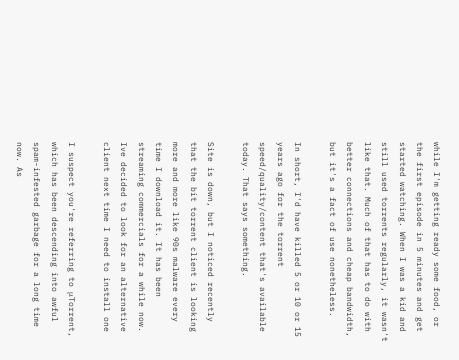while I'm getting ready some food, or the first episode in 5 minutes and get started watching. When I was a kid and still used torrents regularly, it wasn't like that. Much of that has to do with better connections and cheap bandwidth, but it's a fact of use nonetheless.

In short, I'd have killed 5 or 10 or 15 years ago for the torrent speed/quality/content that's available today. That says something.

Site is down, but I noticed recently that the bit torrent client is looking more and more like 90s malware every time I download it. It has been streaming commercials for a while now. Ive decided to look for an alternative client next time I need to install one

I suspect you're referring to μTorrent, which has been descending into awful spam-infested garbage for a long time now. As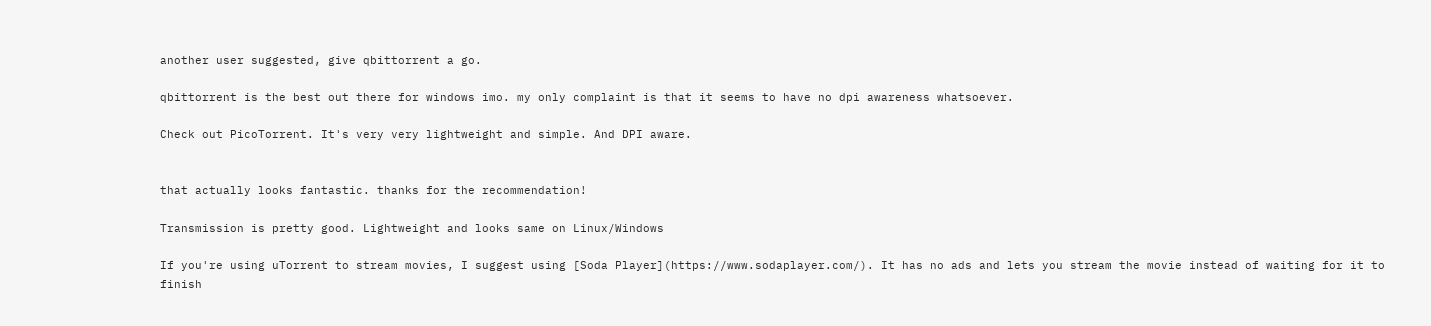another user suggested, give qbittorrent a go.

qbittorrent is the best out there for windows imo. my only complaint is that it seems to have no dpi awareness whatsoever.

Check out PicoTorrent. It's very very lightweight and simple. And DPI aware.


that actually looks fantastic. thanks for the recommendation!

Transmission is pretty good. Lightweight and looks same on Linux/Windows

If you're using uTorrent to stream movies, I suggest using [Soda Player](https://www.sodaplayer.com/). It has no ads and lets you stream the movie instead of waiting for it to finish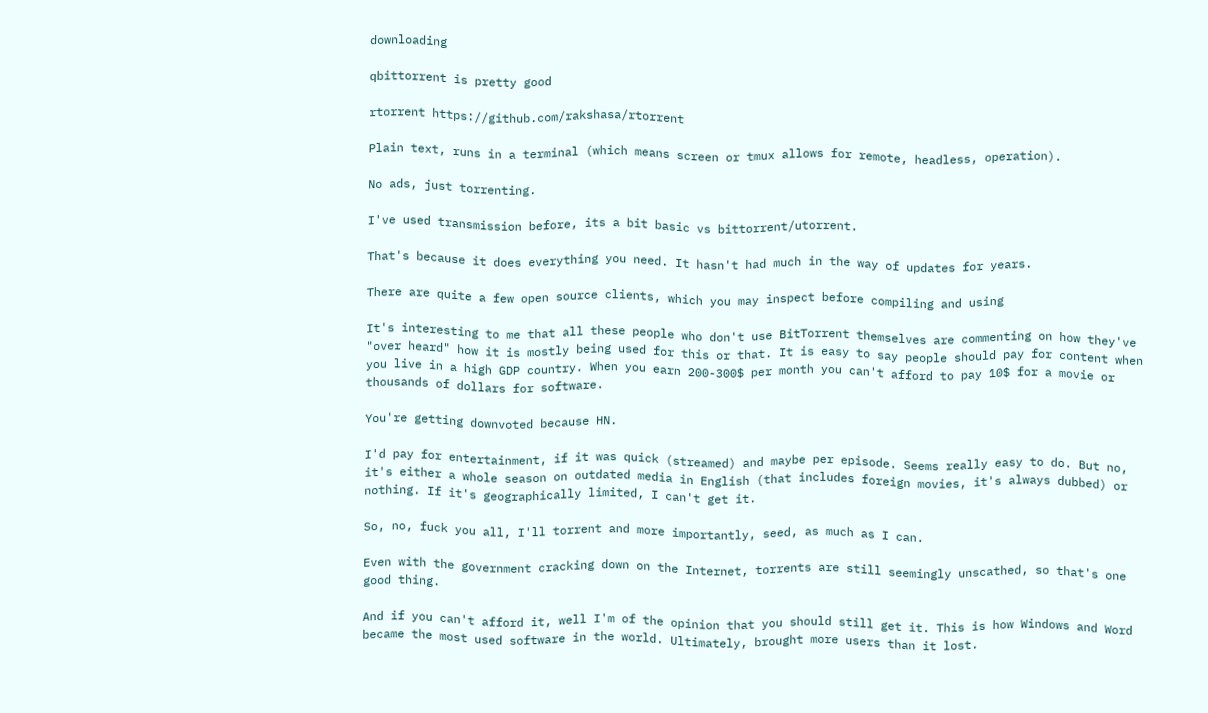downloading

qbittorrent is pretty good

rtorrent https://github.com/rakshasa/rtorrent

Plain text, runs in a terminal (which means screen or tmux allows for remote, headless, operation).

No ads, just torrenting.

I've used transmission before, its a bit basic vs bittorrent/utorrent.

That's because it does everything you need. It hasn't had much in the way of updates for years.

There are quite a few open source clients, which you may inspect before compiling and using

It's interesting to me that all these people who don't use BitTorrent themselves are commenting on how they've "over heard" how it is mostly being used for this or that. It is easy to say people should pay for content when you live in a high GDP country. When you earn 200-300$ per month you can't afford to pay 10$ for a movie or thousands of dollars for software.

You're getting downvoted because HN.

I'd pay for entertainment, if it was quick (streamed) and maybe per episode. Seems really easy to do. But no, it's either a whole season on outdated media in English (that includes foreign movies, it's always dubbed) or nothing. If it's geographically limited, I can't get it.

So, no, fuck you all, I'll torrent and more importantly, seed, as much as I can.

Even with the government cracking down on the Internet, torrents are still seemingly unscathed, so that's one good thing.

And if you can't afford it, well I'm of the opinion that you should still get it. This is how Windows and Word became the most used software in the world. Ultimately, brought more users than it lost.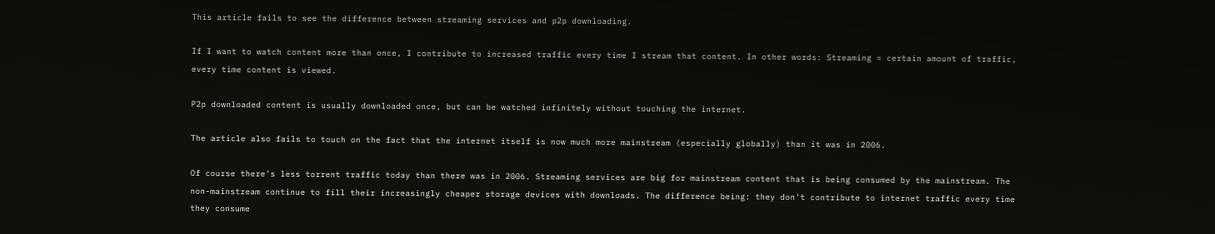This article fails to see the difference between streaming services and p2p downloading.

If I want to watch content more than once, I contribute to increased traffic every time I stream that content. In other words: Streaming = certain amount of traffic, every time content is viewed.

P2p downloaded content is usually downloaded once, but can be watched infinitely without touching the internet.

The article also fails to touch on the fact that the internet itself is now much more mainstream (especially globally) than it was in 2006.

Of course there's less torrent traffic today than there was in 2006. Streaming services are big for mainstream content that is being consumed by the mainstream. The non-mainstream continue to fill their increasingly cheaper storage devices with downloads. The difference being: they don't contribute to internet traffic every time they consume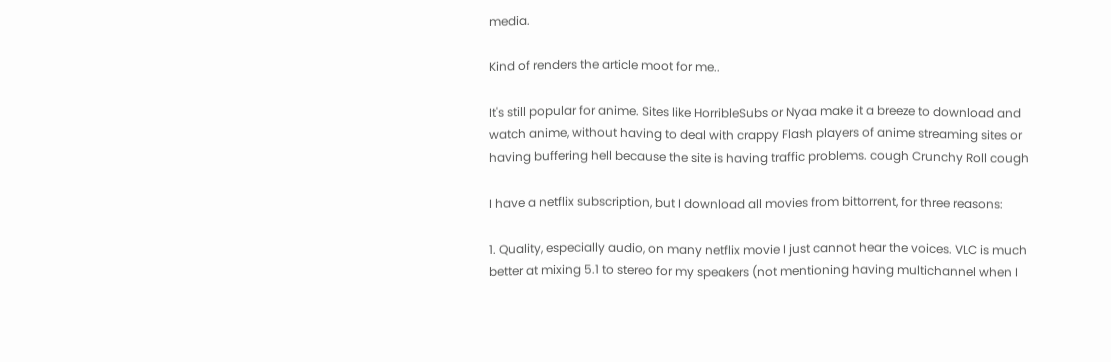media.

Kind of renders the article moot for me..

It's still popular for anime. Sites like HorribleSubs or Nyaa make it a breeze to download and watch anime, without having to deal with crappy Flash players of anime streaming sites or having buffering hell because the site is having traffic problems. cough Crunchy Roll cough

I have a netflix subscription, but I download all movies from bittorrent, for three reasons:

1. Quality, especially audio, on many netflix movie I just cannot hear the voices. VLC is much better at mixing 5.1 to stereo for my speakers (not mentioning having multichannel when I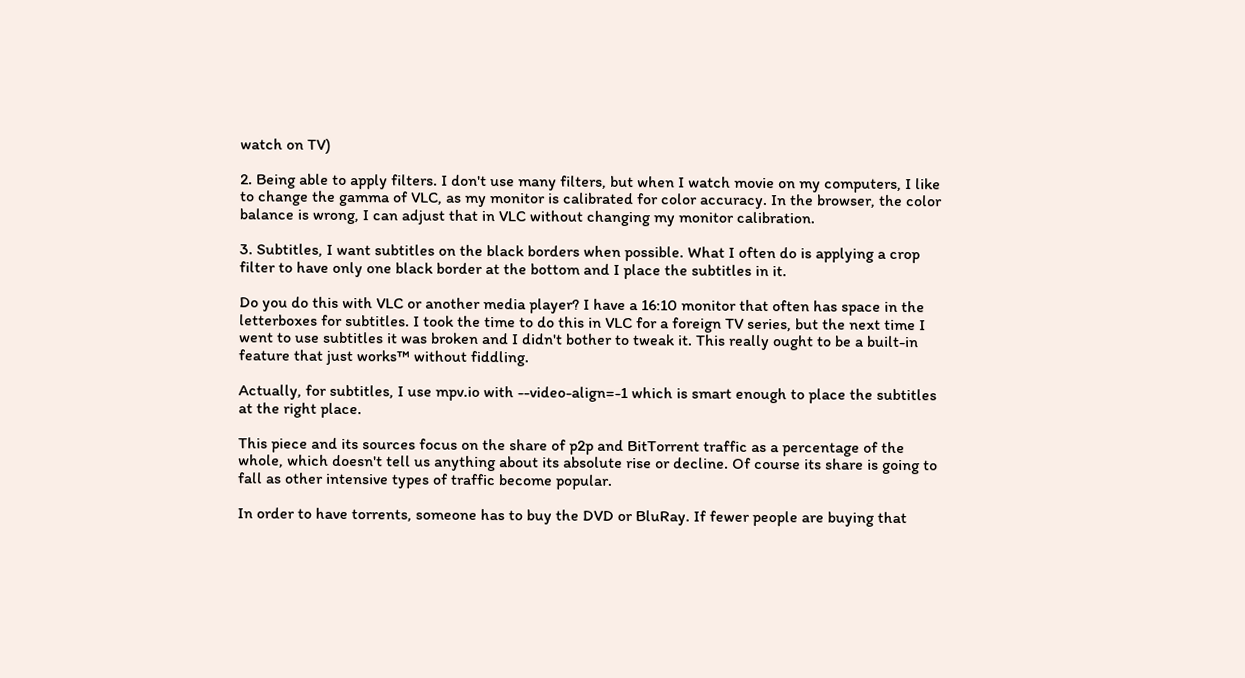watch on TV)

2. Being able to apply filters. I don't use many filters, but when I watch movie on my computers, I like to change the gamma of VLC, as my monitor is calibrated for color accuracy. In the browser, the color balance is wrong, I can adjust that in VLC without changing my monitor calibration.

3. Subtitles, I want subtitles on the black borders when possible. What I often do is applying a crop filter to have only one black border at the bottom and I place the subtitles in it.

Do you do this with VLC or another media player? I have a 16:10 monitor that often has space in the letterboxes for subtitles. I took the time to do this in VLC for a foreign TV series, but the next time I went to use subtitles it was broken and I didn't bother to tweak it. This really ought to be a built-in feature that just works™ without fiddling.

Actually, for subtitles, I use mpv.io with --video-align=-1 which is smart enough to place the subtitles at the right place.

This piece and its sources focus on the share of p2p and BitTorrent traffic as a percentage of the whole, which doesn't tell us anything about its absolute rise or decline. Of course its share is going to fall as other intensive types of traffic become popular.

In order to have torrents, someone has to buy the DVD or BluRay. If fewer people are buying that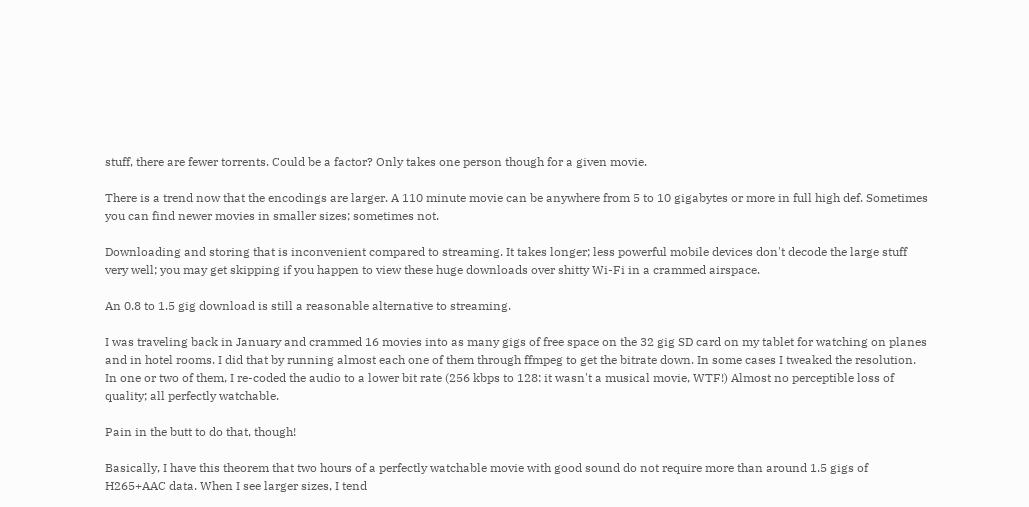stuff, there are fewer torrents. Could be a factor? Only takes one person though for a given movie.

There is a trend now that the encodings are larger. A 110 minute movie can be anywhere from 5 to 10 gigabytes or more in full high def. Sometimes you can find newer movies in smaller sizes; sometimes not.

Downloading and storing that is inconvenient compared to streaming. It takes longer; less powerful mobile devices don't decode the large stuff very well; you may get skipping if you happen to view these huge downloads over shitty Wi-Fi in a crammed airspace.

An 0.8 to 1.5 gig download is still a reasonable alternative to streaming.

I was traveling back in January and crammed 16 movies into as many gigs of free space on the 32 gig SD card on my tablet for watching on planes and in hotel rooms. I did that by running almost each one of them through ffmpeg to get the bitrate down. In some cases I tweaked the resolution. In one or two of them, I re-coded the audio to a lower bit rate (256 kbps to 128: it wasn't a musical movie, WTF!) Almost no perceptible loss of quality; all perfectly watchable.

Pain in the butt to do that, though!

Basically, I have this theorem that two hours of a perfectly watchable movie with good sound do not require more than around 1.5 gigs of H265+AAC data. When I see larger sizes, I tend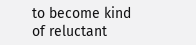to become kind of reluctant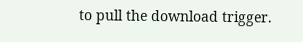to pull the download trigger.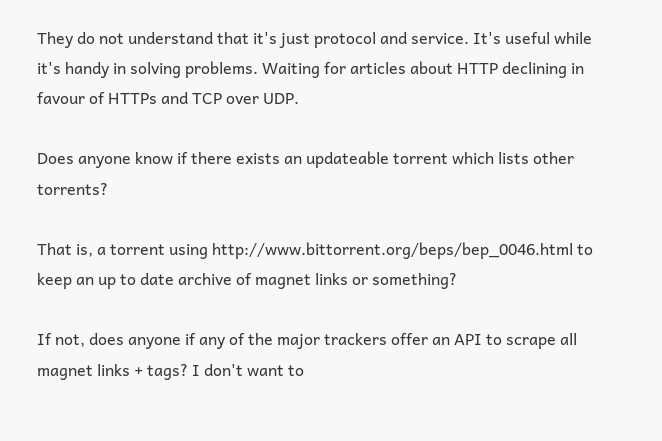They do not understand that it's just protocol and service. It's useful while it's handy in solving problems. Waiting for articles about HTTP declining in favour of HTTPs and TCP over UDP.

Does anyone know if there exists an updateable torrent which lists other torrents?

That is, a torrent using http://www.bittorrent.org/beps/bep_0046.html to keep an up to date archive of magnet links or something?

If not, does anyone if any of the major trackers offer an API to scrape all magnet links + tags? I don't want to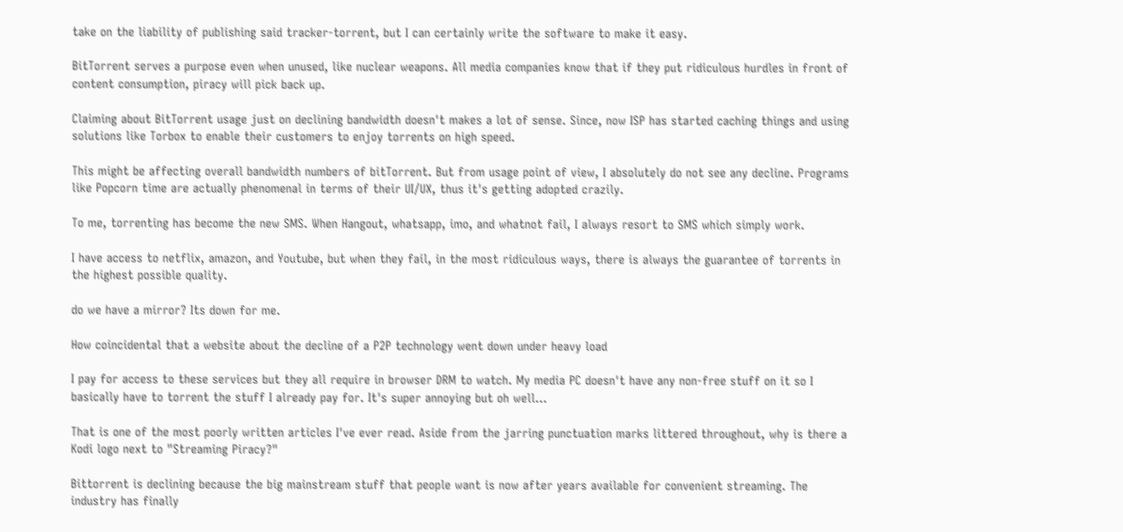take on the liability of publishing said tracker-torrent, but I can certainly write the software to make it easy.

BitTorrent serves a purpose even when unused, like nuclear weapons. All media companies know that if they put ridiculous hurdles in front of content consumption, piracy will pick back up.

Claiming about BitTorrent usage just on declining bandwidth doesn't makes a lot of sense. Since, now ISP has started caching things and using solutions like Torbox to enable their customers to enjoy torrents on high speed.

This might be affecting overall bandwidth numbers of bitTorrent. But from usage point of view, I absolutely do not see any decline. Programs like Popcorn time are actually phenomenal in terms of their UI/UX, thus it's getting adopted crazily.

To me, torrenting has become the new SMS. When Hangout, whatsapp, imo, and whatnot fail, I always resort to SMS which simply work.

I have access to netflix, amazon, and Youtube, but when they fail, in the most ridiculous ways, there is always the guarantee of torrents in the highest possible quality.

do we have a mirror? Its down for me.

How coincidental that a website about the decline of a P2P technology went down under heavy load

I pay for access to these services but they all require in browser DRM to watch. My media PC doesn't have any non-free stuff on it so I basically have to torrent the stuff I already pay for. It's super annoying but oh well...

That is one of the most poorly written articles I've ever read. Aside from the jarring punctuation marks littered throughout, why is there a Kodi logo next to "Streaming Piracy?"

Bittorrent is declining because the big mainstream stuff that people want is now after years available for convenient streaming. The industry has finally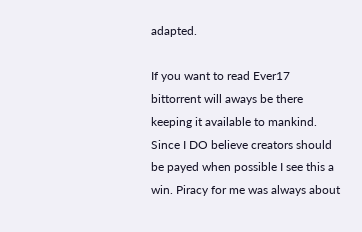adapted.

If you want to read Ever17 bittorrent will aways be there keeping it available to mankind. Since I DO believe creators should be payed when possible I see this a win. Piracy for me was always about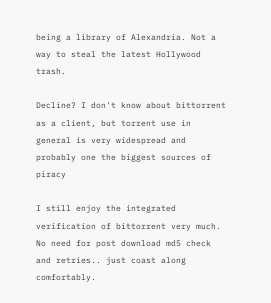being a library of Alexandria. Not a way to steal the latest Hollywood trash.

Decline? I don't know about bittorrent as a client, but torrent use in general is very widespread and probably one the biggest sources of piracy

I still enjoy the integrated verification of bittorrent very much. No need for post download md5 check and retries.. just coast along comfortably.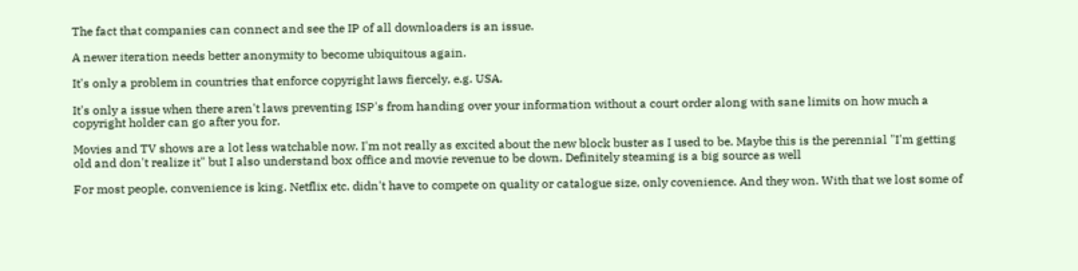The fact that companies can connect and see the IP of all downloaders is an issue.

A newer iteration needs better anonymity to become ubiquitous again.

It's only a problem in countries that enforce copyright laws fiercely, e.g. USA.

It's only a issue when there aren't laws preventing ISP's from handing over your information without a court order along with sane limits on how much a copyright holder can go after you for.

Movies and TV shows are a lot less watchable now. I'm not really as excited about the new block buster as I used to be. Maybe this is the perennial "I'm getting old and don't realize it" but I also understand box office and movie revenue to be down. Definitely steaming is a big source as well

For most people, convenience is king. Netflix etc. didn't have to compete on quality or catalogue size, only covenience. And they won. With that we lost some of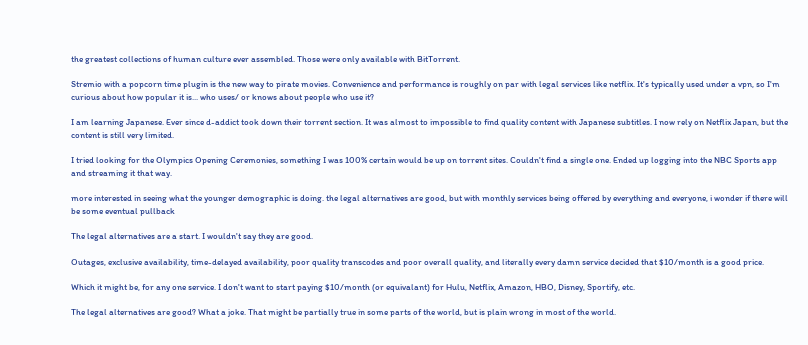the greatest collections of human culture ever assembled. Those were only available with BitTorrent.

Stremio with a popcorn time plugin is the new way to pirate movies. Convenience and performance is roughly on par with legal services like netflix. It's typically used under a vpn, so I'm curious about how popular it is... who uses/ or knows about people who use it?

I am learning Japanese. Ever since d-addict took down their torrent section. It was almost to impossible to find quality content with Japanese subtitles. I now rely on Netflix Japan, but the content is still very limited.

I tried looking for the Olympics Opening Ceremonies, something I was 100% certain would be up on torrent sites. Couldn't find a single one. Ended up logging into the NBC Sports app and streaming it that way.

more interested in seeing what the younger demographic is doing. the legal alternatives are good, but with monthly services being offered by everything and everyone, i wonder if there will be some eventual pullback

The legal alternatives are a start. I wouldn't say they are good.

Outages, exclusive availability, time-delayed availability, poor quality transcodes and poor overall quality, and literally every damn service decided that $10/month is a good price.

Which it might be, for any one service. I don't want to start paying $10/month (or equivalant) for Hulu, Netflix, Amazon, HBO, Disney, Sportify, etc.

The legal alternatives are good? What a joke. That might be partially true in some parts of the world, but is plain wrong in most of the world.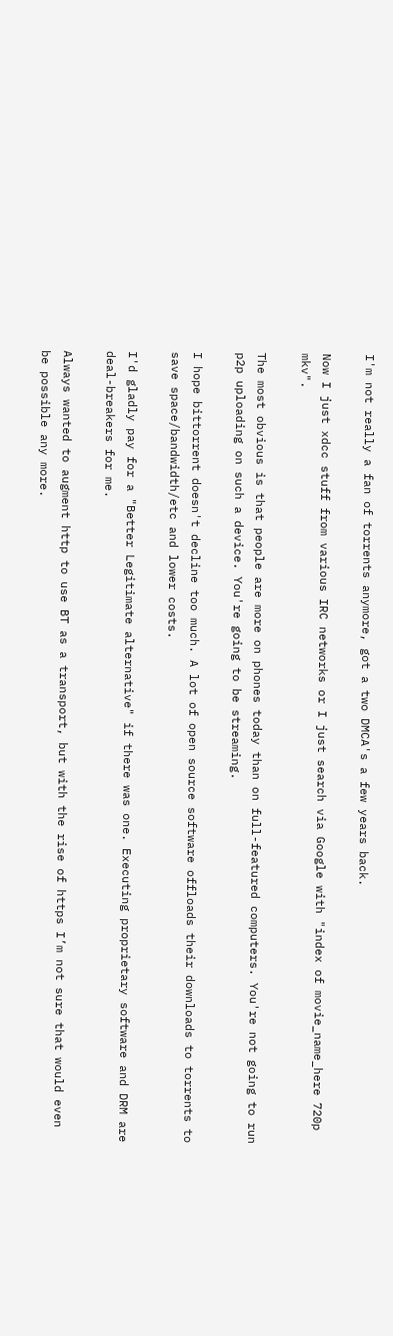I'm not really a fan of torrents anymore, got a two DMCA's a few years back.

Now I just xdcc stuff from various IRC networks or I just search via Google with "index of movie_name_here 720p mkv".

The most obvious is that people are more on phones today than on full-featured computers. You're not going to run p2p uploading on such a device. You're going to be streaming.

I hope bittorrent doesn't decline too much. A lot of open source software offloads their downloads to torrents to save space/bandwidth/etc and lower costs.

I'd gladly pay for a "Better Legitimate alternative" if there was one. Executing proprietary software and DRM are deal-breakers for me.

Always wanted to augment http to use BT as a transport, but with the rise of https I’m not sure that would even be possible any more.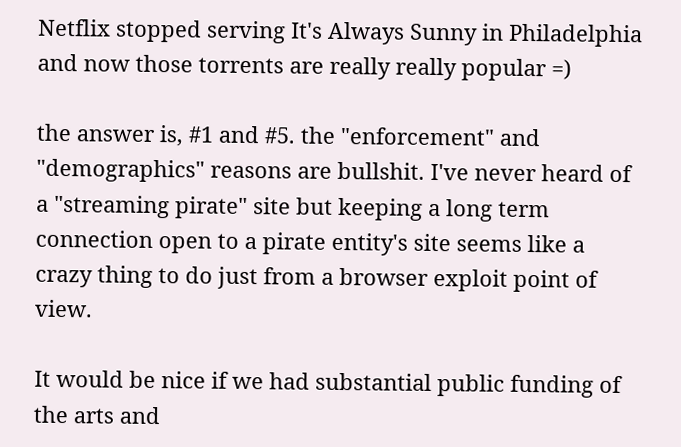Netflix stopped serving It's Always Sunny in Philadelphia and now those torrents are really really popular =)

the answer is, #1 and #5. the "enforcement" and "demographics" reasons are bullshit. I've never heard of a "streaming pirate" site but keeping a long term connection open to a pirate entity's site seems like a crazy thing to do just from a browser exploit point of view.

It would be nice if we had substantial public funding of the arts and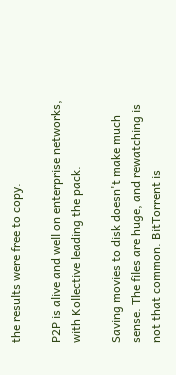the results were free to copy.

P2P is alive and well on enterprise networks, with Kollective leading the pack.

Saving movies to disk doesn't make much sense. The files are huge, and rewatching is not that common. BitTorrent is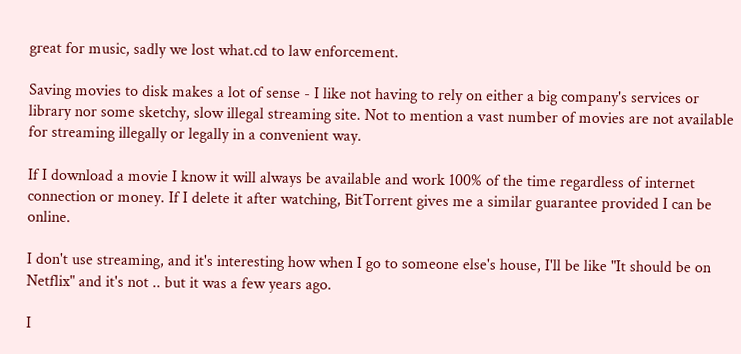great for music, sadly we lost what.cd to law enforcement.

Saving movies to disk makes a lot of sense - I like not having to rely on either a big company's services or library nor some sketchy, slow illegal streaming site. Not to mention a vast number of movies are not available for streaming illegally or legally in a convenient way.

If I download a movie I know it will always be available and work 100% of the time regardless of internet connection or money. If I delete it after watching, BitTorrent gives me a similar guarantee provided I can be online.

I don't use streaming, and it's interesting how when I go to someone else's house, I'll be like "It should be on Netflix" and it's not .. but it was a few years ago.

I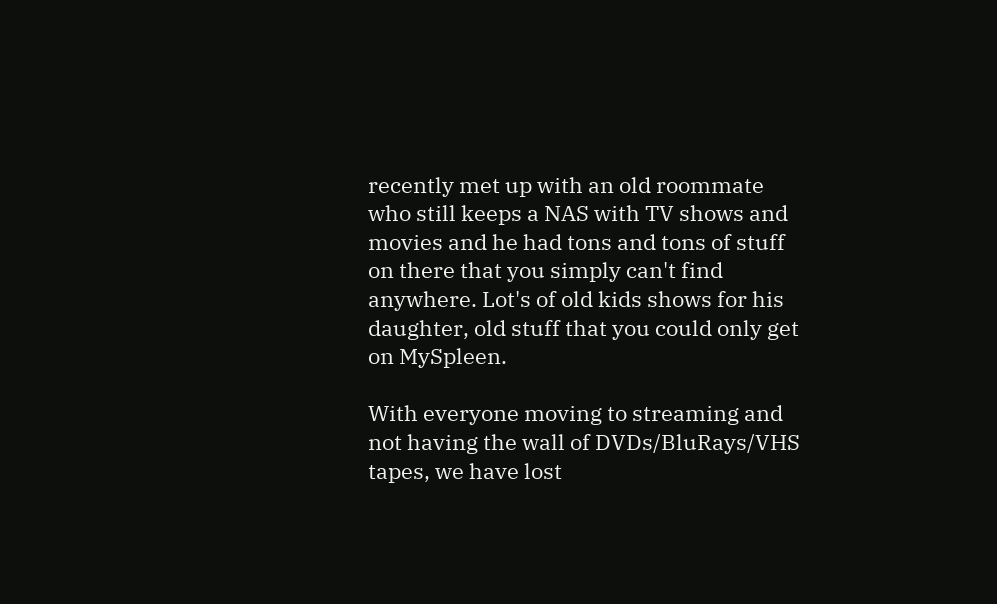recently met up with an old roommate who still keeps a NAS with TV shows and movies and he had tons and tons of stuff on there that you simply can't find anywhere. Lot's of old kids shows for his daughter, old stuff that you could only get on MySpleen.

With everyone moving to streaming and not having the wall of DVDs/BluRays/VHS tapes, we have lost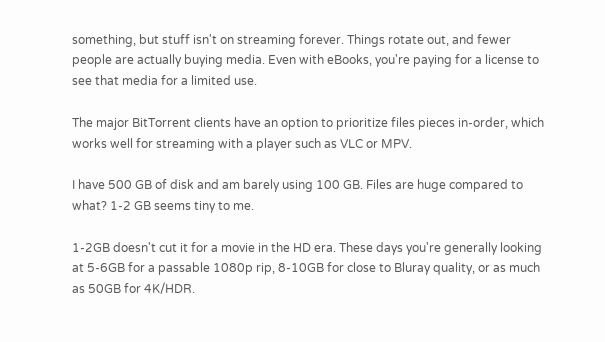something, but stuff isn't on streaming forever. Things rotate out, and fewer people are actually buying media. Even with eBooks, you're paying for a license to see that media for a limited use.

The major BitTorrent clients have an option to prioritize files pieces in-order, which works well for streaming with a player such as VLC or MPV.

I have 500 GB of disk and am barely using 100 GB. Files are huge compared to what? 1-2 GB seems tiny to me.

1-2GB doesn't cut it for a movie in the HD era. These days you're generally looking at 5-6GB for a passable 1080p rip, 8-10GB for close to Bluray quality, or as much as 50GB for 4K/HDR.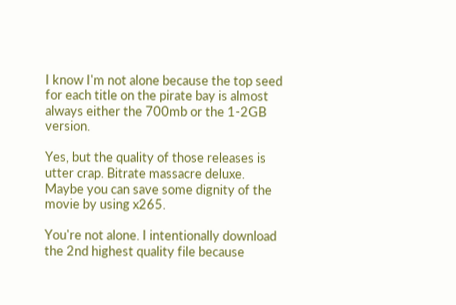I know I'm not alone because the top seed for each title on the pirate bay is almost always either the 700mb or the 1-2GB version.

Yes, but the quality of those releases is utter crap. Bitrate massacre deluxe. Maybe you can save some dignity of the movie by using x265.

You're not alone. I intentionally download the 2nd highest quality file because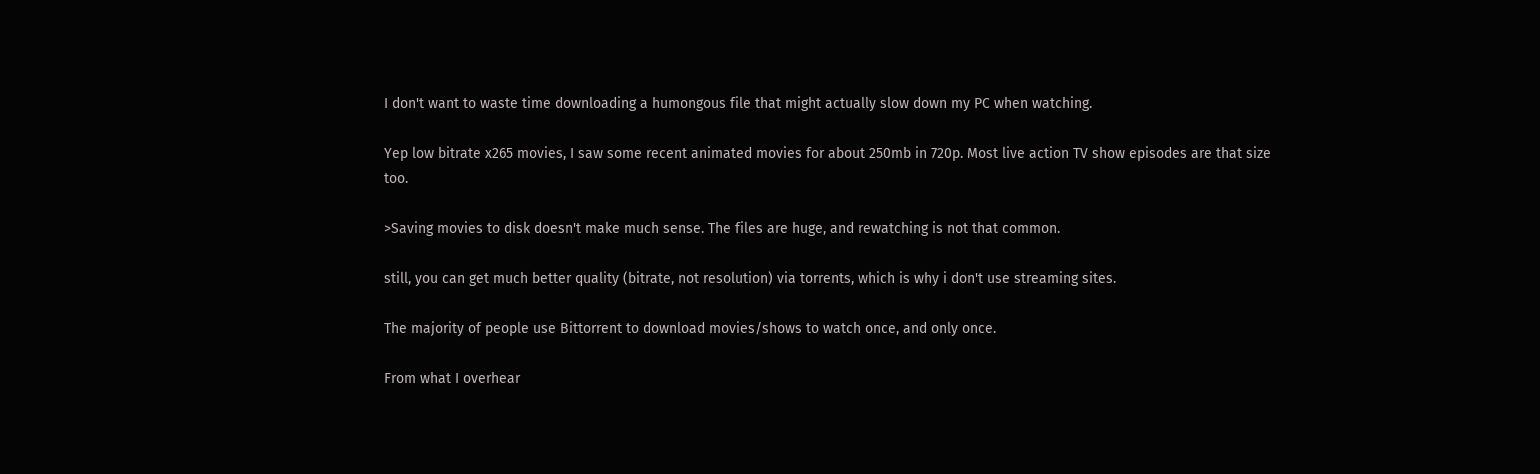I don't want to waste time downloading a humongous file that might actually slow down my PC when watching.

Yep low bitrate x265 movies, I saw some recent animated movies for about 250mb in 720p. Most live action TV show episodes are that size too.

>Saving movies to disk doesn't make much sense. The files are huge, and rewatching is not that common.

still, you can get much better quality (bitrate, not resolution) via torrents, which is why i don't use streaming sites.

The majority of people use Bittorrent to download movies/shows to watch once, and only once.

From what I overhear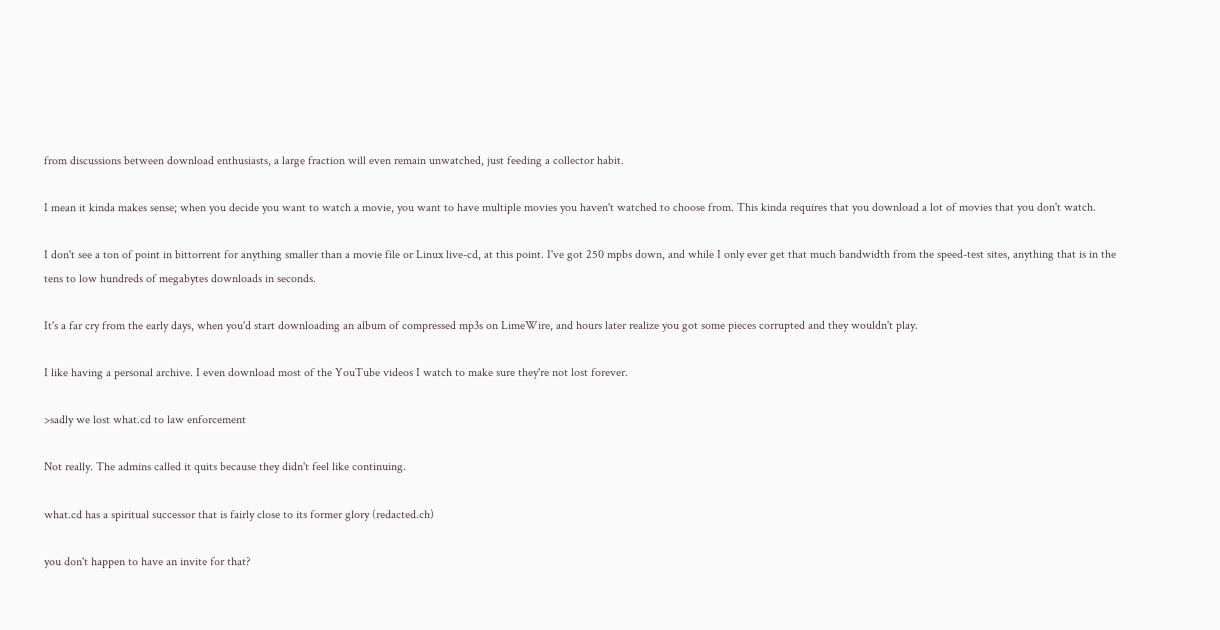from discussions between download enthusiasts, a large fraction will even remain unwatched, just feeding a collector habit.

I mean it kinda makes sense; when you decide you want to watch a movie, you want to have multiple movies you haven't watched to choose from. This kinda requires that you download a lot of movies that you don't watch.

I don't see a ton of point in bittorrent for anything smaller than a movie file or Linux live-cd, at this point. I've got 250 mpbs down, and while I only ever get that much bandwidth from the speed-test sites, anything that is in the tens to low hundreds of megabytes downloads in seconds.

It's a far cry from the early days, when you'd start downloading an album of compressed mp3s on LimeWire, and hours later realize you got some pieces corrupted and they wouldn't play.

I like having a personal archive. I even download most of the YouTube videos I watch to make sure they're not lost forever.

>sadly we lost what.cd to law enforcement

Not really. The admins called it quits because they didn't feel like continuing.

what.cd has a spiritual successor that is fairly close to its former glory (redacted.ch)

you don't happen to have an invite for that?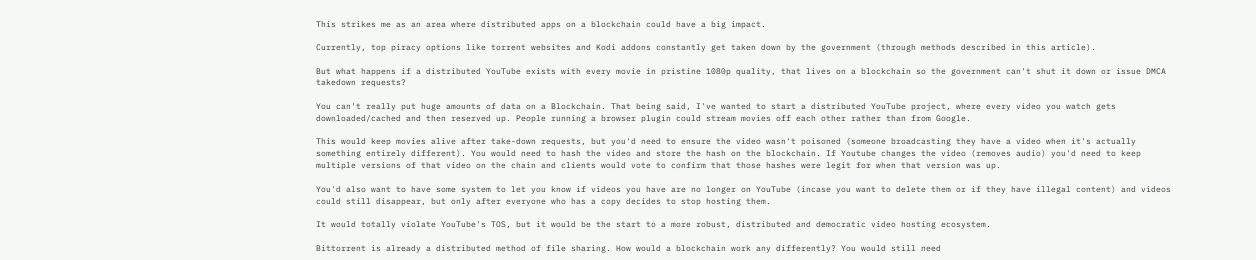This strikes me as an area where distributed apps on a blockchain could have a big impact.

Currently, top piracy options like torrent websites and Kodi addons constantly get taken down by the government (through methods described in this article).

But what happens if a distributed YouTube exists with every movie in pristine 1080p quality, that lives on a blockchain so the government can't shut it down or issue DMCA takedown requests?

You can't really put huge amounts of data on a Blockchain. That being said, I've wanted to start a distributed YouTube project, where every video you watch gets downloaded/cached and then reserved up. People running a browser plugin could stream movies off each other rather than from Google.

This would keep movies alive after take-down requests, but you'd need to ensure the video wasn't poisoned (someone broadcasting they have a video when it's actually something entirely different). You would need to hash the video and store the hash on the blockchain. If Youtube changes the video (removes audio) you'd need to keep multiple versions of that video on the chain and clients would vote to confirm that those hashes were legit for when that version was up.

You'd also want to have some system to let you know if videos you have are no longer on YouTube (incase you want to delete them or if they have illegal content) and videos could still disappear, but only after everyone who has a copy decides to stop hosting them.

It would totally violate YouTube's TOS, but it would be the start to a more robust, distributed and democratic video hosting ecosystem.

Bittorrent is already a distributed method of file sharing. How would a blockchain work any differently? You would still need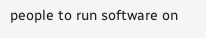people to run software on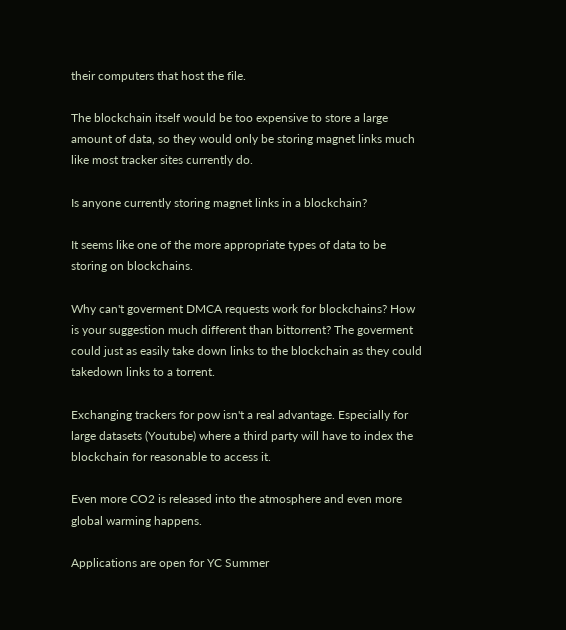their computers that host the file.

The blockchain itself would be too expensive to store a large amount of data, so they would only be storing magnet links much like most tracker sites currently do.

Is anyone currently storing magnet links in a blockchain?

It seems like one of the more appropriate types of data to be storing on blockchains.

Why can't goverment DMCA requests work for blockchains? How is your suggestion much different than bittorrent? The goverment could just as easily take down links to the blockchain as they could takedown links to a torrent.

Exchanging trackers for pow isn't a real advantage. Especially for large datasets (Youtube) where a third party will have to index the blockchain for reasonable to access it.

Even more CO2 is released into the atmosphere and even more global warming happens.

Applications are open for YC Summer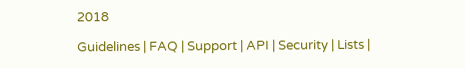2018

Guidelines | FAQ | Support | API | Security | Lists |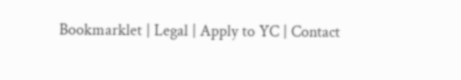Bookmarklet | Legal | Apply to YC | Contact